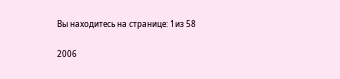Вы находитесь на странице: 1из 58

2006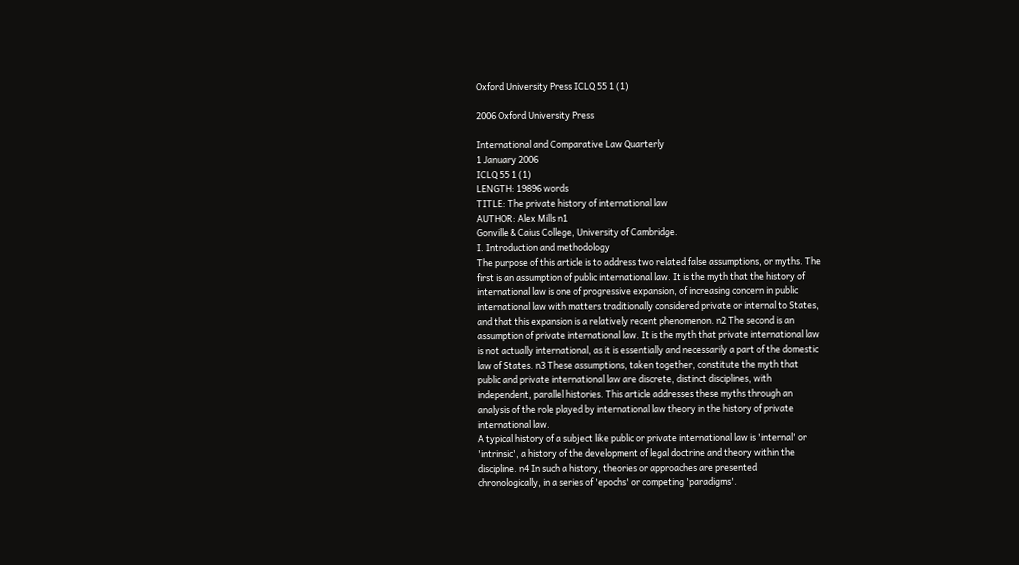Oxford University Press ICLQ 55 1 (1)

2006 Oxford University Press

International and Comparative Law Quarterly
1 January 2006
ICLQ 55 1 (1)
LENGTH: 19896 words
TITLE: The private history of international law
AUTHOR: Alex Mills n1
Gonville & Caius College, University of Cambridge.
I. Introduction and methodology
The purpose of this article is to address two related false assumptions, or myths. The
first is an assumption of public international law. It is the myth that the history of
international law is one of progressive expansion, of increasing concern in public
international law with matters traditionally considered private or internal to States,
and that this expansion is a relatively recent phenomenon. n2 The second is an
assumption of private international law. It is the myth that private international law
is not actually international, as it is essentially and necessarily a part of the domestic
law of States. n3 These assumptions, taken together, constitute the myth that
public and private international law are discrete, distinct disciplines, with
independent, parallel histories. This article addresses these myths through an
analysis of the role played by international law theory in the history of private
international law.
A typical history of a subject like public or private international law is 'internal' or
'intrinsic', a history of the development of legal doctrine and theory within the
discipline. n4 In such a history, theories or approaches are presented
chronologically, in a series of 'epochs' or competing 'paradigms'.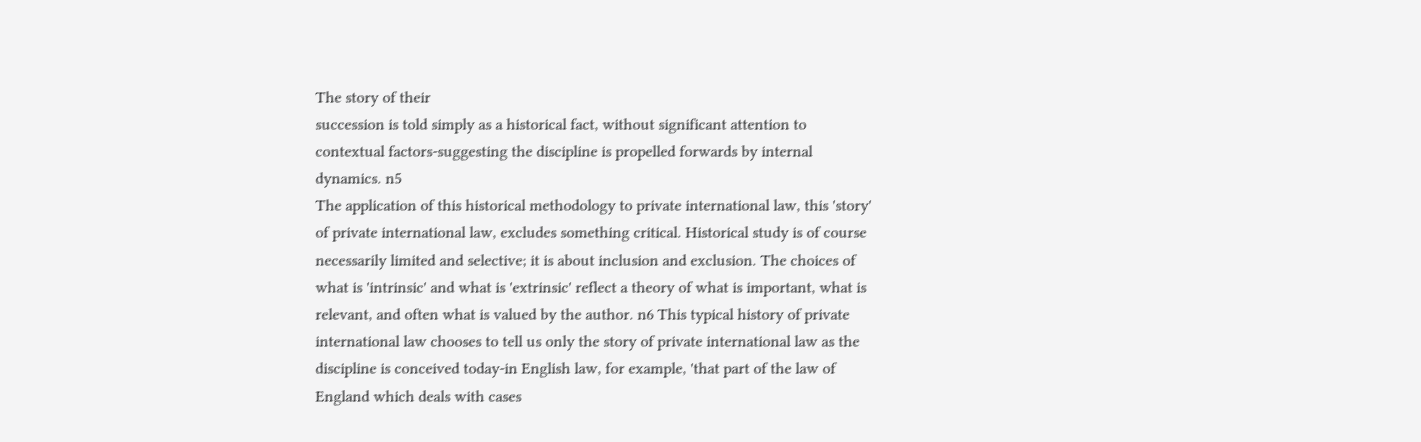The story of their
succession is told simply as a historical fact, without significant attention to
contextual factors-suggesting the discipline is propelled forwards by internal
dynamics. n5
The application of this historical methodology to private international law, this 'story'
of private international law, excludes something critical. Historical study is of course
necessarily limited and selective; it is about inclusion and exclusion. The choices of
what is 'intrinsic' and what is 'extrinsic' reflect a theory of what is important, what is
relevant, and often what is valued by the author. n6 This typical history of private
international law chooses to tell us only the story of private international law as the
discipline is conceived today-in English law, for example, 'that part of the law of
England which deals with cases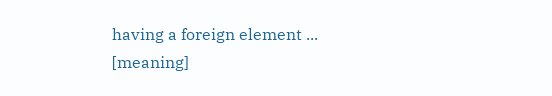having a foreign element ... [meaning]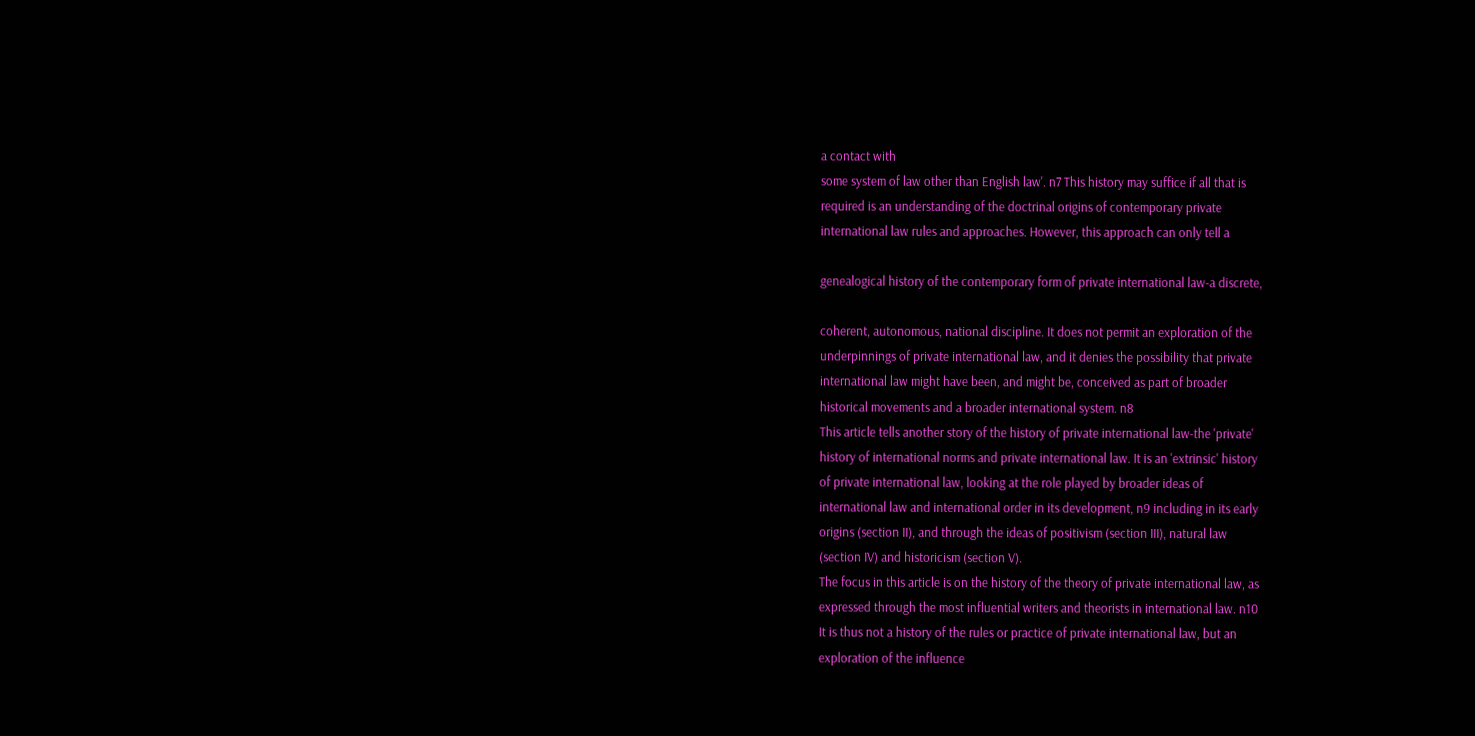a contact with
some system of law other than English law'. n7 This history may suffice if all that is
required is an understanding of the doctrinal origins of contemporary private
international law rules and approaches. However, this approach can only tell a

genealogical history of the contemporary form of private international law-a discrete,

coherent, autonomous, national discipline. It does not permit an exploration of the
underpinnings of private international law, and it denies the possibility that private
international law might have been, and might be, conceived as part of broader
historical movements and a broader international system. n8
This article tells another story of the history of private international law-the 'private'
history of international norms and private international law. It is an 'extrinsic' history
of private international law, looking at the role played by broader ideas of
international law and international order in its development, n9 including in its early
origins (section II), and through the ideas of positivism (section III), natural law
(section IV) and historicism (section V).
The focus in this article is on the history of the theory of private international law, as
expressed through the most influential writers and theorists in international law. n10
It is thus not a history of the rules or practice of private international law, but an
exploration of the influence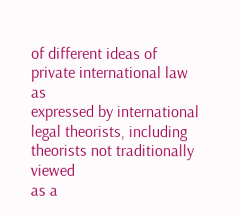of different ideas of private international law as
expressed by international legal theorists, including theorists not traditionally viewed
as a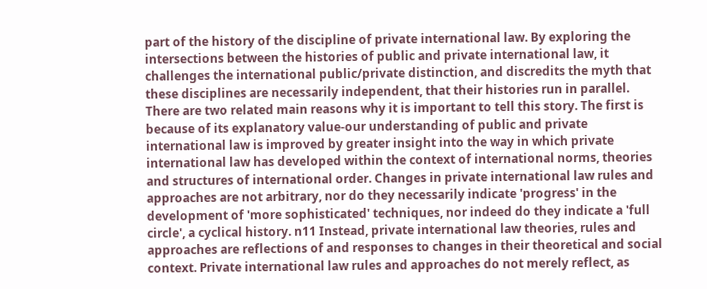part of the history of the discipline of private international law. By exploring the
intersections between the histories of public and private international law, it
challenges the international public/private distinction, and discredits the myth that
these disciplines are necessarily independent, that their histories run in parallel.
There are two related main reasons why it is important to tell this story. The first is
because of its explanatory value-our understanding of public and private
international law is improved by greater insight into the way in which private
international law has developed within the context of international norms, theories
and structures of international order. Changes in private international law rules and
approaches are not arbitrary, nor do they necessarily indicate 'progress' in the
development of 'more sophisticated' techniques, nor indeed do they indicate a 'full
circle', a cyclical history. n11 Instead, private international law theories, rules and
approaches are reflections of and responses to changes in their theoretical and social
context. Private international law rules and approaches do not merely reflect, as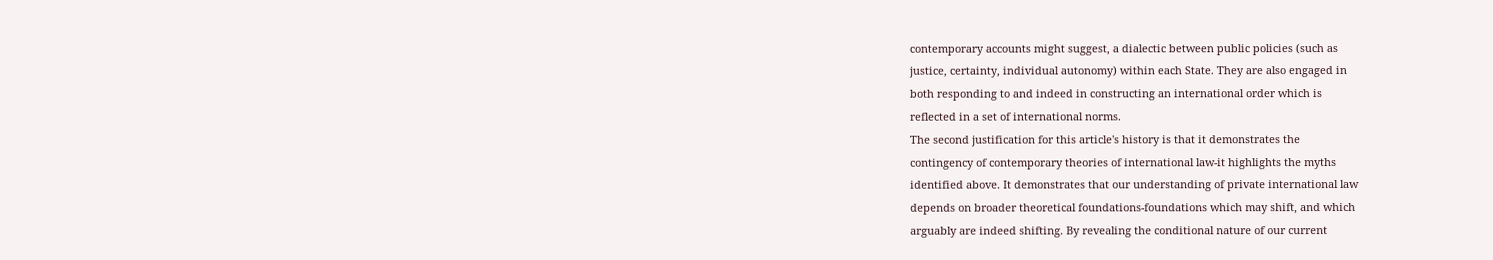contemporary accounts might suggest, a dialectic between public policies (such as
justice, certainty, individual autonomy) within each State. They are also engaged in
both responding to and indeed in constructing an international order which is
reflected in a set of international norms.
The second justification for this article's history is that it demonstrates the
contingency of contemporary theories of international law-it highlights the myths
identified above. It demonstrates that our understanding of private international law
depends on broader theoretical foundations-foundations which may shift, and which
arguably are indeed shifting. By revealing the conditional nature of our current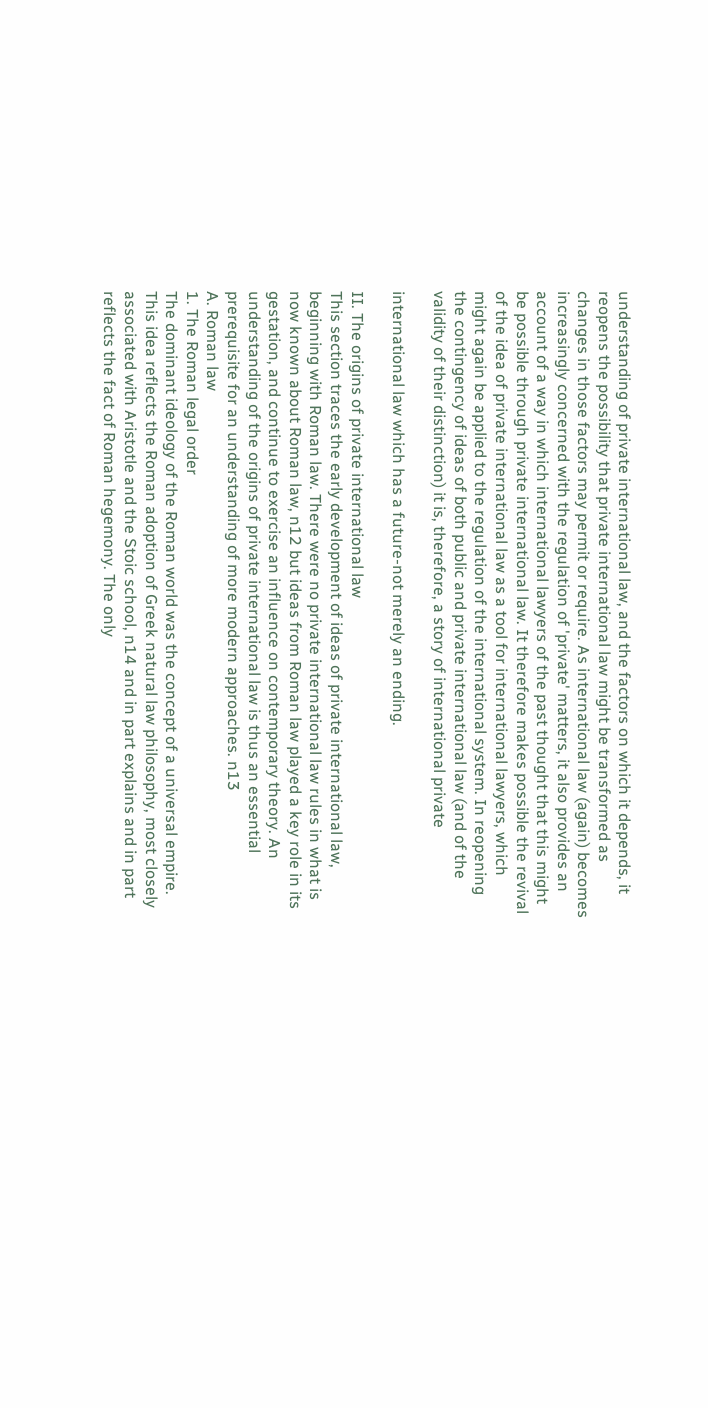understanding of private international law, and the factors on which it depends, it
reopens the possibility that private international law might be transformed as
changes in those factors may permit or require. As international law (again) becomes
increasingly concerned with the regulation of 'private' matters, it also provides an
account of a way in which international lawyers of the past thought that this might
be possible through private international law. It therefore makes possible the revival
of the idea of private international law as a tool for international lawyers, which
might again be applied to the regulation of the international system. In reopening
the contingency of ideas of both public and private international law (and of the
validity of their distinction) it is, therefore, a story of international private

international law which has a future-not merely an ending.

II. The origins of private international law
This section traces the early development of ideas of private international law,
beginning with Roman law. There were no private international law rules in what is
now known about Roman law, n12 but ideas from Roman law played a key role in its
gestation, and continue to exercise an influence on contemporary theory. An
understanding of the origins of private international law is thus an essential
prerequisite for an understanding of more modern approaches. n13
A. Roman law
1. The Roman legal order
The dominant ideology of the Roman world was the concept of a universal empire.
This idea reflects the Roman adoption of Greek natural law philosophy, most closely
associated with Aristotle and the Stoic school, n14 and in part explains and in part
reflects the fact of Roman hegemony. The only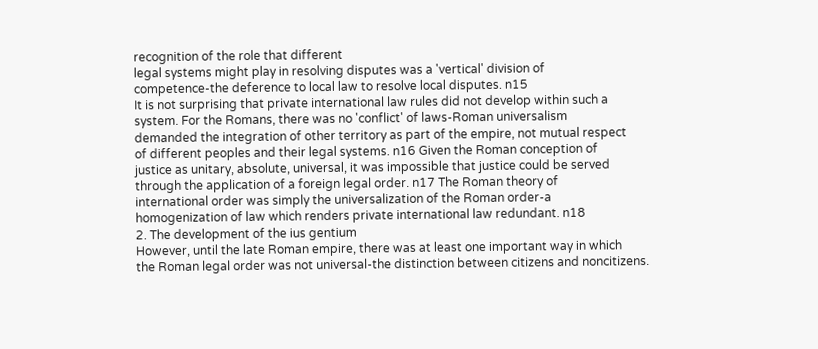recognition of the role that different
legal systems might play in resolving disputes was a 'vertical' division of
competence-the deference to local law to resolve local disputes. n15
It is not surprising that private international law rules did not develop within such a
system. For the Romans, there was no 'conflict' of laws-Roman universalism
demanded the integration of other territory as part of the empire, not mutual respect
of different peoples and their legal systems. n16 Given the Roman conception of
justice as unitary, absolute, universal, it was impossible that justice could be served
through the application of a foreign legal order. n17 The Roman theory of
international order was simply the universalization of the Roman order-a
homogenization of law which renders private international law redundant. n18
2. The development of the ius gentium
However, until the late Roman empire, there was at least one important way in which
the Roman legal order was not universal-the distinction between citizens and noncitizens.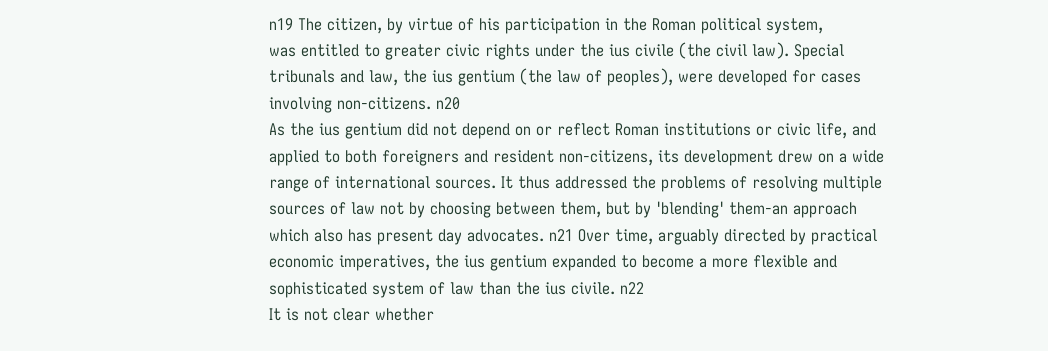n19 The citizen, by virtue of his participation in the Roman political system,
was entitled to greater civic rights under the ius civile (the civil law). Special
tribunals and law, the ius gentium (the law of peoples), were developed for cases
involving non-citizens. n20
As the ius gentium did not depend on or reflect Roman institutions or civic life, and
applied to both foreigners and resident non-citizens, its development drew on a wide
range of international sources. It thus addressed the problems of resolving multiple
sources of law not by choosing between them, but by 'blending' them-an approach
which also has present day advocates. n21 Over time, arguably directed by practical
economic imperatives, the ius gentium expanded to become a more flexible and
sophisticated system of law than the ius civile. n22
It is not clear whether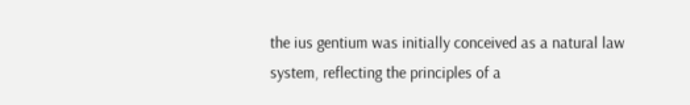the ius gentium was initially conceived as a natural law
system, reflecting the principles of a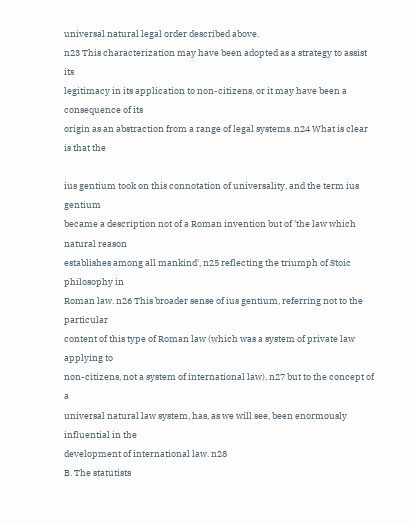universal natural legal order described above.
n23 This characterization may have been adopted as a strategy to assist its
legitimacy in its application to non-citizens, or it may have been a consequence of its
origin as an abstraction from a range of legal systems. n24 What is clear is that the

ius gentium took on this connotation of universality, and the term ius gentium
became a description not of a Roman invention but of 'the law which natural reason
establishes among all mankind', n25 reflecting the triumph of Stoic philosophy in
Roman law. n26 This broader sense of ius gentium, referring not to the particular
content of this type of Roman law (which was a system of private law applying to
non-citizens, not a system of international law), n27 but to the concept of a
universal natural law system, has, as we will see, been enormously influential in the
development of international law. n28
B. The statutists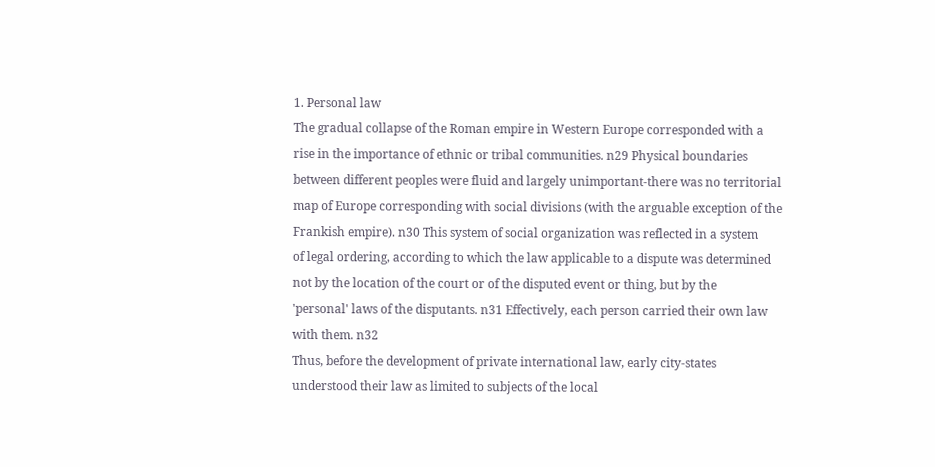1. Personal law
The gradual collapse of the Roman empire in Western Europe corresponded with a
rise in the importance of ethnic or tribal communities. n29 Physical boundaries
between different peoples were fluid and largely unimportant-there was no territorial
map of Europe corresponding with social divisions (with the arguable exception of the
Frankish empire). n30 This system of social organization was reflected in a system
of legal ordering, according to which the law applicable to a dispute was determined
not by the location of the court or of the disputed event or thing, but by the
'personal' laws of the disputants. n31 Effectively, each person carried their own law
with them. n32
Thus, before the development of private international law, early city-states
understood their law as limited to subjects of the local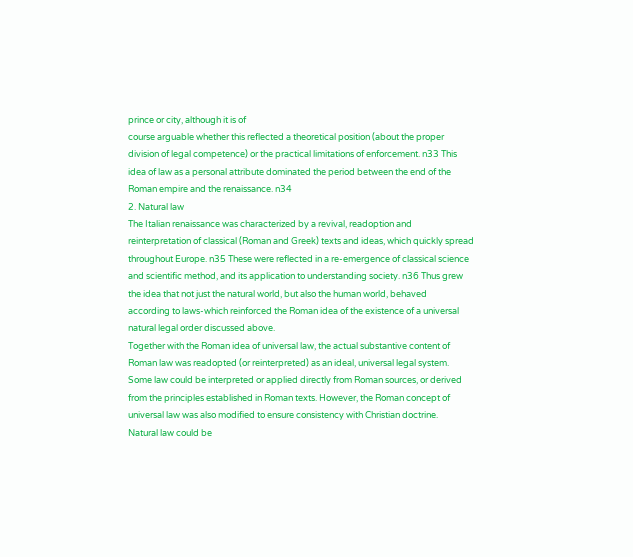prince or city, although it is of
course arguable whether this reflected a theoretical position (about the proper
division of legal competence) or the practical limitations of enforcement. n33 This
idea of law as a personal attribute dominated the period between the end of the
Roman empire and the renaissance. n34
2. Natural law
The Italian renaissance was characterized by a revival, readoption and
reinterpretation of classical (Roman and Greek) texts and ideas, which quickly spread
throughout Europe. n35 These were reflected in a re-emergence of classical science
and scientific method, and its application to understanding society. n36 Thus grew
the idea that not just the natural world, but also the human world, behaved
according to laws-which reinforced the Roman idea of the existence of a universal
natural legal order discussed above.
Together with the Roman idea of universal law, the actual substantive content of
Roman law was readopted (or reinterpreted) as an ideal, universal legal system.
Some law could be interpreted or applied directly from Roman sources, or derived
from the principles established in Roman texts. However, the Roman concept of
universal law was also modified to ensure consistency with Christian doctrine.
Natural law could be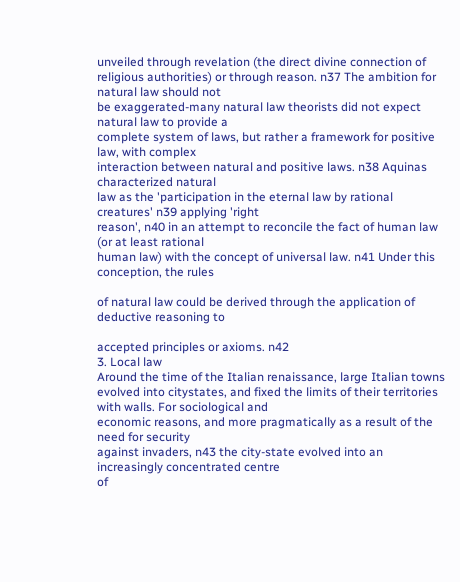unveiled through revelation (the direct divine connection of
religious authorities) or through reason. n37 The ambition for natural law should not
be exaggerated-many natural law theorists did not expect natural law to provide a
complete system of laws, but rather a framework for positive law, with complex
interaction between natural and positive laws. n38 Aquinas characterized natural
law as the 'participation in the eternal law by rational creatures' n39 applying 'right
reason', n40 in an attempt to reconcile the fact of human law (or at least rational
human law) with the concept of universal law. n41 Under this conception, the rules

of natural law could be derived through the application of deductive reasoning to

accepted principles or axioms. n42
3. Local law
Around the time of the Italian renaissance, large Italian towns evolved into citystates, and fixed the limits of their territories with walls. For sociological and
economic reasons, and more pragmatically as a result of the need for security
against invaders, n43 the city-state evolved into an increasingly concentrated centre
of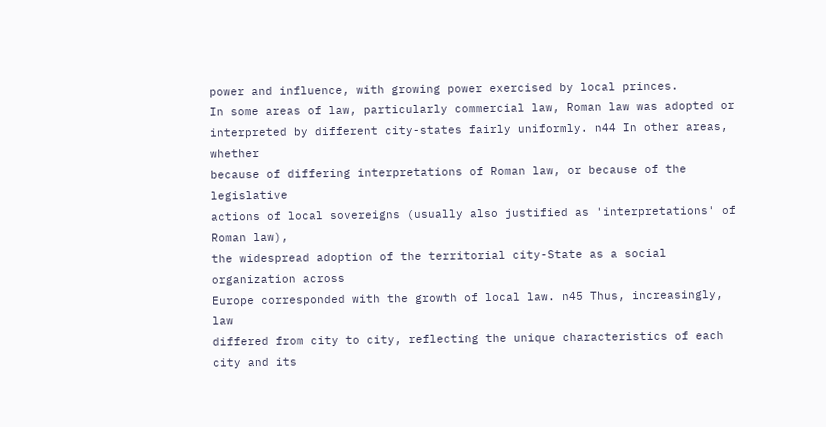power and influence, with growing power exercised by local princes.
In some areas of law, particularly commercial law, Roman law was adopted or
interpreted by different city-states fairly uniformly. n44 In other areas, whether
because of differing interpretations of Roman law, or because of the legislative
actions of local sovereigns (usually also justified as 'interpretations' of Roman law),
the widespread adoption of the territorial city-State as a social organization across
Europe corresponded with the growth of local law. n45 Thus, increasingly, law
differed from city to city, reflecting the unique characteristics of each city and its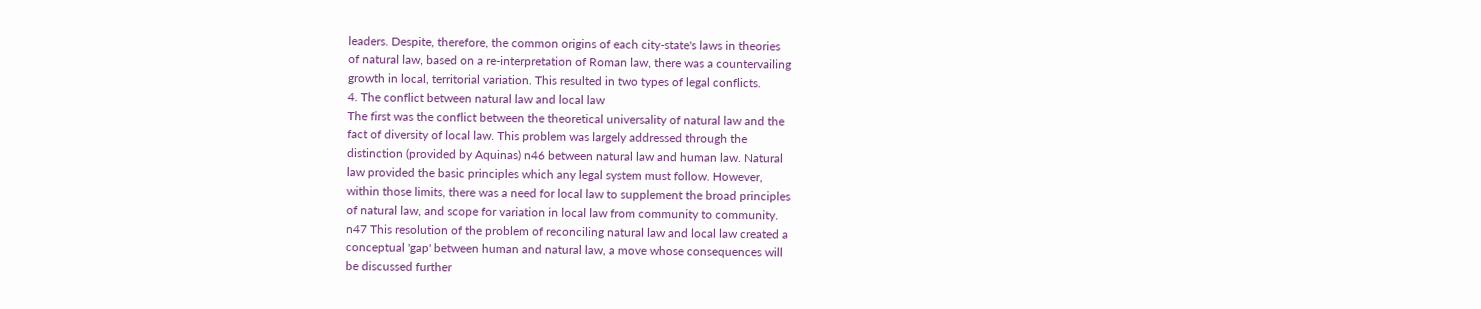leaders. Despite, therefore, the common origins of each city-state's laws in theories
of natural law, based on a re-interpretation of Roman law, there was a countervailing
growth in local, territorial variation. This resulted in two types of legal conflicts.
4. The conflict between natural law and local law
The first was the conflict between the theoretical universality of natural law and the
fact of diversity of local law. This problem was largely addressed through the
distinction (provided by Aquinas) n46 between natural law and human law. Natural
law provided the basic principles which any legal system must follow. However,
within those limits, there was a need for local law to supplement the broad principles
of natural law, and scope for variation in local law from community to community.
n47 This resolution of the problem of reconciling natural law and local law created a
conceptual 'gap' between human and natural law, a move whose consequences will
be discussed further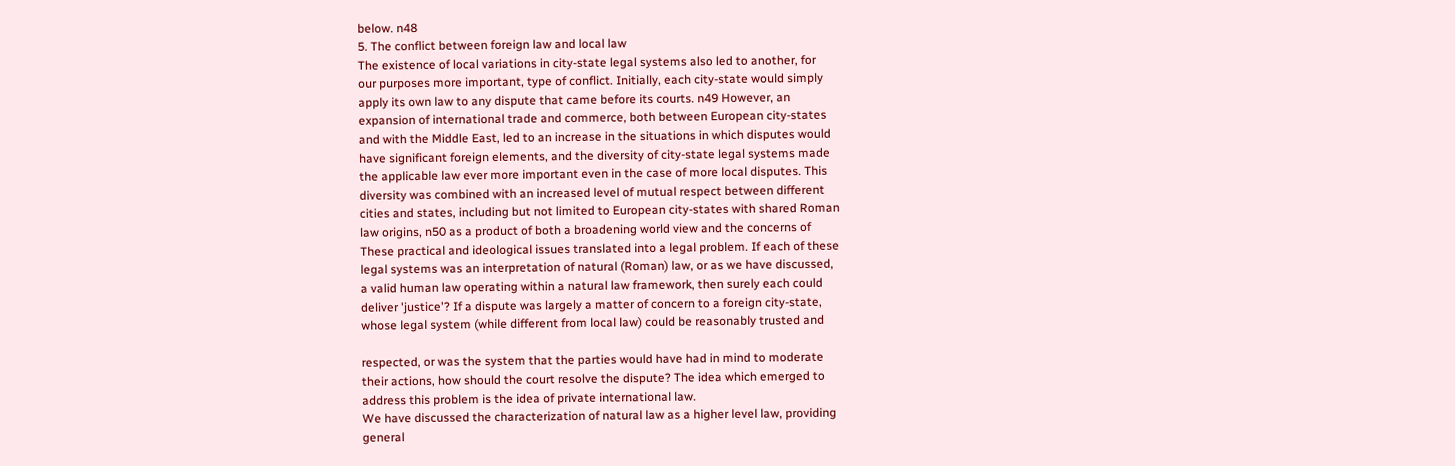below. n48
5. The conflict between foreign law and local law
The existence of local variations in city-state legal systems also led to another, for
our purposes more important, type of conflict. Initially, each city-state would simply
apply its own law to any dispute that came before its courts. n49 However, an
expansion of international trade and commerce, both between European city-states
and with the Middle East, led to an increase in the situations in which disputes would
have significant foreign elements, and the diversity of city-state legal systems made
the applicable law ever more important even in the case of more local disputes. This
diversity was combined with an increased level of mutual respect between different
cities and states, including but not limited to European city-states with shared Roman
law origins, n50 as a product of both a broadening world view and the concerns of
These practical and ideological issues translated into a legal problem. If each of these
legal systems was an interpretation of natural (Roman) law, or as we have discussed,
a valid human law operating within a natural law framework, then surely each could
deliver 'justice'? If a dispute was largely a matter of concern to a foreign city-state,
whose legal system (while different from local law) could be reasonably trusted and

respected, or was the system that the parties would have had in mind to moderate
their actions, how should the court resolve the dispute? The idea which emerged to
address this problem is the idea of private international law.
We have discussed the characterization of natural law as a higher level law, providing
general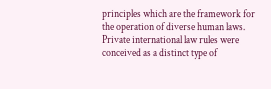principles which are the framework for the operation of diverse human laws.
Private international law rules were conceived as a distinct type of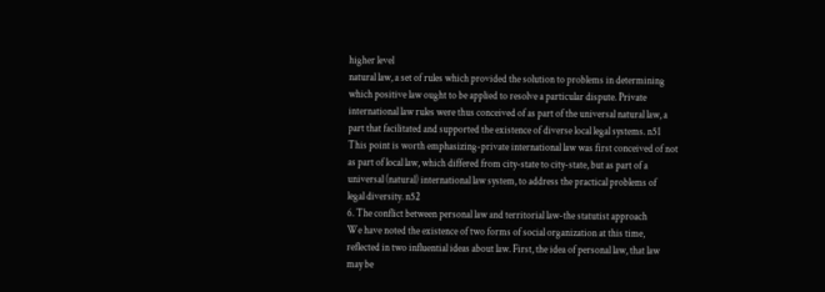higher level
natural law, a set of rules which provided the solution to problems in determining
which positive law ought to be applied to resolve a particular dispute. Private
international law rules were thus conceived of as part of the universal natural law, a
part that facilitated and supported the existence of diverse local legal systems. n51
This point is worth emphasizing-private international law was first conceived of not
as part of local law, which differed from city-state to city-state, but as part of a
universal (natural) international law system, to address the practical problems of
legal diversity. n52
6. The conflict between personal law and territorial law-the statutist approach
We have noted the existence of two forms of social organization at this time,
reflected in two influential ideas about law. First, the idea of personal law, that law
may be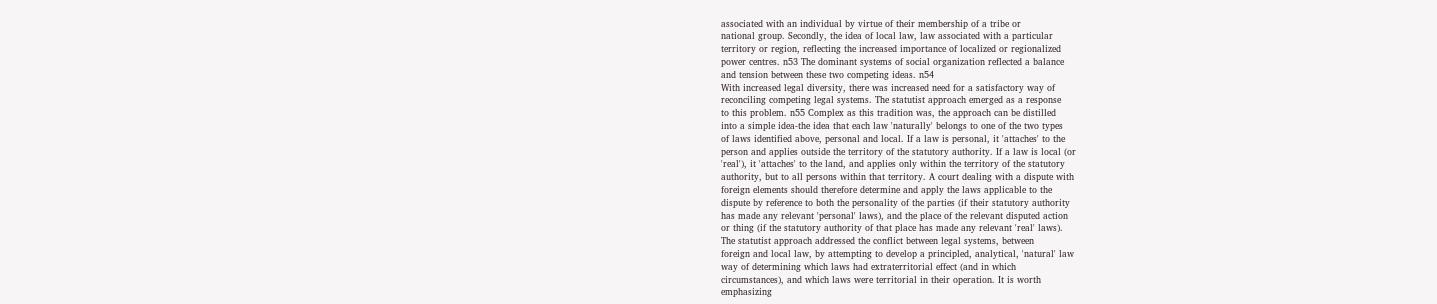associated with an individual by virtue of their membership of a tribe or
national group. Secondly, the idea of local law, law associated with a particular
territory or region, reflecting the increased importance of localized or regionalized
power centres. n53 The dominant systems of social organization reflected a balance
and tension between these two competing ideas. n54
With increased legal diversity, there was increased need for a satisfactory way of
reconciling competing legal systems. The statutist approach emerged as a response
to this problem. n55 Complex as this tradition was, the approach can be distilled
into a simple idea-the idea that each law 'naturally' belongs to one of the two types
of laws identified above, personal and local. If a law is personal, it 'attaches' to the
person and applies outside the territory of the statutory authority. If a law is local (or
'real'), it 'attaches' to the land, and applies only within the territory of the statutory
authority, but to all persons within that territory. A court dealing with a dispute with
foreign elements should therefore determine and apply the laws applicable to the
dispute by reference to both the personality of the parties (if their statutory authority
has made any relevant 'personal' laws), and the place of the relevant disputed action
or thing (if the statutory authority of that place has made any relevant 'real' laws).
The statutist approach addressed the conflict between legal systems, between
foreign and local law, by attempting to develop a principled, analytical, 'natural' law
way of determining which laws had extraterritorial effect (and in which
circumstances), and which laws were territorial in their operation. It is worth
emphasizing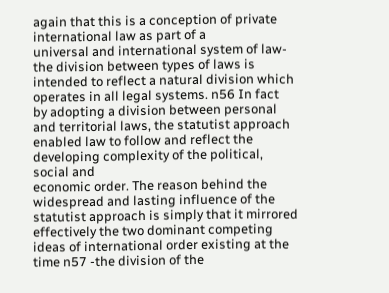again that this is a conception of private international law as part of a
universal and international system of law-the division between types of laws is
intended to reflect a natural division which operates in all legal systems. n56 In fact
by adopting a division between personal and territorial laws, the statutist approach
enabled law to follow and reflect the developing complexity of the political, social and
economic order. The reason behind the widespread and lasting influence of the
statutist approach is simply that it mirrored effectively the two dominant competing
ideas of international order existing at the time n57 -the division of the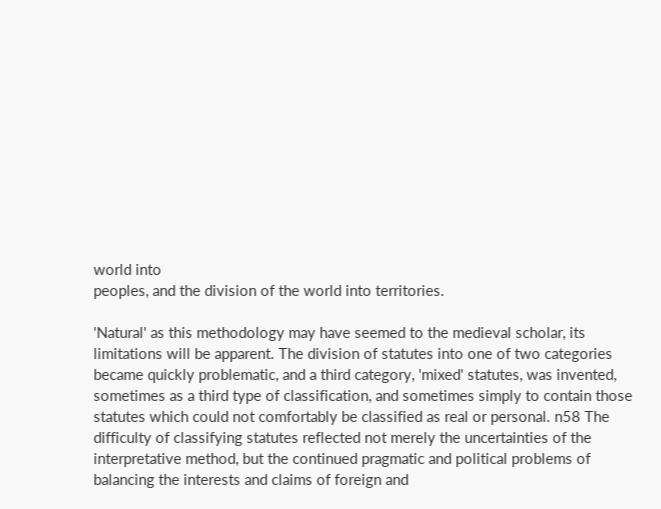world into
peoples, and the division of the world into territories.

'Natural' as this methodology may have seemed to the medieval scholar, its
limitations will be apparent. The division of statutes into one of two categories
became quickly problematic, and a third category, 'mixed' statutes, was invented,
sometimes as a third type of classification, and sometimes simply to contain those
statutes which could not comfortably be classified as real or personal. n58 The
difficulty of classifying statutes reflected not merely the uncertainties of the
interpretative method, but the continued pragmatic and political problems of
balancing the interests and claims of foreign and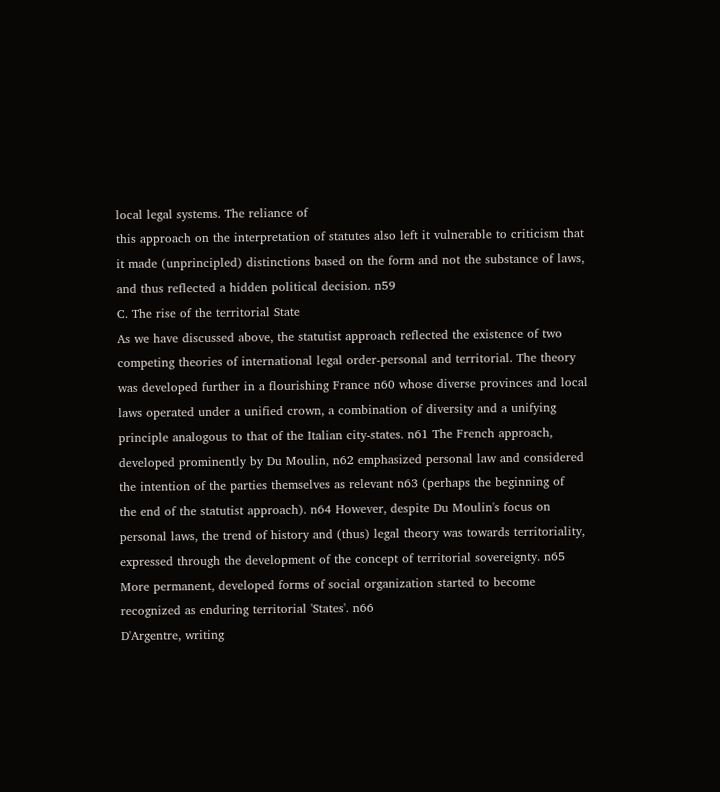local legal systems. The reliance of
this approach on the interpretation of statutes also left it vulnerable to criticism that
it made (unprincipled) distinctions based on the form and not the substance of laws,
and thus reflected a hidden political decision. n59
C. The rise of the territorial State
As we have discussed above, the statutist approach reflected the existence of two
competing theories of international legal order-personal and territorial. The theory
was developed further in a flourishing France n60 whose diverse provinces and local
laws operated under a unified crown, a combination of diversity and a unifying
principle analogous to that of the Italian city-states. n61 The French approach,
developed prominently by Du Moulin, n62 emphasized personal law and considered
the intention of the parties themselves as relevant n63 (perhaps the beginning of
the end of the statutist approach). n64 However, despite Du Moulin's focus on
personal laws, the trend of history and (thus) legal theory was towards territoriality,
expressed through the development of the concept of territorial sovereignty. n65
More permanent, developed forms of social organization started to become
recognized as enduring territorial 'States'. n66
D'Argentre, writing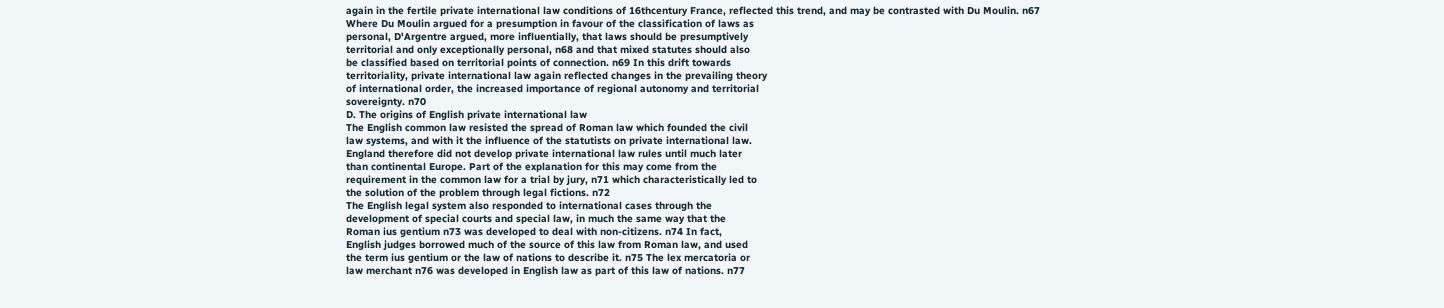again in the fertile private international law conditions of 16thcentury France, reflected this trend, and may be contrasted with Du Moulin. n67
Where Du Moulin argued for a presumption in favour of the classification of laws as
personal, D'Argentre argued, more influentially, that laws should be presumptively
territorial and only exceptionally personal, n68 and that mixed statutes should also
be classified based on territorial points of connection. n69 In this drift towards
territoriality, private international law again reflected changes in the prevailing theory
of international order, the increased importance of regional autonomy and territorial
sovereignty. n70
D. The origins of English private international law
The English common law resisted the spread of Roman law which founded the civil
law systems, and with it the influence of the statutists on private international law.
England therefore did not develop private international law rules until much later
than continental Europe. Part of the explanation for this may come from the
requirement in the common law for a trial by jury, n71 which characteristically led to
the solution of the problem through legal fictions. n72
The English legal system also responded to international cases through the
development of special courts and special law, in much the same way that the
Roman ius gentium n73 was developed to deal with non-citizens. n74 In fact,
English judges borrowed much of the source of this law from Roman law, and used
the term ius gentium or the law of nations to describe it. n75 The lex mercatoria or
law merchant n76 was developed in English law as part of this law of nations. n77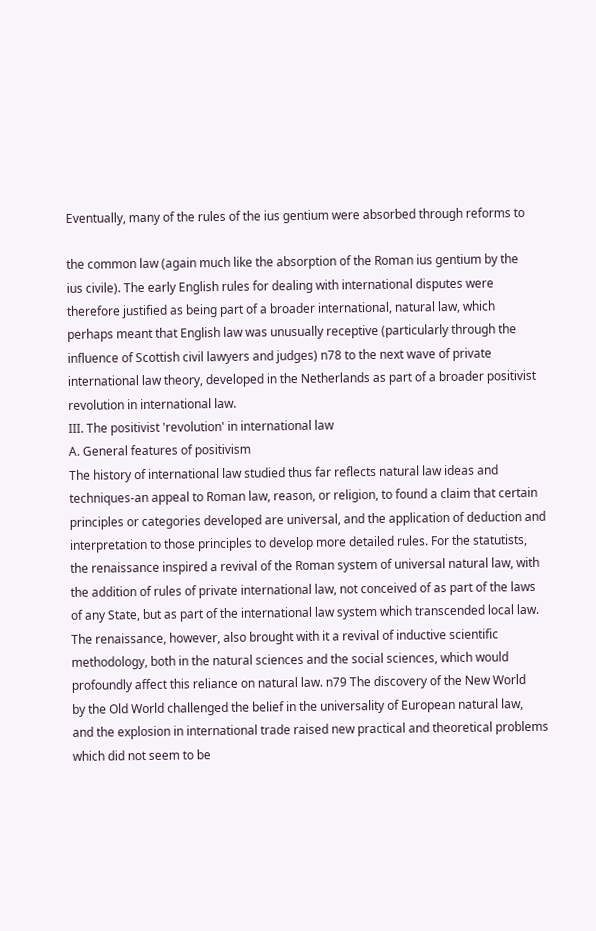Eventually, many of the rules of the ius gentium were absorbed through reforms to

the common law (again much like the absorption of the Roman ius gentium by the
ius civile). The early English rules for dealing with international disputes were
therefore justified as being part of a broader international, natural law, which
perhaps meant that English law was unusually receptive (particularly through the
influence of Scottish civil lawyers and judges) n78 to the next wave of private
international law theory, developed in the Netherlands as part of a broader positivist
revolution in international law.
III. The positivist 'revolution' in international law
A. General features of positivism
The history of international law studied thus far reflects natural law ideas and
techniques-an appeal to Roman law, reason, or religion, to found a claim that certain
principles or categories developed are universal, and the application of deduction and
interpretation to those principles to develop more detailed rules. For the statutists,
the renaissance inspired a revival of the Roman system of universal natural law, with
the addition of rules of private international law, not conceived of as part of the laws
of any State, but as part of the international law system which transcended local law.
The renaissance, however, also brought with it a revival of inductive scientific
methodology, both in the natural sciences and the social sciences, which would
profoundly affect this reliance on natural law. n79 The discovery of the New World
by the Old World challenged the belief in the universality of European natural law,
and the explosion in international trade raised new practical and theoretical problems
which did not seem to be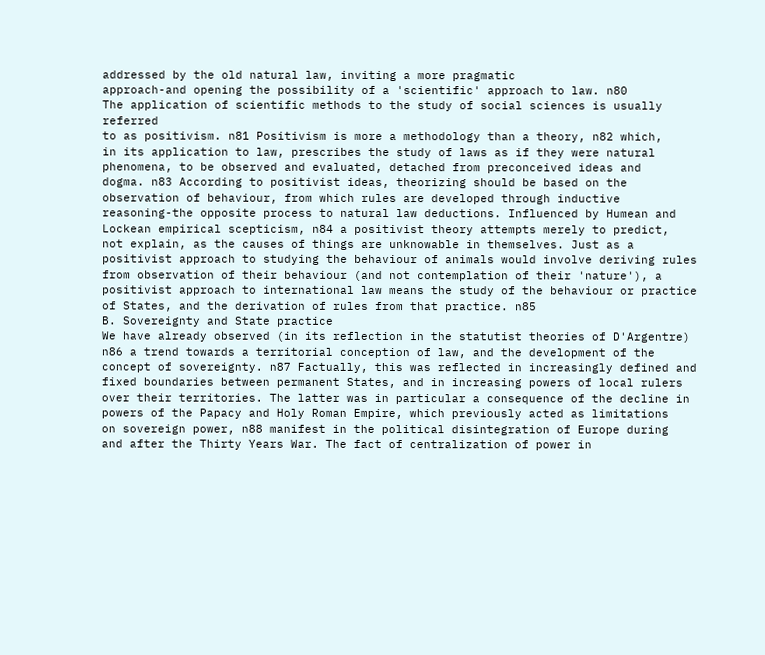addressed by the old natural law, inviting a more pragmatic
approach-and opening the possibility of a 'scientific' approach to law. n80
The application of scientific methods to the study of social sciences is usually referred
to as positivism. n81 Positivism is more a methodology than a theory, n82 which,
in its application to law, prescribes the study of laws as if they were natural
phenomena, to be observed and evaluated, detached from preconceived ideas and
dogma. n83 According to positivist ideas, theorizing should be based on the
observation of behaviour, from which rules are developed through inductive
reasoning-the opposite process to natural law deductions. Influenced by Humean and
Lockean empirical scepticism, n84 a positivist theory attempts merely to predict,
not explain, as the causes of things are unknowable in themselves. Just as a
positivist approach to studying the behaviour of animals would involve deriving rules
from observation of their behaviour (and not contemplation of their 'nature'), a
positivist approach to international law means the study of the behaviour or practice
of States, and the derivation of rules from that practice. n85
B. Sovereignty and State practice
We have already observed (in its reflection in the statutist theories of D'Argentre)
n86 a trend towards a territorial conception of law, and the development of the
concept of sovereignty. n87 Factually, this was reflected in increasingly defined and
fixed boundaries between permanent States, and in increasing powers of local rulers
over their territories. The latter was in particular a consequence of the decline in
powers of the Papacy and Holy Roman Empire, which previously acted as limitations
on sovereign power, n88 manifest in the political disintegration of Europe during
and after the Thirty Years War. The fact of centralization of power in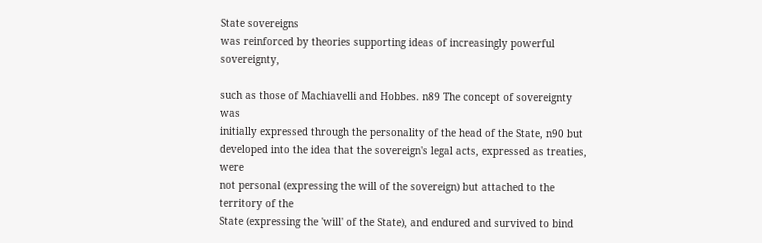State sovereigns
was reinforced by theories supporting ideas of increasingly powerful sovereignty,

such as those of Machiavelli and Hobbes. n89 The concept of sovereignty was
initially expressed through the personality of the head of the State, n90 but
developed into the idea that the sovereign's legal acts, expressed as treaties, were
not personal (expressing the will of the sovereign) but attached to the territory of the
State (expressing the 'will' of the State), and endured and survived to bind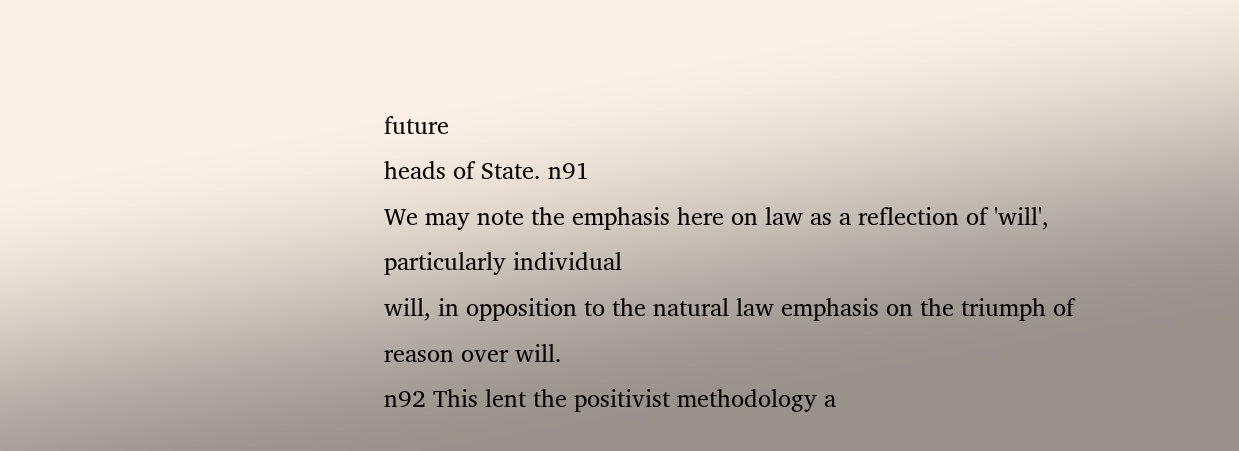future
heads of State. n91
We may note the emphasis here on law as a reflection of 'will', particularly individual
will, in opposition to the natural law emphasis on the triumph of reason over will.
n92 This lent the positivist methodology a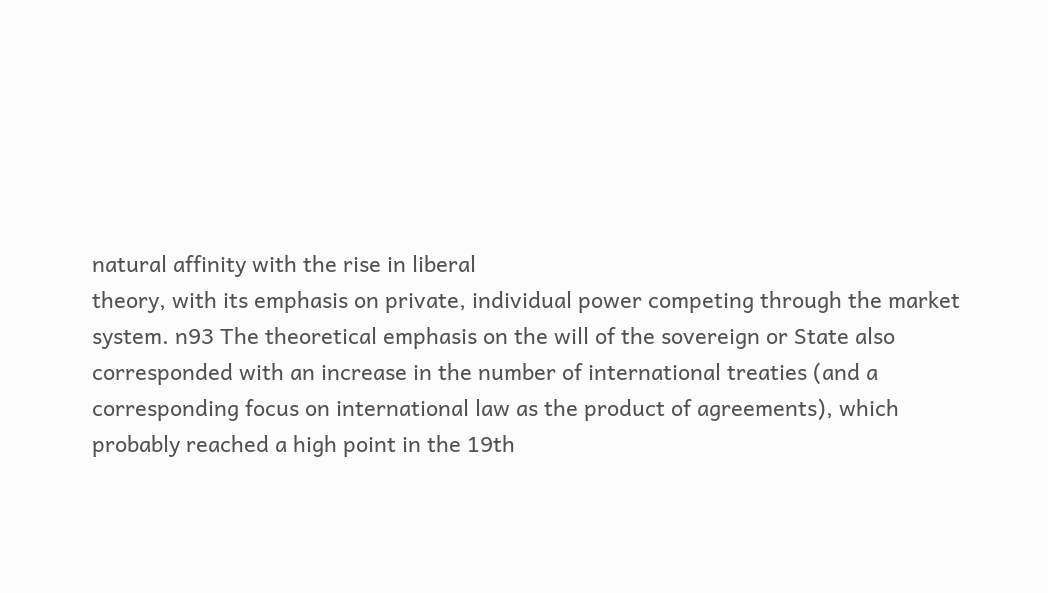natural affinity with the rise in liberal
theory, with its emphasis on private, individual power competing through the market
system. n93 The theoretical emphasis on the will of the sovereign or State also
corresponded with an increase in the number of international treaties (and a
corresponding focus on international law as the product of agreements), which
probably reached a high point in the 19th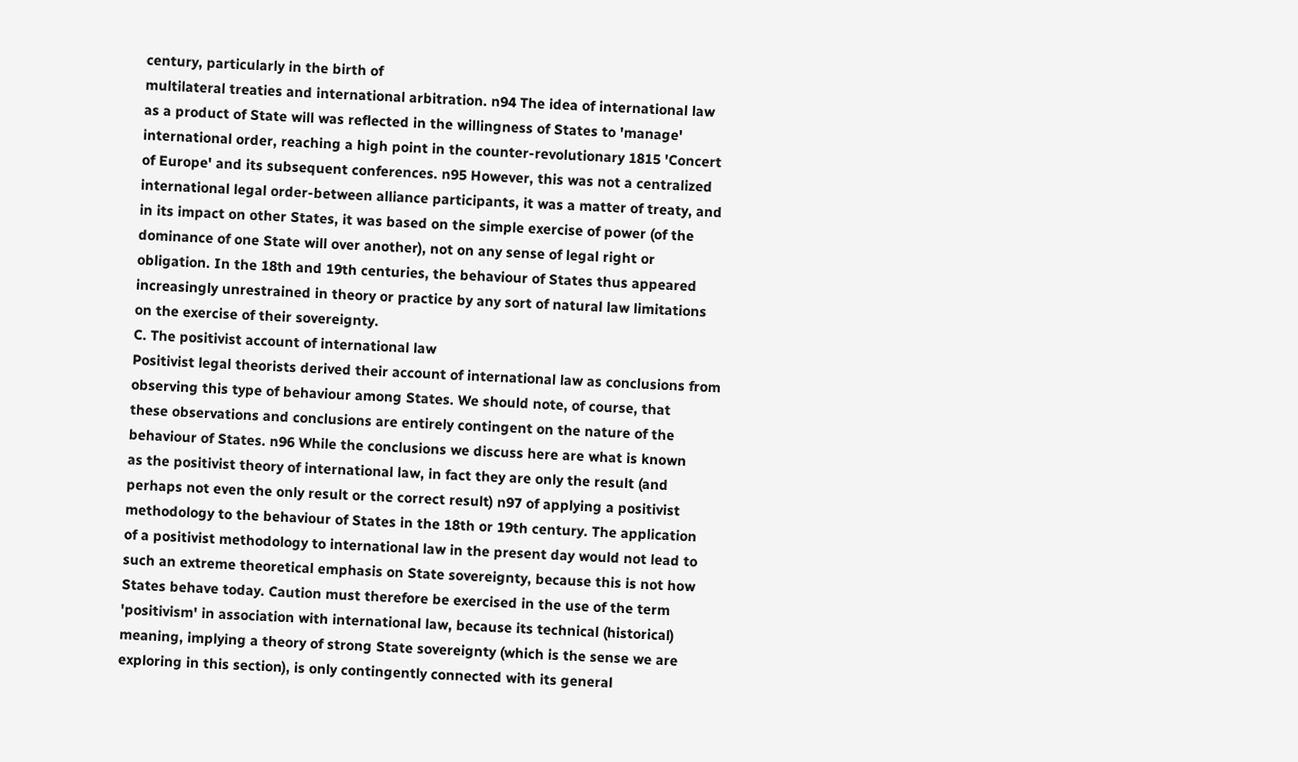century, particularly in the birth of
multilateral treaties and international arbitration. n94 The idea of international law
as a product of State will was reflected in the willingness of States to 'manage'
international order, reaching a high point in the counter-revolutionary 1815 'Concert
of Europe' and its subsequent conferences. n95 However, this was not a centralized
international legal order-between alliance participants, it was a matter of treaty, and
in its impact on other States, it was based on the simple exercise of power (of the
dominance of one State will over another), not on any sense of legal right or
obligation. In the 18th and 19th centuries, the behaviour of States thus appeared
increasingly unrestrained in theory or practice by any sort of natural law limitations
on the exercise of their sovereignty.
C. The positivist account of international law
Positivist legal theorists derived their account of international law as conclusions from
observing this type of behaviour among States. We should note, of course, that
these observations and conclusions are entirely contingent on the nature of the
behaviour of States. n96 While the conclusions we discuss here are what is known
as the positivist theory of international law, in fact they are only the result (and
perhaps not even the only result or the correct result) n97 of applying a positivist
methodology to the behaviour of States in the 18th or 19th century. The application
of a positivist methodology to international law in the present day would not lead to
such an extreme theoretical emphasis on State sovereignty, because this is not how
States behave today. Caution must therefore be exercised in the use of the term
'positivism' in association with international law, because its technical (historical)
meaning, implying a theory of strong State sovereignty (which is the sense we are
exploring in this section), is only contingently connected with its general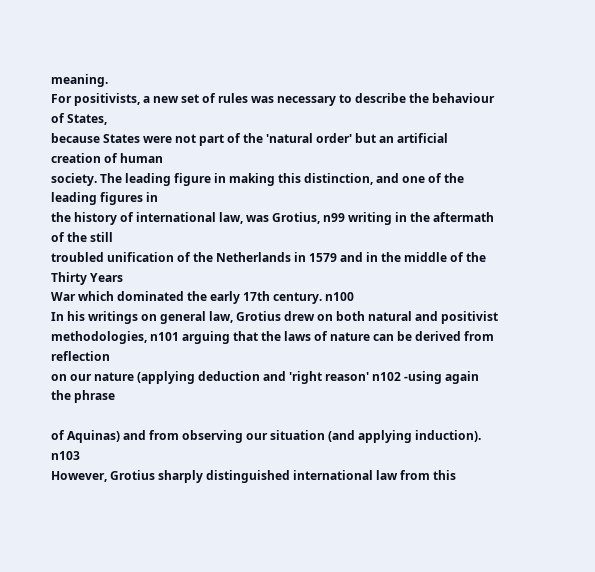meaning.
For positivists, a new set of rules was necessary to describe the behaviour of States,
because States were not part of the 'natural order' but an artificial creation of human
society. The leading figure in making this distinction, and one of the leading figures in
the history of international law, was Grotius, n99 writing in the aftermath of the still
troubled unification of the Netherlands in 1579 and in the middle of the Thirty Years
War which dominated the early 17th century. n100
In his writings on general law, Grotius drew on both natural and positivist
methodologies, n101 arguing that the laws of nature can be derived from reflection
on our nature (applying deduction and 'right reason' n102 -using again the phrase

of Aquinas) and from observing our situation (and applying induction). n103
However, Grotius sharply distinguished international law from this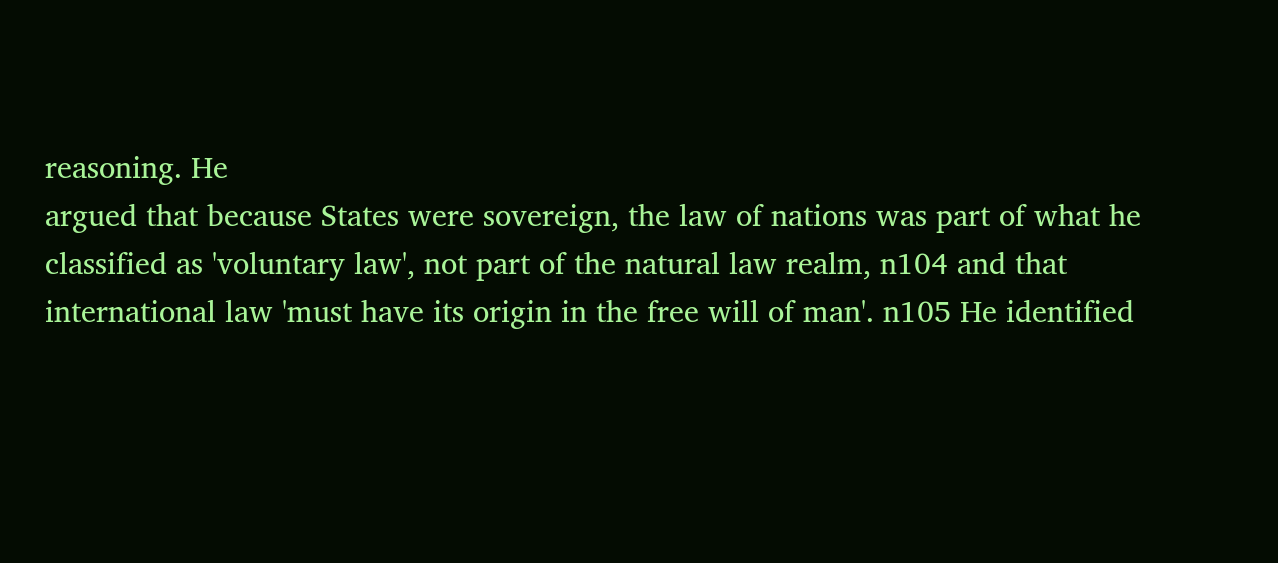reasoning. He
argued that because States were sovereign, the law of nations was part of what he
classified as 'voluntary law', not part of the natural law realm, n104 and that
international law 'must have its origin in the free will of man'. n105 He identified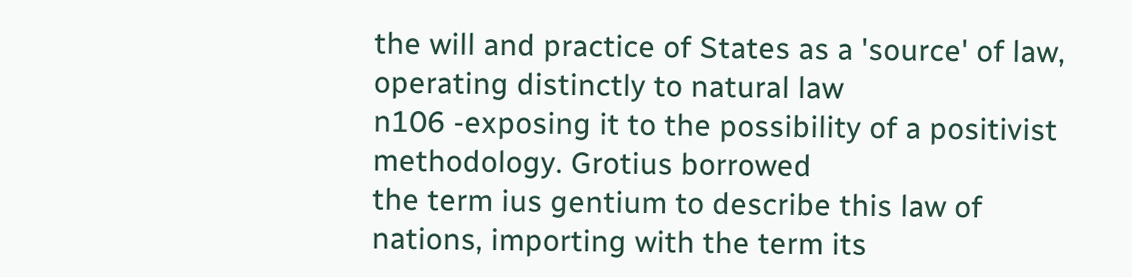the will and practice of States as a 'source' of law, operating distinctly to natural law
n106 -exposing it to the possibility of a positivist methodology. Grotius borrowed
the term ius gentium to describe this law of nations, importing with the term its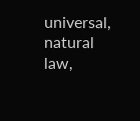universal, natural law,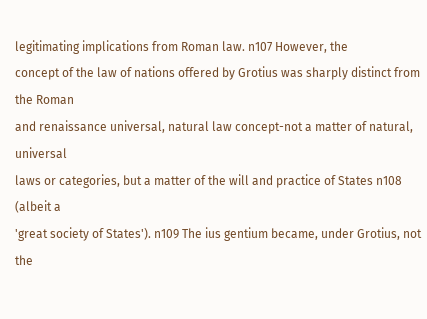legitimating implications from Roman law. n107 However, the
concept of the law of nations offered by Grotius was sharply distinct from the Roman
and renaissance universal, natural law concept-not a matter of natural, universal
laws or categories, but a matter of the will and practice of States n108 (albeit a
'great society of States'). n109 The ius gentium became, under Grotius, not the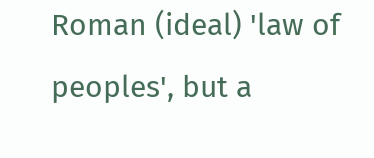Roman (ideal) 'law of peoples', but a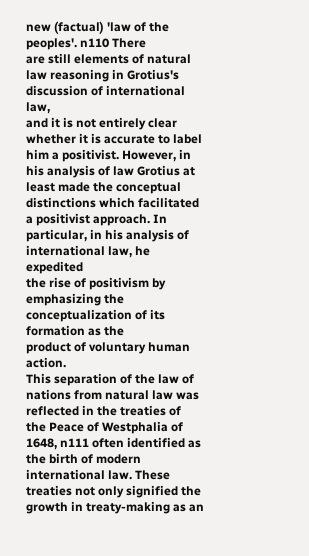new (factual) 'law of the peoples'. n110 There
are still elements of natural law reasoning in Grotius's discussion of international law,
and it is not entirely clear whether it is accurate to label him a positivist. However, in
his analysis of law Grotius at least made the conceptual distinctions which facilitated
a positivist approach. In particular, in his analysis of international law, he expedited
the rise of positivism by emphasizing the conceptualization of its formation as the
product of voluntary human action.
This separation of the law of nations from natural law was reflected in the treaties of
the Peace of Westphalia of 1648, n111 often identified as the birth of modern
international law. These treaties not only signified the growth in treaty-making as an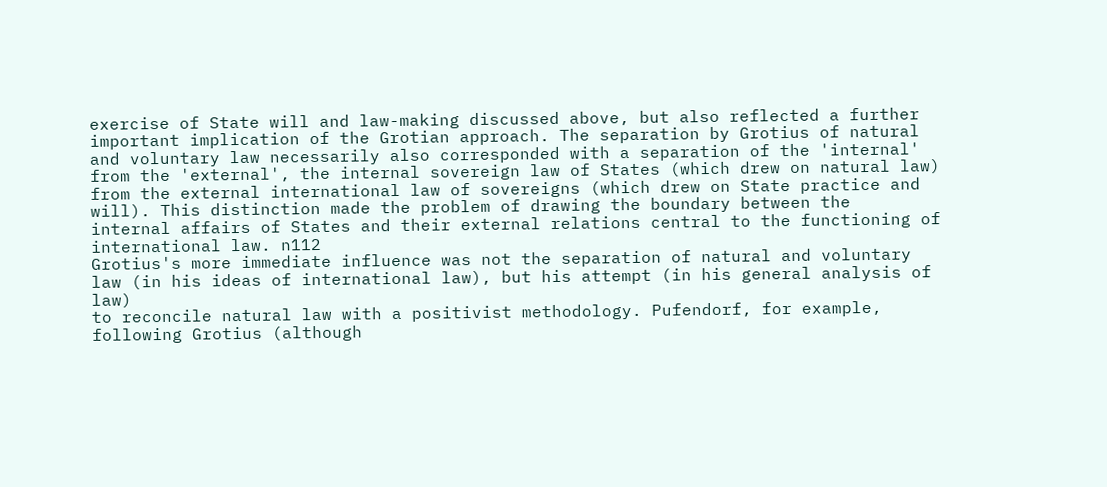exercise of State will and law-making discussed above, but also reflected a further
important implication of the Grotian approach. The separation by Grotius of natural
and voluntary law necessarily also corresponded with a separation of the 'internal'
from the 'external', the internal sovereign law of States (which drew on natural law)
from the external international law of sovereigns (which drew on State practice and
will). This distinction made the problem of drawing the boundary between the
internal affairs of States and their external relations central to the functioning of
international law. n112
Grotius's more immediate influence was not the separation of natural and voluntary
law (in his ideas of international law), but his attempt (in his general analysis of law)
to reconcile natural law with a positivist methodology. Pufendorf, for example,
following Grotius (although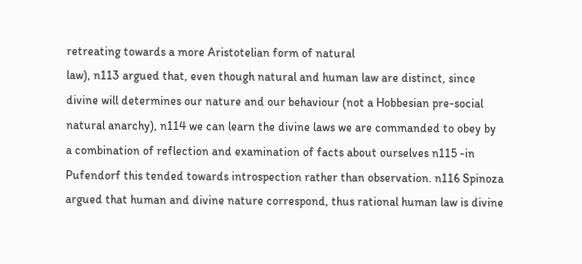retreating towards a more Aristotelian form of natural
law), n113 argued that, even though natural and human law are distinct, since
divine will determines our nature and our behaviour (not a Hobbesian pre-social
natural anarchy), n114 we can learn the divine laws we are commanded to obey by
a combination of reflection and examination of facts about ourselves n115 -in
Pufendorf this tended towards introspection rather than observation. n116 Spinoza
argued that human and divine nature correspond, thus rational human law is divine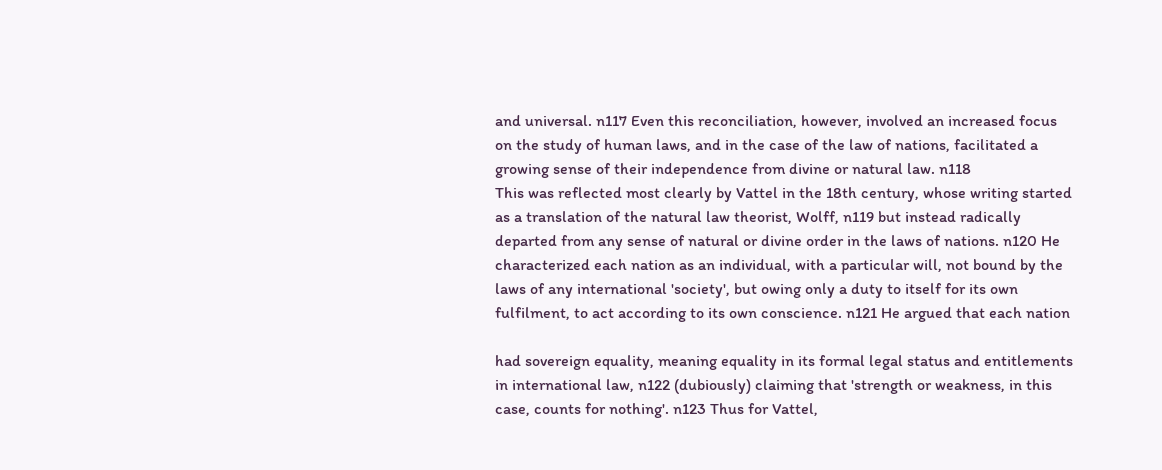and universal. n117 Even this reconciliation, however, involved an increased focus
on the study of human laws, and in the case of the law of nations, facilitated a
growing sense of their independence from divine or natural law. n118
This was reflected most clearly by Vattel in the 18th century, whose writing started
as a translation of the natural law theorist, Wolff, n119 but instead radically
departed from any sense of natural or divine order in the laws of nations. n120 He
characterized each nation as an individual, with a particular will, not bound by the
laws of any international 'society', but owing only a duty to itself for its own
fulfilment, to act according to its own conscience. n121 He argued that each nation

had sovereign equality, meaning equality in its formal legal status and entitlements
in international law, n122 (dubiously) claiming that 'strength or weakness, in this
case, counts for nothing'. n123 Thus for Vattel,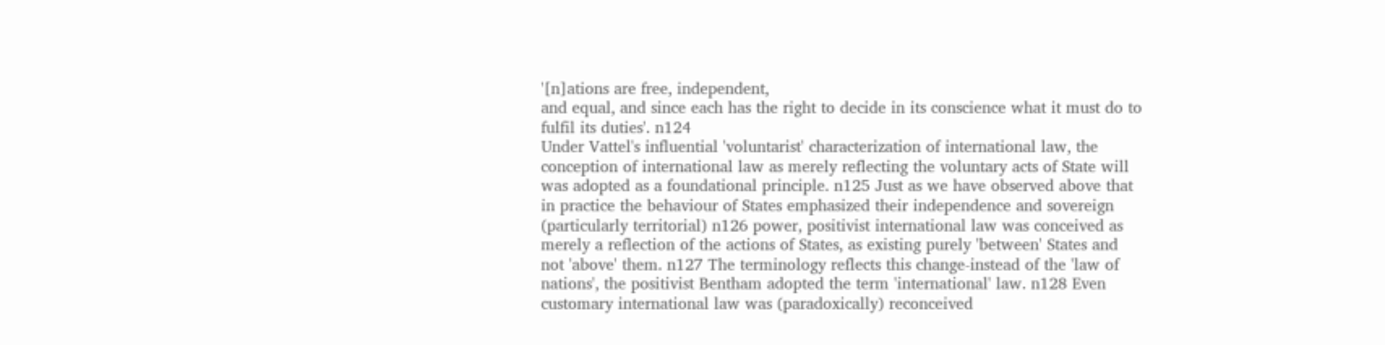'[n]ations are free, independent,
and equal, and since each has the right to decide in its conscience what it must do to
fulfil its duties'. n124
Under Vattel's influential 'voluntarist' characterization of international law, the
conception of international law as merely reflecting the voluntary acts of State will
was adopted as a foundational principle. n125 Just as we have observed above that
in practice the behaviour of States emphasized their independence and sovereign
(particularly territorial) n126 power, positivist international law was conceived as
merely a reflection of the actions of States, as existing purely 'between' States and
not 'above' them. n127 The terminology reflects this change-instead of the 'law of
nations', the positivist Bentham adopted the term 'international' law. n128 Even
customary international law was (paradoxically) reconceived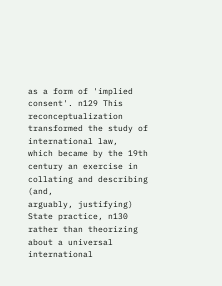as a form of 'implied
consent'. n129 This reconceptualization transformed the study of international law,
which became by the 19th century an exercise in collating and describing (and,
arguably, justifying) State practice, n130 rather than theorizing about a universal
international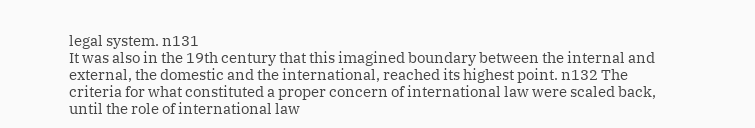legal system. n131
It was also in the 19th century that this imagined boundary between the internal and
external, the domestic and the international, reached its highest point. n132 The
criteria for what constituted a proper concern of international law were scaled back,
until the role of international law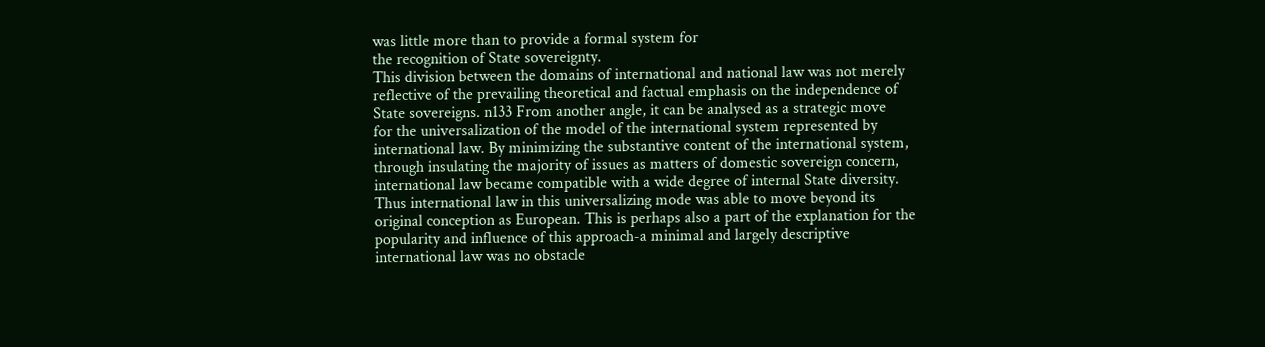was little more than to provide a formal system for
the recognition of State sovereignty.
This division between the domains of international and national law was not merely
reflective of the prevailing theoretical and factual emphasis on the independence of
State sovereigns. n133 From another angle, it can be analysed as a strategic move
for the universalization of the model of the international system represented by
international law. By minimizing the substantive content of the international system,
through insulating the majority of issues as matters of domestic sovereign concern,
international law became compatible with a wide degree of internal State diversity.
Thus international law in this universalizing mode was able to move beyond its
original conception as European. This is perhaps also a part of the explanation for the
popularity and influence of this approach-a minimal and largely descriptive
international law was no obstacle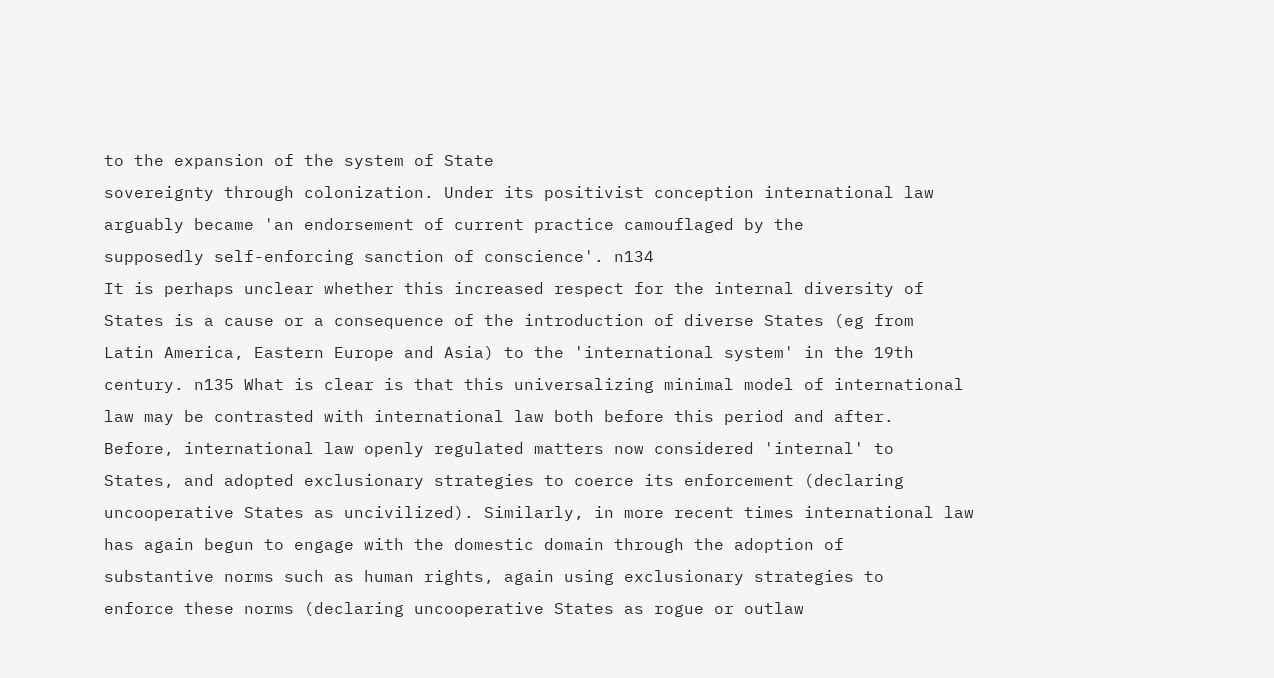to the expansion of the system of State
sovereignty through colonization. Under its positivist conception international law
arguably became 'an endorsement of current practice camouflaged by the
supposedly self-enforcing sanction of conscience'. n134
It is perhaps unclear whether this increased respect for the internal diversity of
States is a cause or a consequence of the introduction of diverse States (eg from
Latin America, Eastern Europe and Asia) to the 'international system' in the 19th
century. n135 What is clear is that this universalizing minimal model of international
law may be contrasted with international law both before this period and after.
Before, international law openly regulated matters now considered 'internal' to
States, and adopted exclusionary strategies to coerce its enforcement (declaring
uncooperative States as uncivilized). Similarly, in more recent times international law
has again begun to engage with the domestic domain through the adoption of
substantive norms such as human rights, again using exclusionary strategies to
enforce these norms (declaring uncooperative States as rogue or outlaw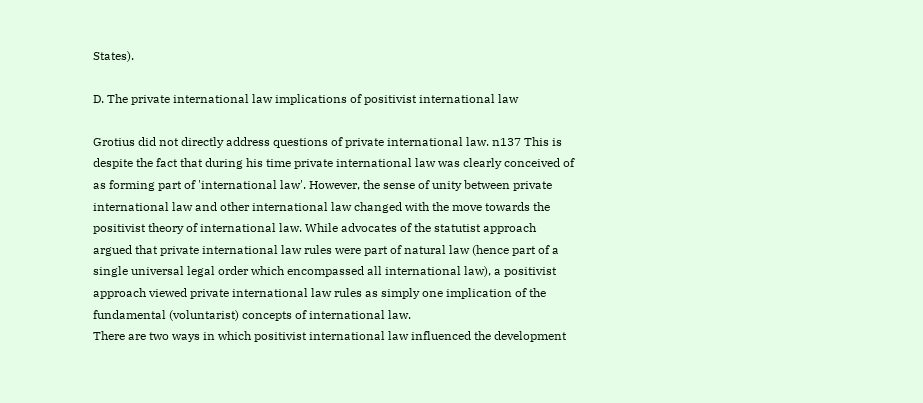States).

D. The private international law implications of positivist international law

Grotius did not directly address questions of private international law. n137 This is
despite the fact that during his time private international law was clearly conceived of
as forming part of 'international law'. However, the sense of unity between private
international law and other international law changed with the move towards the
positivist theory of international law. While advocates of the statutist approach
argued that private international law rules were part of natural law (hence part of a
single universal legal order which encompassed all international law), a positivist
approach viewed private international law rules as simply one implication of the
fundamental (voluntarist) concepts of international law.
There are two ways in which positivist international law influenced the development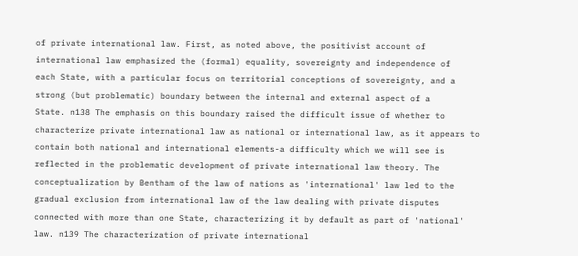of private international law. First, as noted above, the positivist account of
international law emphasized the (formal) equality, sovereignty and independence of
each State, with a particular focus on territorial conceptions of sovereignty, and a
strong (but problematic) boundary between the internal and external aspect of a
State. n138 The emphasis on this boundary raised the difficult issue of whether to
characterize private international law as national or international law, as it appears to
contain both national and international elements-a difficulty which we will see is
reflected in the problematic development of private international law theory. The
conceptualization by Bentham of the law of nations as 'international' law led to the
gradual exclusion from international law of the law dealing with private disputes
connected with more than one State, characterizing it by default as part of 'national'
law. n139 The characterization of private international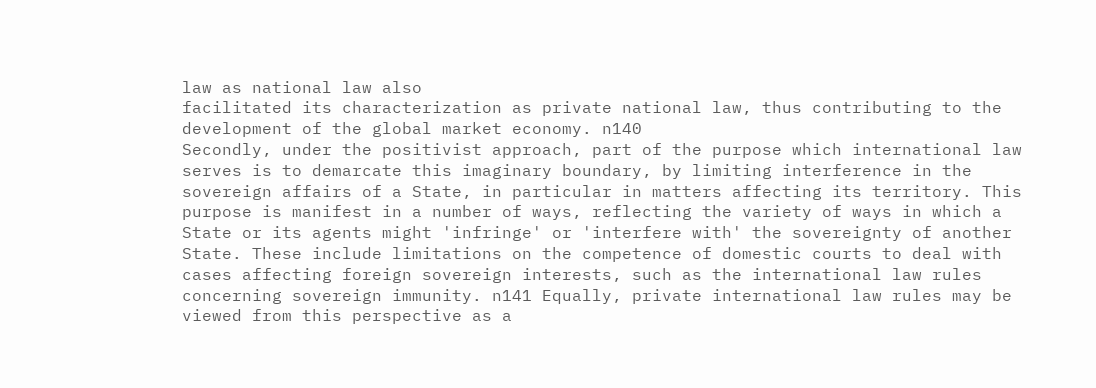law as national law also
facilitated its characterization as private national law, thus contributing to the
development of the global market economy. n140
Secondly, under the positivist approach, part of the purpose which international law
serves is to demarcate this imaginary boundary, by limiting interference in the
sovereign affairs of a State, in particular in matters affecting its territory. This
purpose is manifest in a number of ways, reflecting the variety of ways in which a
State or its agents might 'infringe' or 'interfere with' the sovereignty of another
State. These include limitations on the competence of domestic courts to deal with
cases affecting foreign sovereign interests, such as the international law rules
concerning sovereign immunity. n141 Equally, private international law rules may be
viewed from this perspective as a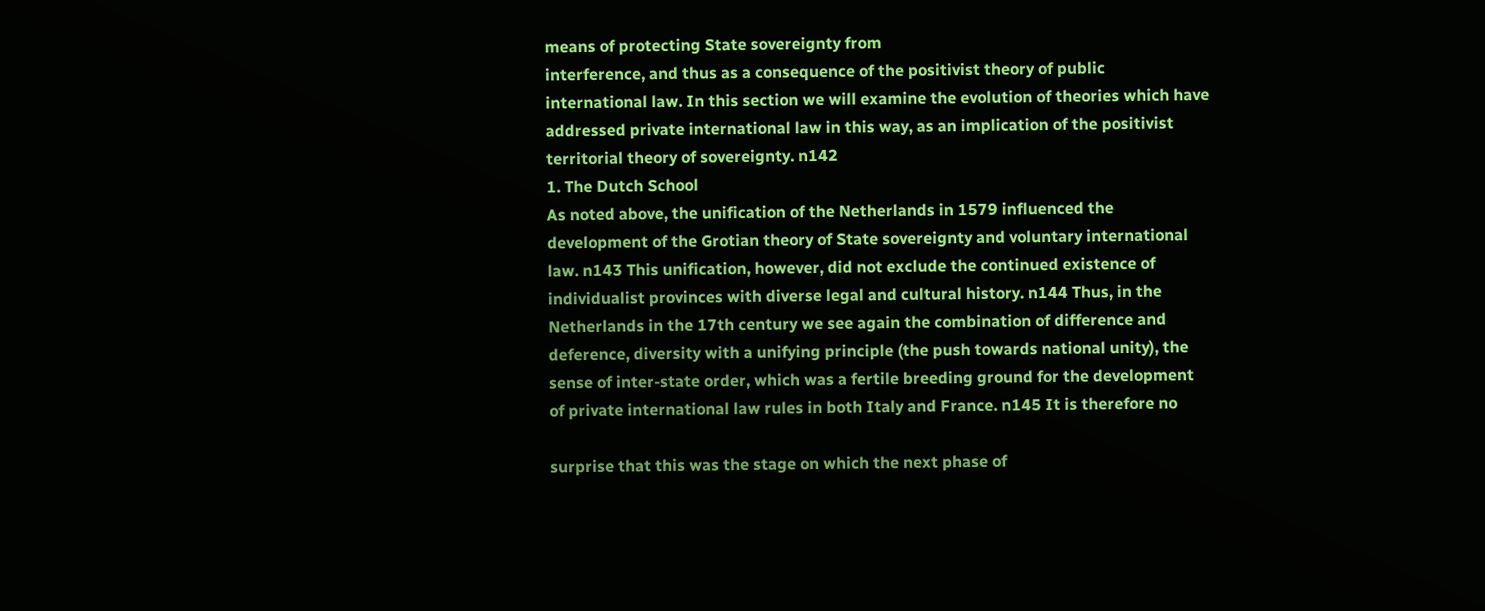means of protecting State sovereignty from
interference, and thus as a consequence of the positivist theory of public
international law. In this section we will examine the evolution of theories which have
addressed private international law in this way, as an implication of the positivist
territorial theory of sovereignty. n142
1. The Dutch School
As noted above, the unification of the Netherlands in 1579 influenced the
development of the Grotian theory of State sovereignty and voluntary international
law. n143 This unification, however, did not exclude the continued existence of
individualist provinces with diverse legal and cultural history. n144 Thus, in the
Netherlands in the 17th century we see again the combination of difference and
deference, diversity with a unifying principle (the push towards national unity), the
sense of inter-state order, which was a fertile breeding ground for the development
of private international law rules in both Italy and France. n145 It is therefore no

surprise that this was the stage on which the next phase of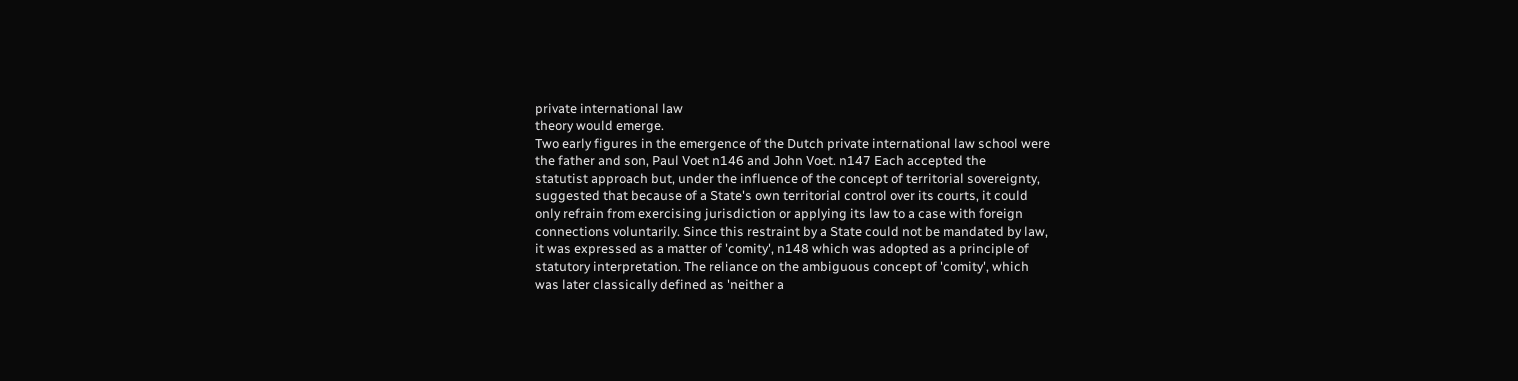private international law
theory would emerge.
Two early figures in the emergence of the Dutch private international law school were
the father and son, Paul Voet n146 and John Voet. n147 Each accepted the
statutist approach but, under the influence of the concept of territorial sovereignty,
suggested that because of a State's own territorial control over its courts, it could
only refrain from exercising jurisdiction or applying its law to a case with foreign
connections voluntarily. Since this restraint by a State could not be mandated by law,
it was expressed as a matter of 'comity', n148 which was adopted as a principle of
statutory interpretation. The reliance on the ambiguous concept of 'comity', which
was later classically defined as 'neither a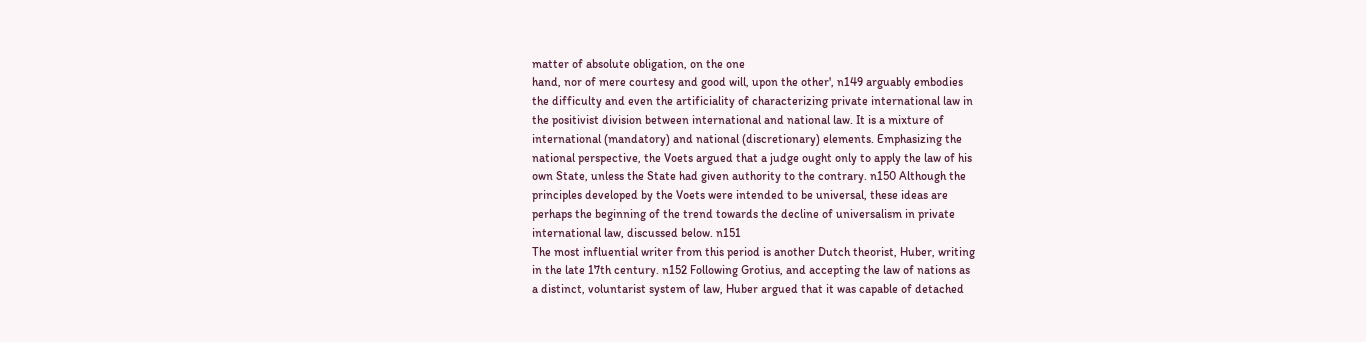matter of absolute obligation, on the one
hand, nor of mere courtesy and good will, upon the other', n149 arguably embodies
the difficulty and even the artificiality of characterizing private international law in
the positivist division between international and national law. It is a mixture of
international (mandatory) and national (discretionary) elements. Emphasizing the
national perspective, the Voets argued that a judge ought only to apply the law of his
own State, unless the State had given authority to the contrary. n150 Although the
principles developed by the Voets were intended to be universal, these ideas are
perhaps the beginning of the trend towards the decline of universalism in private
international law, discussed below. n151
The most influential writer from this period is another Dutch theorist, Huber, writing
in the late 17th century. n152 Following Grotius, and accepting the law of nations as
a distinct, voluntarist system of law, Huber argued that it was capable of detached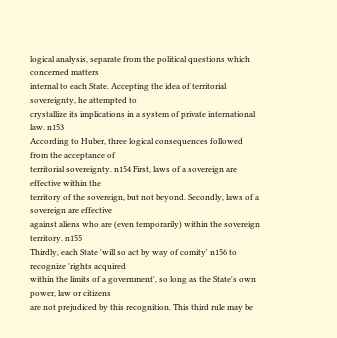logical analysis, separate from the political questions which concerned matters
internal to each State. Accepting the idea of territorial sovereignty, he attempted to
crystallize its implications in a system of private international law. n153
According to Huber, three logical consequences followed from the acceptance of
territorial sovereignty. n154 First, laws of a sovereign are effective within the
territory of the sovereign, but not beyond. Secondly, laws of a sovereign are effective
against aliens who are (even temporarily) within the sovereign territory. n155
Thirdly, each State 'will so act by way of comity' n156 to recognize 'rights acquired
within the limits of a government', so long as the State's own power, law or citizens
are not prejudiced by this recognition. This third rule may be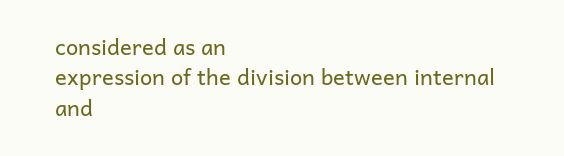considered as an
expression of the division between internal and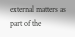external matters as part of the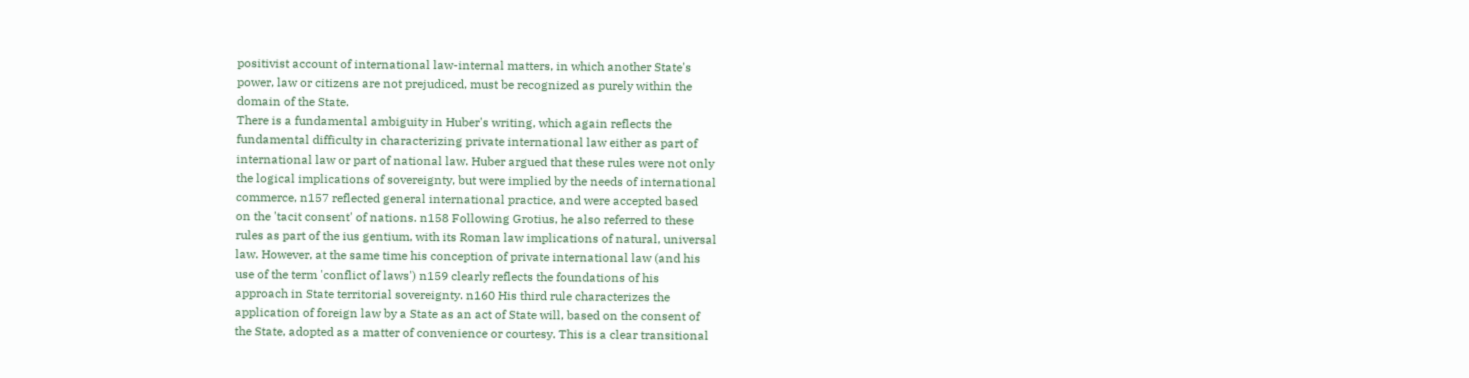positivist account of international law-internal matters, in which another State's
power, law or citizens are not prejudiced, must be recognized as purely within the
domain of the State.
There is a fundamental ambiguity in Huber's writing, which again reflects the
fundamental difficulty in characterizing private international law either as part of
international law or part of national law. Huber argued that these rules were not only
the logical implications of sovereignty, but were implied by the needs of international
commerce, n157 reflected general international practice, and were accepted based
on the 'tacit consent' of nations. n158 Following Grotius, he also referred to these
rules as part of the ius gentium, with its Roman law implications of natural, universal
law. However, at the same time his conception of private international law (and his
use of the term 'conflict of laws') n159 clearly reflects the foundations of his
approach in State territorial sovereignty. n160 His third rule characterizes the
application of foreign law by a State as an act of State will, based on the consent of
the State, adopted as a matter of convenience or courtesy. This is a clear transitional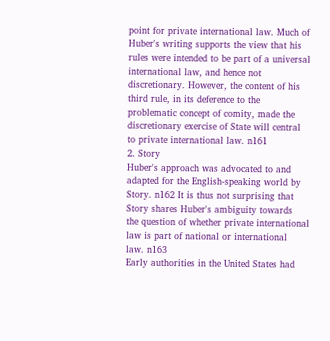point for private international law. Much of Huber's writing supports the view that his
rules were intended to be part of a universal international law, and hence not
discretionary. However, the content of his third rule, in its deference to the
problematic concept of comity, made the discretionary exercise of State will central
to private international law. n161
2. Story
Huber's approach was advocated to and adapted for the English-speaking world by
Story. n162 It is thus not surprising that Story shares Huber's ambiguity towards
the question of whether private international law is part of national or international
law. n163
Early authorities in the United States had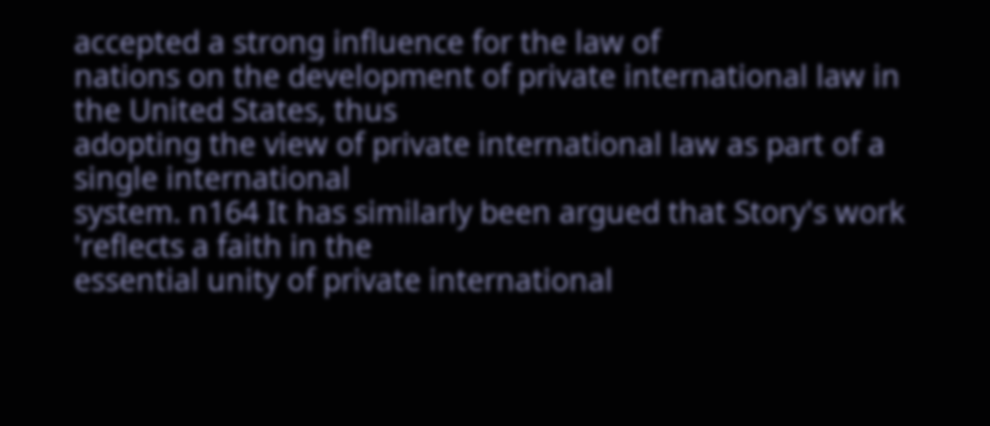accepted a strong influence for the law of
nations on the development of private international law in the United States, thus
adopting the view of private international law as part of a single international
system. n164 It has similarly been argued that Story's work 'reflects a faith in the
essential unity of private international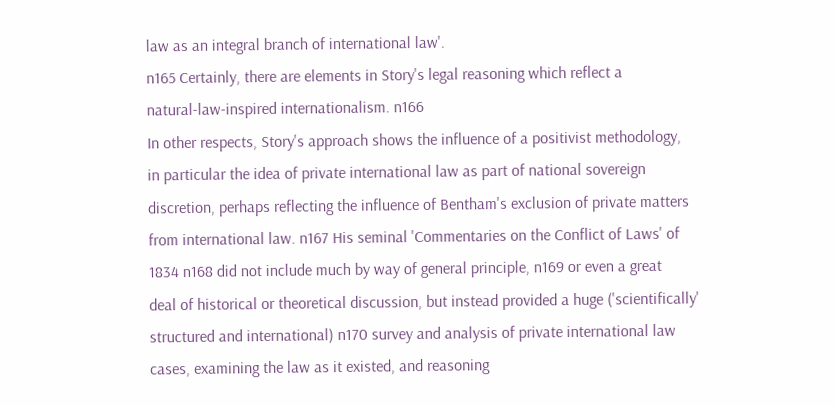law as an integral branch of international law'.
n165 Certainly, there are elements in Story's legal reasoning which reflect a
natural-law-inspired internationalism. n166
In other respects, Story's approach shows the influence of a positivist methodology,
in particular the idea of private international law as part of national sovereign
discretion, perhaps reflecting the influence of Bentham's exclusion of private matters
from international law. n167 His seminal 'Commentaries on the Conflict of Laws' of
1834 n168 did not include much by way of general principle, n169 or even a great
deal of historical or theoretical discussion, but instead provided a huge ('scientifically'
structured and international) n170 survey and analysis of private international law
cases, examining the law as it existed, and reasoning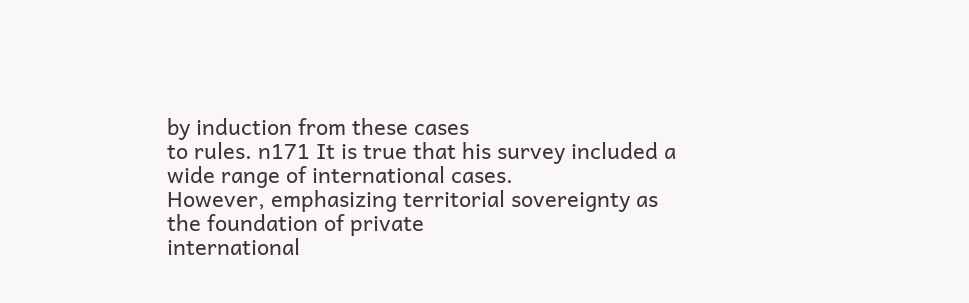by induction from these cases
to rules. n171 It is true that his survey included a wide range of international cases.
However, emphasizing territorial sovereignty as the foundation of private
international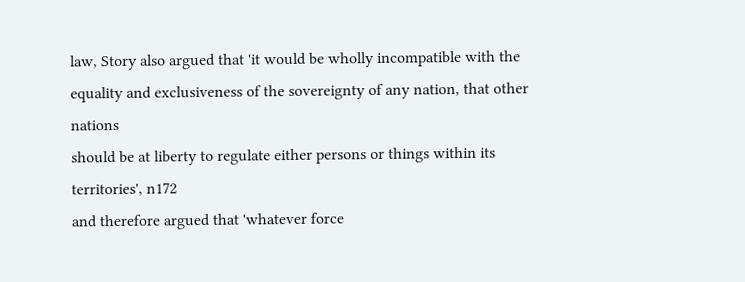law, Story also argued that 'it would be wholly incompatible with the
equality and exclusiveness of the sovereignty of any nation, that other nations
should be at liberty to regulate either persons or things within its territories', n172
and therefore argued that 'whatever force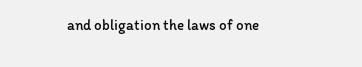and obligation the laws of one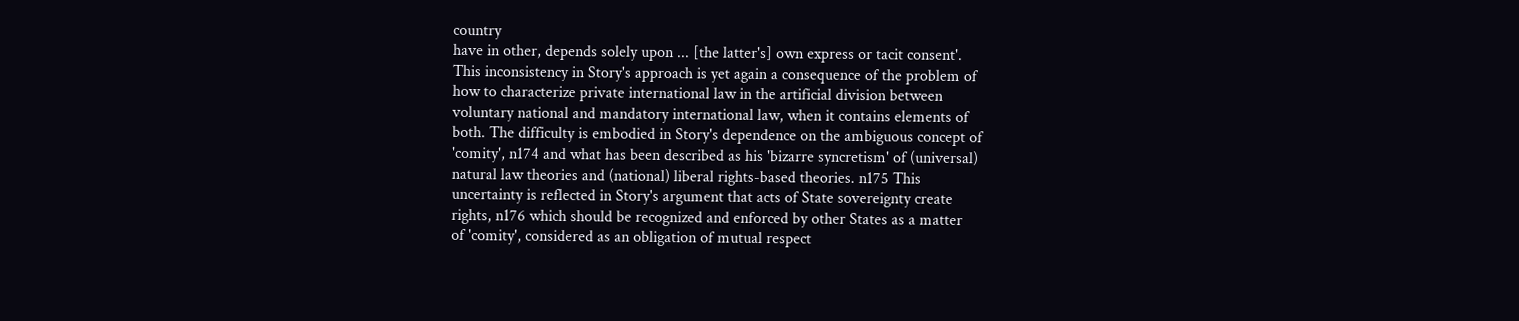country
have in other, depends solely upon ... [the latter's] own express or tacit consent'.
This inconsistency in Story's approach is yet again a consequence of the problem of
how to characterize private international law in the artificial division between
voluntary national and mandatory international law, when it contains elements of
both. The difficulty is embodied in Story's dependence on the ambiguous concept of
'comity', n174 and what has been described as his 'bizarre syncretism' of (universal)
natural law theories and (national) liberal rights-based theories. n175 This
uncertainty is reflected in Story's argument that acts of State sovereignty create
rights, n176 which should be recognized and enforced by other States as a matter
of 'comity', considered as an obligation of mutual respect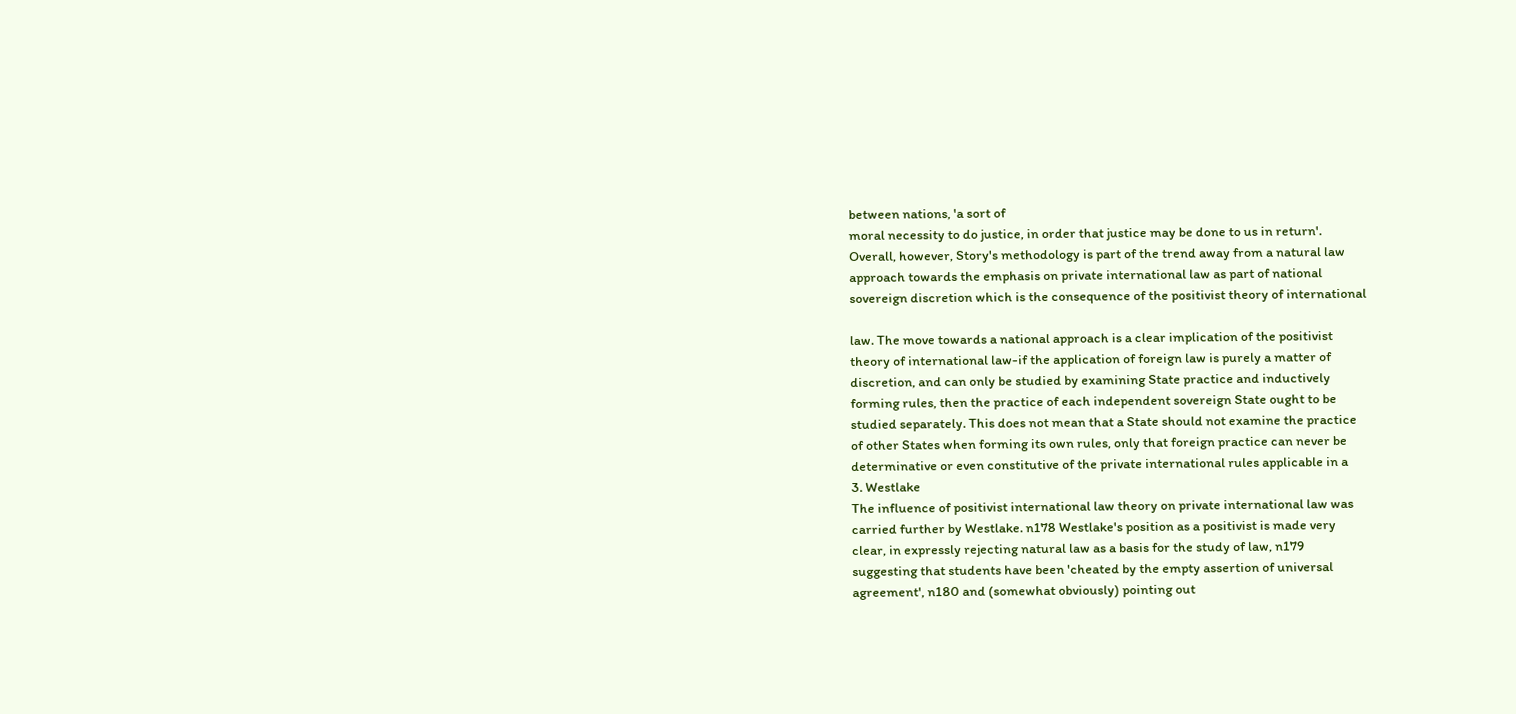between nations, 'a sort of
moral necessity to do justice, in order that justice may be done to us in return'.
Overall, however, Story's methodology is part of the trend away from a natural law
approach towards the emphasis on private international law as part of national
sovereign discretion which is the consequence of the positivist theory of international

law. The move towards a national approach is a clear implication of the positivist
theory of international law-if the application of foreign law is purely a matter of
discretion, and can only be studied by examining State practice and inductively
forming rules, then the practice of each independent sovereign State ought to be
studied separately. This does not mean that a State should not examine the practice
of other States when forming its own rules, only that foreign practice can never be
determinative or even constitutive of the private international rules applicable in a
3. Westlake
The influence of positivist international law theory on private international law was
carried further by Westlake. n178 Westlake's position as a positivist is made very
clear, in expressly rejecting natural law as a basis for the study of law, n179
suggesting that students have been 'cheated by the empty assertion of universal
agreement', n180 and (somewhat obviously) pointing out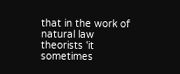that in the work of
natural law theorists 'it sometimes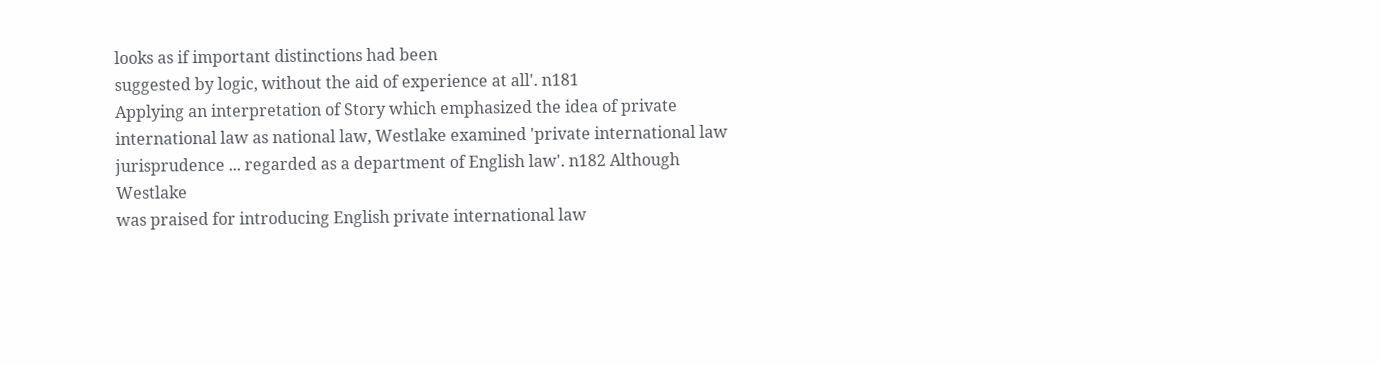looks as if important distinctions had been
suggested by logic, without the aid of experience at all'. n181
Applying an interpretation of Story which emphasized the idea of private
international law as national law, Westlake examined 'private international law
jurisprudence ... regarded as a department of English law'. n182 Although Westlake
was praised for introducing English private international law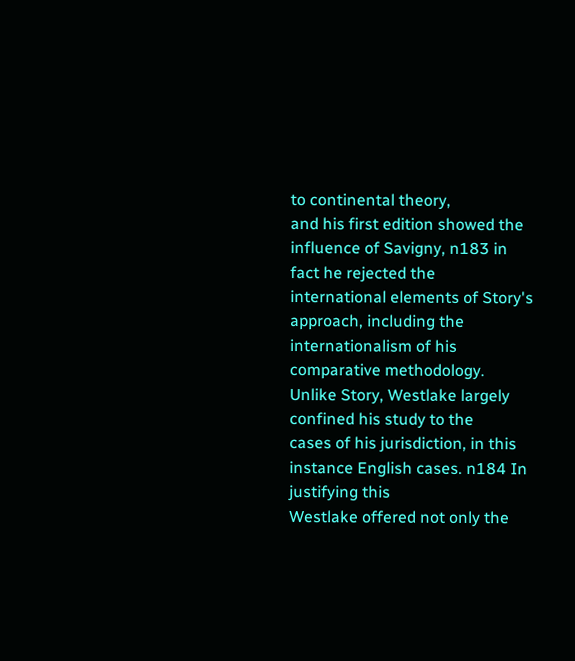to continental theory,
and his first edition showed the influence of Savigny, n183 in fact he rejected the
international elements of Story's approach, including the internationalism of his
comparative methodology. Unlike Story, Westlake largely confined his study to the
cases of his jurisdiction, in this instance English cases. n184 In justifying this
Westlake offered not only the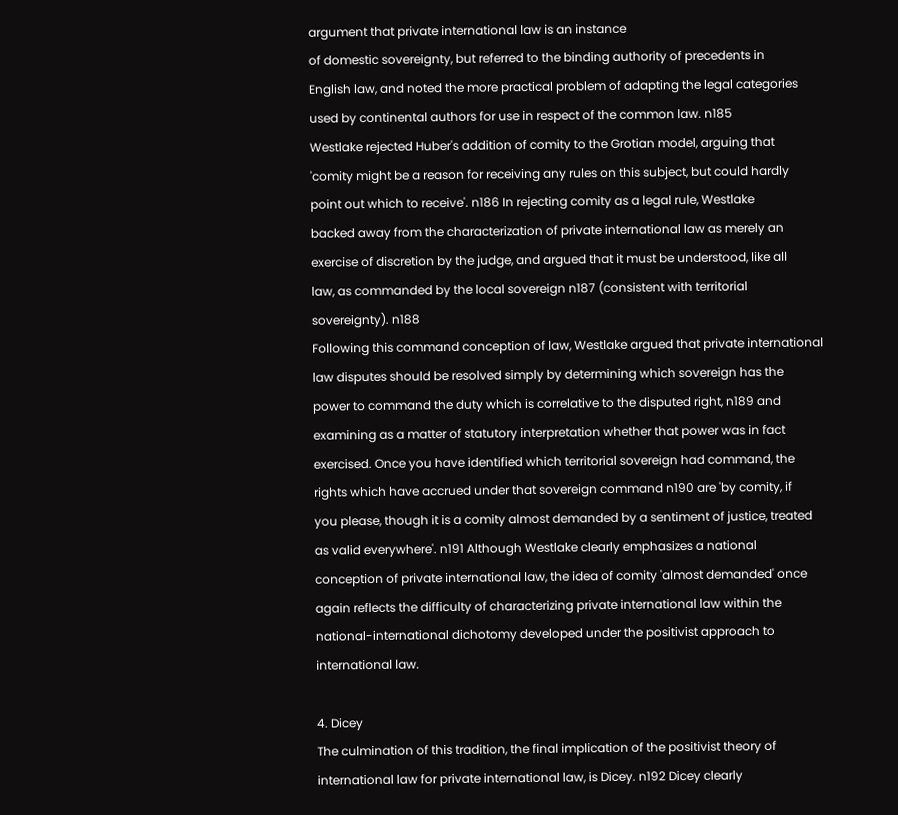argument that private international law is an instance
of domestic sovereignty, but referred to the binding authority of precedents in
English law, and noted the more practical problem of adapting the legal categories
used by continental authors for use in respect of the common law. n185
Westlake rejected Huber's addition of comity to the Grotian model, arguing that
'comity might be a reason for receiving any rules on this subject, but could hardly
point out which to receive'. n186 In rejecting comity as a legal rule, Westlake
backed away from the characterization of private international law as merely an
exercise of discretion by the judge, and argued that it must be understood, like all
law, as commanded by the local sovereign n187 (consistent with territorial
sovereignty). n188
Following this command conception of law, Westlake argued that private international
law disputes should be resolved simply by determining which sovereign has the
power to command the duty which is correlative to the disputed right, n189 and
examining as a matter of statutory interpretation whether that power was in fact
exercised. Once you have identified which territorial sovereign had command, the
rights which have accrued under that sovereign command n190 are 'by comity, if
you please, though it is a comity almost demanded by a sentiment of justice, treated
as valid everywhere'. n191 Although Westlake clearly emphasizes a national
conception of private international law, the idea of comity 'almost demanded' once
again reflects the difficulty of characterizing private international law within the
national-international dichotomy developed under the positivist approach to
international law.

4. Dicey
The culmination of this tradition, the final implication of the positivist theory of
international law for private international law, is Dicey. n192 Dicey clearly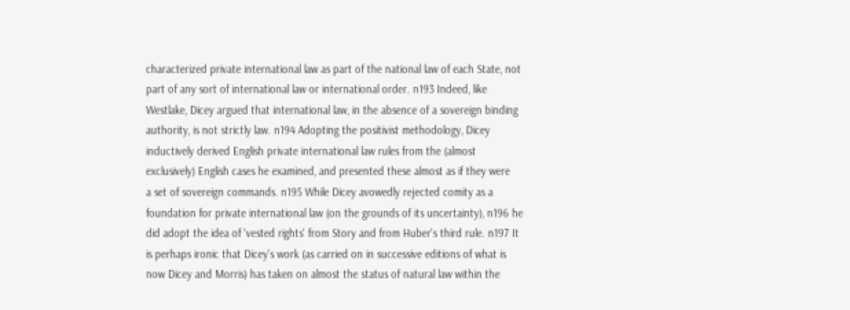characterized private international law as part of the national law of each State, not
part of any sort of international law or international order. n193 Indeed, like
Westlake, Dicey argued that international law, in the absence of a sovereign binding
authority, is not strictly law. n194 Adopting the positivist methodology, Dicey
inductively derived English private international law rules from the (almost
exclusively) English cases he examined, and presented these almost as if they were
a set of sovereign commands. n195 While Dicey avowedly rejected comity as a
foundation for private international law (on the grounds of its uncertainty), n196 he
did adopt the idea of 'vested rights' from Story and from Huber's third rule. n197 It
is perhaps ironic that Dicey's work (as carried on in successive editions of what is
now Dicey and Morris) has taken on almost the status of natural law within the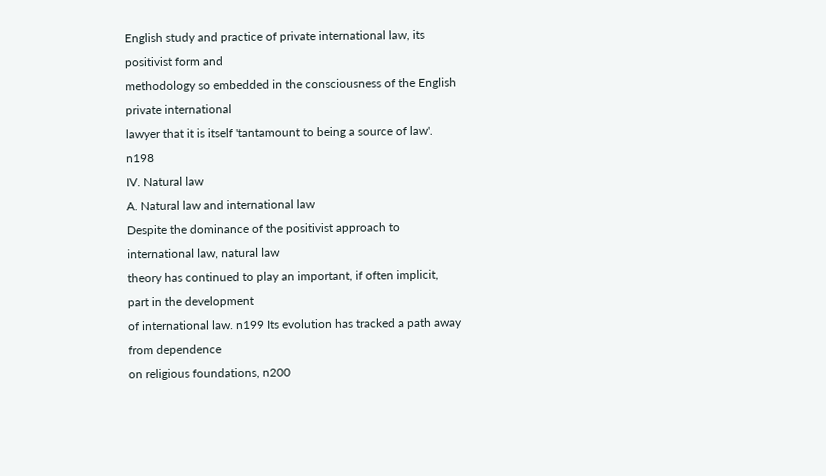English study and practice of private international law, its positivist form and
methodology so embedded in the consciousness of the English private international
lawyer that it is itself 'tantamount to being a source of law'. n198
IV. Natural law
A. Natural law and international law
Despite the dominance of the positivist approach to international law, natural law
theory has continued to play an important, if often implicit, part in the development
of international law. n199 Its evolution has tracked a path away from dependence
on religious foundations, n200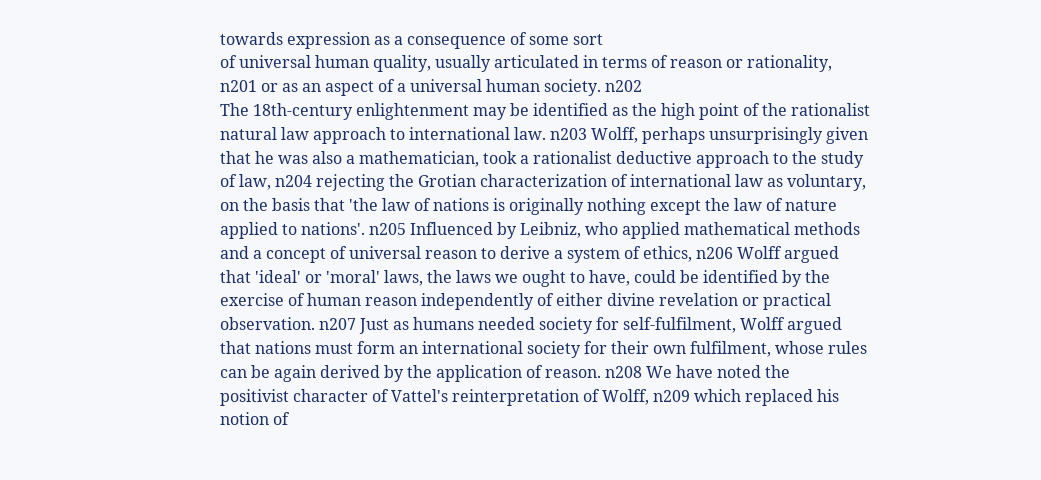towards expression as a consequence of some sort
of universal human quality, usually articulated in terms of reason or rationality,
n201 or as an aspect of a universal human society. n202
The 18th-century enlightenment may be identified as the high point of the rationalist
natural law approach to international law. n203 Wolff, perhaps unsurprisingly given
that he was also a mathematician, took a rationalist deductive approach to the study
of law, n204 rejecting the Grotian characterization of international law as voluntary,
on the basis that 'the law of nations is originally nothing except the law of nature
applied to nations'. n205 Influenced by Leibniz, who applied mathematical methods
and a concept of universal reason to derive a system of ethics, n206 Wolff argued
that 'ideal' or 'moral' laws, the laws we ought to have, could be identified by the
exercise of human reason independently of either divine revelation or practical
observation. n207 Just as humans needed society for self-fulfilment, Wolff argued
that nations must form an international society for their own fulfilment, whose rules
can be again derived by the application of reason. n208 We have noted the
positivist character of Vattel's reinterpretation of Wolff, n209 which replaced his
notion of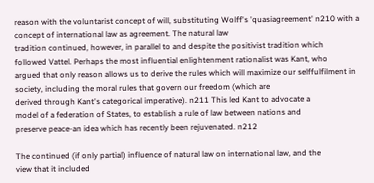reason with the voluntarist concept of will, substituting Wolff's 'quasiagreement' n210 with a concept of international law as agreement. The natural law
tradition continued, however, in parallel to and despite the positivist tradition which
followed Vattel. Perhaps the most influential enlightenment rationalist was Kant, who
argued that only reason allows us to derive the rules which will maximize our selffulfilment in society, including the moral rules that govern our freedom (which are
derived through Kant's categorical imperative). n211 This led Kant to advocate a
model of a federation of States, to establish a rule of law between nations and
preserve peace-an idea which has recently been rejuvenated. n212

The continued (if only partial) influence of natural law on international law, and the
view that it included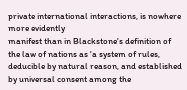private international interactions, is nowhere more evidently
manifest than in Blackstone's definition of the law of nations as 'a system of rules,
deducible by natural reason, and established by universal consent among the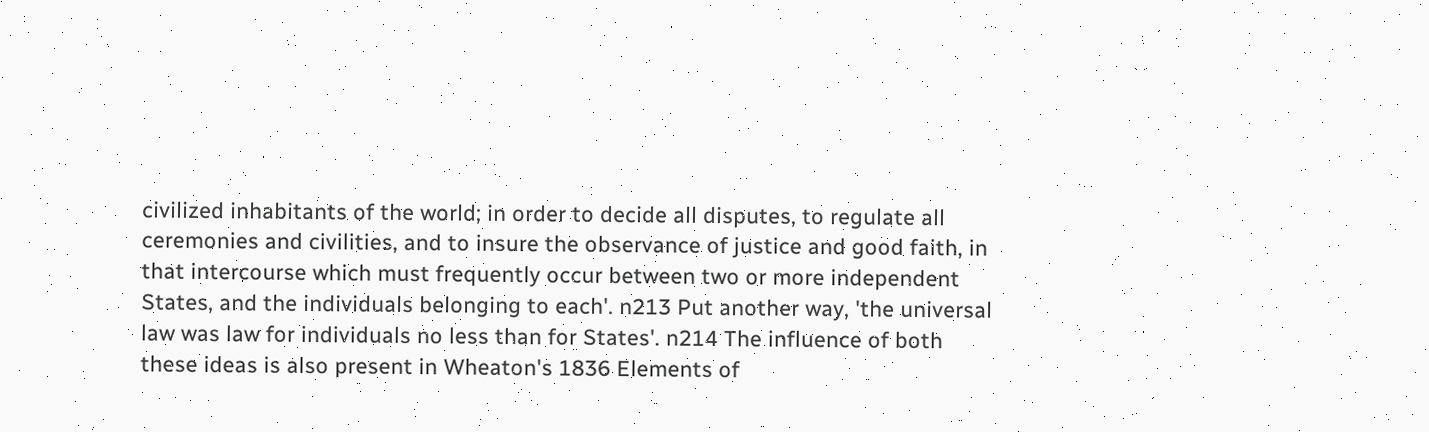civilized inhabitants of the world; in order to decide all disputes, to regulate all
ceremonies and civilities, and to insure the observance of justice and good faith, in
that intercourse which must frequently occur between two or more independent
States, and the individuals belonging to each'. n213 Put another way, 'the universal
law was law for individuals no less than for States'. n214 The influence of both
these ideas is also present in Wheaton's 1836 Elements of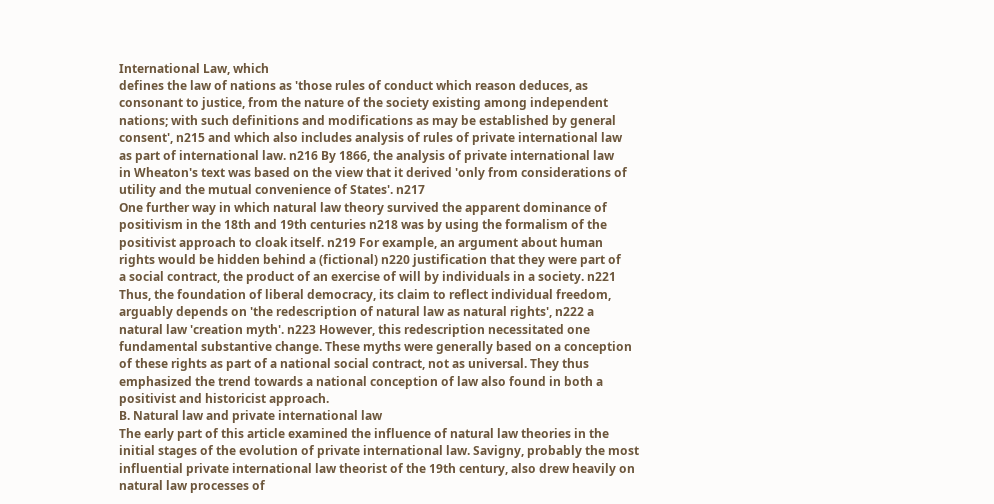International Law, which
defines the law of nations as 'those rules of conduct which reason deduces, as
consonant to justice, from the nature of the society existing among independent
nations; with such definitions and modifications as may be established by general
consent', n215 and which also includes analysis of rules of private international law
as part of international law. n216 By 1866, the analysis of private international law
in Wheaton's text was based on the view that it derived 'only from considerations of
utility and the mutual convenience of States'. n217
One further way in which natural law theory survived the apparent dominance of
positivism in the 18th and 19th centuries n218 was by using the formalism of the
positivist approach to cloak itself. n219 For example, an argument about human
rights would be hidden behind a (fictional) n220 justification that they were part of
a social contract, the product of an exercise of will by individuals in a society. n221
Thus, the foundation of liberal democracy, its claim to reflect individual freedom,
arguably depends on 'the redescription of natural law as natural rights', n222 a
natural law 'creation myth'. n223 However, this redescription necessitated one
fundamental substantive change. These myths were generally based on a conception
of these rights as part of a national social contract, not as universal. They thus
emphasized the trend towards a national conception of law also found in both a
positivist and historicist approach.
B. Natural law and private international law
The early part of this article examined the influence of natural law theories in the
initial stages of the evolution of private international law. Savigny, probably the most
influential private international law theorist of the 19th century, also drew heavily on
natural law processes of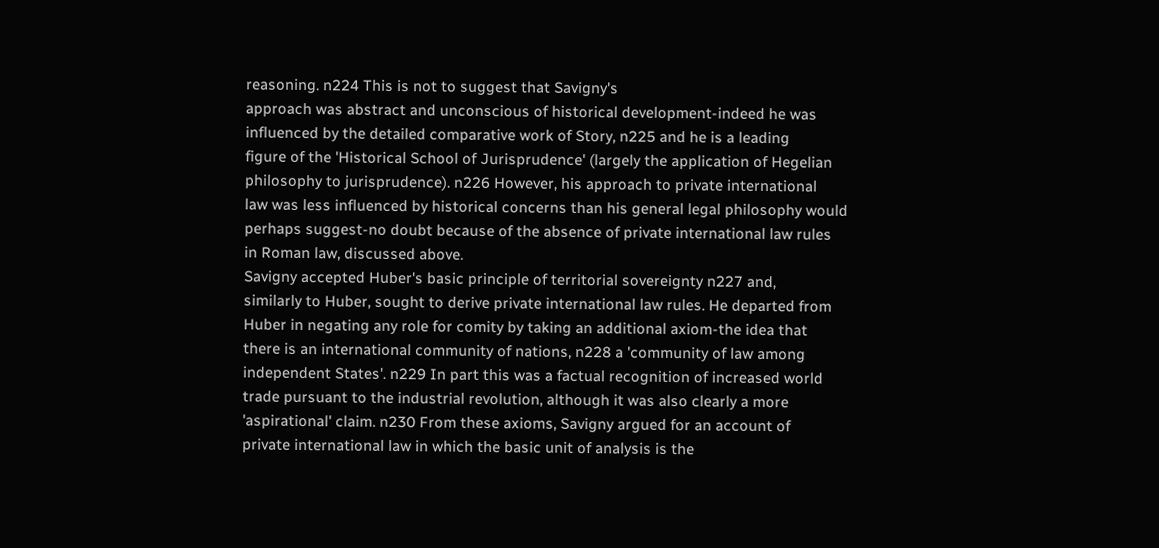reasoning. n224 This is not to suggest that Savigny's
approach was abstract and unconscious of historical development-indeed he was
influenced by the detailed comparative work of Story, n225 and he is a leading
figure of the 'Historical School of Jurisprudence' (largely the application of Hegelian
philosophy to jurisprudence). n226 However, his approach to private international
law was less influenced by historical concerns than his general legal philosophy would
perhaps suggest-no doubt because of the absence of private international law rules
in Roman law, discussed above.
Savigny accepted Huber's basic principle of territorial sovereignty n227 and,
similarly to Huber, sought to derive private international law rules. He departed from
Huber in negating any role for comity by taking an additional axiom-the idea that
there is an international community of nations, n228 a 'community of law among
independent States'. n229 In part this was a factual recognition of increased world
trade pursuant to the industrial revolution, although it was also clearly a more
'aspirational' claim. n230 From these axioms, Savigny argued for an account of
private international law in which the basic unit of analysis is the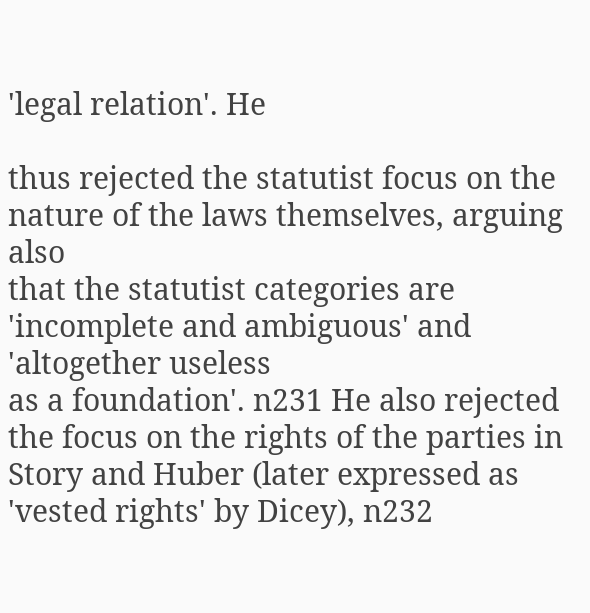'legal relation'. He

thus rejected the statutist focus on the nature of the laws themselves, arguing also
that the statutist categories are 'incomplete and ambiguous' and 'altogether useless
as a foundation'. n231 He also rejected the focus on the rights of the parties in
Story and Huber (later expressed as 'vested rights' by Dicey), n232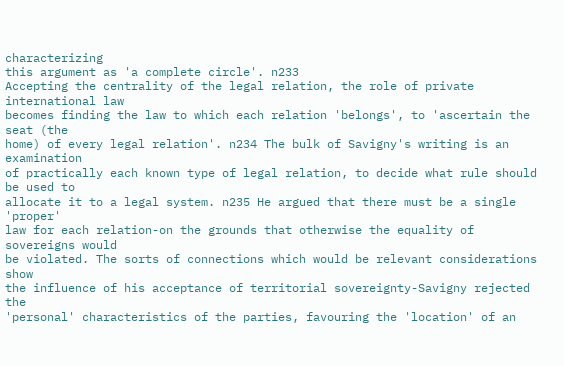characterizing
this argument as 'a complete circle'. n233
Accepting the centrality of the legal relation, the role of private international law
becomes finding the law to which each relation 'belongs', to 'ascertain the seat (the
home) of every legal relation'. n234 The bulk of Savigny's writing is an examination
of practically each known type of legal relation, to decide what rule should be used to
allocate it to a legal system. n235 He argued that there must be a single 'proper'
law for each relation-on the grounds that otherwise the equality of sovereigns would
be violated. The sorts of connections which would be relevant considerations show
the influence of his acceptance of territorial sovereignty-Savigny rejected the
'personal' characteristics of the parties, favouring the 'location' of an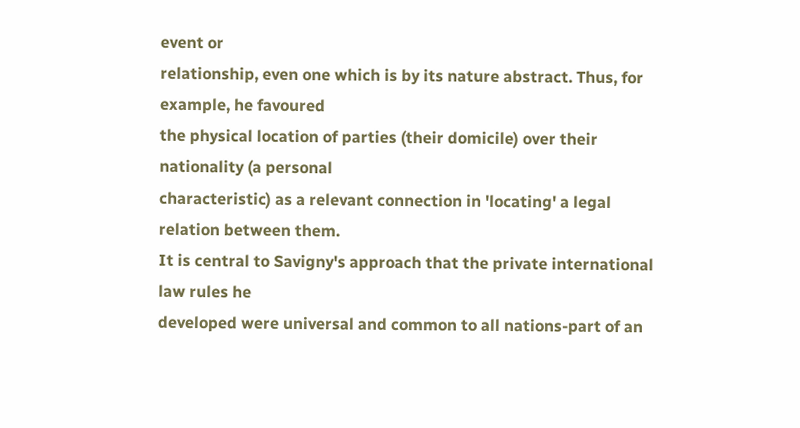event or
relationship, even one which is by its nature abstract. Thus, for example, he favoured
the physical location of parties (their domicile) over their nationality (a personal
characteristic) as a relevant connection in 'locating' a legal relation between them.
It is central to Savigny's approach that the private international law rules he
developed were universal and common to all nations-part of an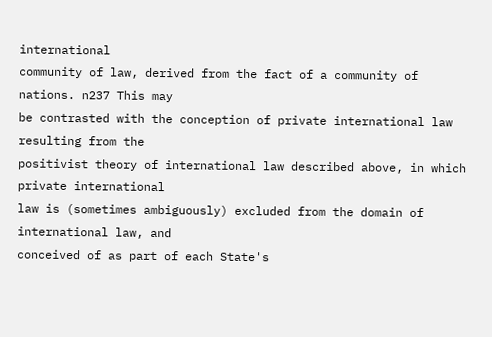international
community of law, derived from the fact of a community of nations. n237 This may
be contrasted with the conception of private international law resulting from the
positivist theory of international law described above, in which private international
law is (sometimes ambiguously) excluded from the domain of international law, and
conceived of as part of each State's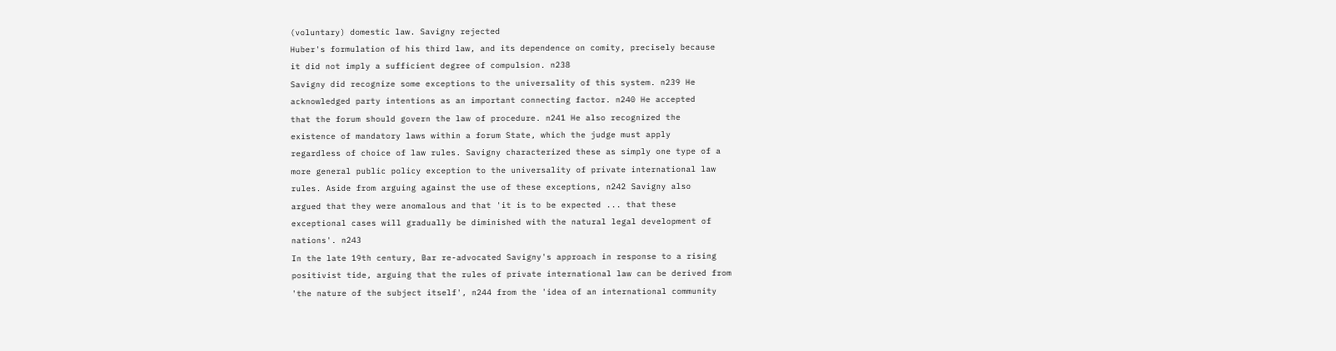(voluntary) domestic law. Savigny rejected
Huber's formulation of his third law, and its dependence on comity, precisely because
it did not imply a sufficient degree of compulsion. n238
Savigny did recognize some exceptions to the universality of this system. n239 He
acknowledged party intentions as an important connecting factor. n240 He accepted
that the forum should govern the law of procedure. n241 He also recognized the
existence of mandatory laws within a forum State, which the judge must apply
regardless of choice of law rules. Savigny characterized these as simply one type of a
more general public policy exception to the universality of private international law
rules. Aside from arguing against the use of these exceptions, n242 Savigny also
argued that they were anomalous and that 'it is to be expected ... that these
exceptional cases will gradually be diminished with the natural legal development of
nations'. n243
In the late 19th century, Bar re-advocated Savigny's approach in response to a rising
positivist tide, arguing that the rules of private international law can be derived from
'the nature of the subject itself', n244 from the 'idea of an international community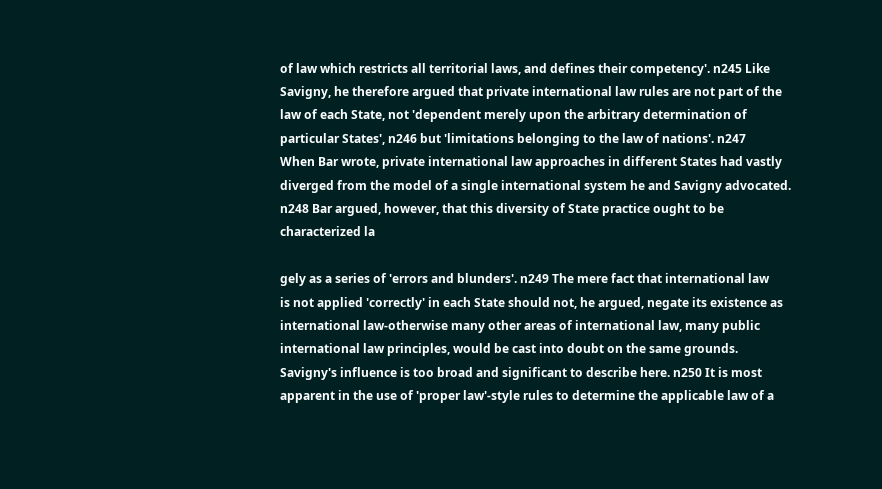of law which restricts all territorial laws, and defines their competency'. n245 Like
Savigny, he therefore argued that private international law rules are not part of the
law of each State, not 'dependent merely upon the arbitrary determination of
particular States', n246 but 'limitations belonging to the law of nations'. n247
When Bar wrote, private international law approaches in different States had vastly
diverged from the model of a single international system he and Savigny advocated.
n248 Bar argued, however, that this diversity of State practice ought to be
characterized la

gely as a series of 'errors and blunders'. n249 The mere fact that international law
is not applied 'correctly' in each State should not, he argued, negate its existence as
international law-otherwise many other areas of international law, many public
international law principles, would be cast into doubt on the same grounds.
Savigny's influence is too broad and significant to describe here. n250 It is most
apparent in the use of 'proper law'-style rules to determine the applicable law of a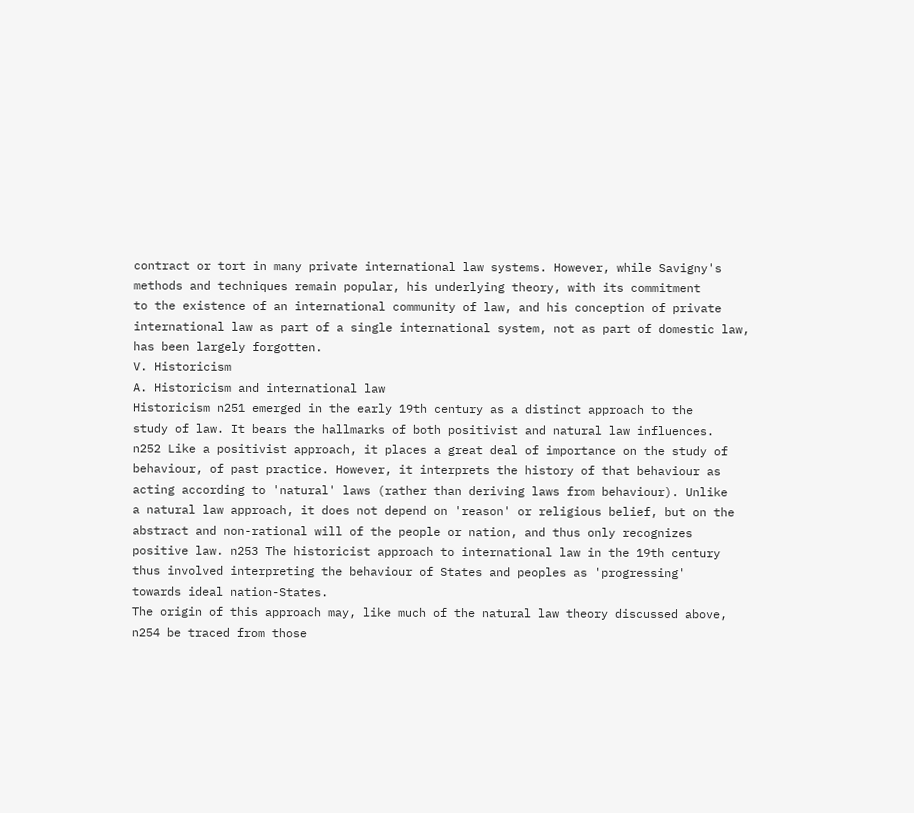contract or tort in many private international law systems. However, while Savigny's
methods and techniques remain popular, his underlying theory, with its commitment
to the existence of an international community of law, and his conception of private
international law as part of a single international system, not as part of domestic law,
has been largely forgotten.
V. Historicism
A. Historicism and international law
Historicism n251 emerged in the early 19th century as a distinct approach to the
study of law. It bears the hallmarks of both positivist and natural law influences.
n252 Like a positivist approach, it places a great deal of importance on the study of
behaviour, of past practice. However, it interprets the history of that behaviour as
acting according to 'natural' laws (rather than deriving laws from behaviour). Unlike
a natural law approach, it does not depend on 'reason' or religious belief, but on the
abstract and non-rational will of the people or nation, and thus only recognizes
positive law. n253 The historicist approach to international law in the 19th century
thus involved interpreting the behaviour of States and peoples as 'progressing'
towards ideal nation-States.
The origin of this approach may, like much of the natural law theory discussed above,
n254 be traced from those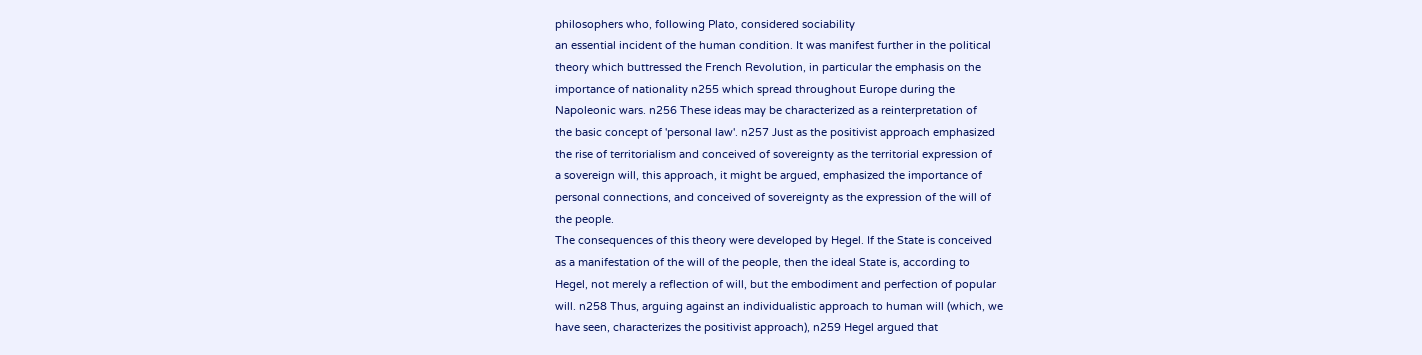philosophers who, following Plato, considered sociability
an essential incident of the human condition. It was manifest further in the political
theory which buttressed the French Revolution, in particular the emphasis on the
importance of nationality n255 which spread throughout Europe during the
Napoleonic wars. n256 These ideas may be characterized as a reinterpretation of
the basic concept of 'personal law'. n257 Just as the positivist approach emphasized
the rise of territorialism and conceived of sovereignty as the territorial expression of
a sovereign will, this approach, it might be argued, emphasized the importance of
personal connections, and conceived of sovereignty as the expression of the will of
the people.
The consequences of this theory were developed by Hegel. If the State is conceived
as a manifestation of the will of the people, then the ideal State is, according to
Hegel, not merely a reflection of will, but the embodiment and perfection of popular
will. n258 Thus, arguing against an individualistic approach to human will (which, we
have seen, characterizes the positivist approach), n259 Hegel argued that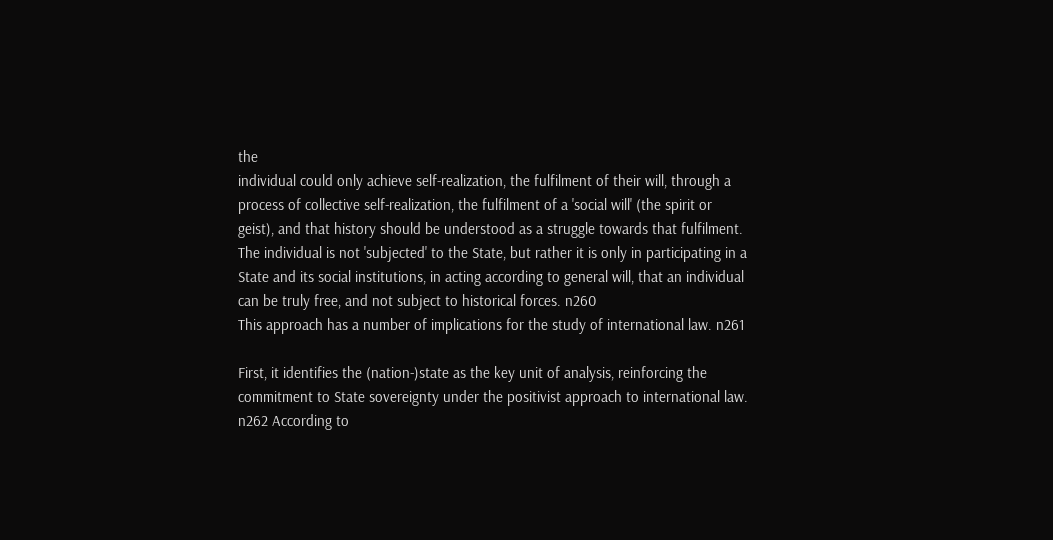the
individual could only achieve self-realization, the fulfilment of their will, through a
process of collective self-realization, the fulfilment of a 'social will' (the spirit or
geist), and that history should be understood as a struggle towards that fulfilment.
The individual is not 'subjected' to the State, but rather it is only in participating in a
State and its social institutions, in acting according to general will, that an individual
can be truly free, and not subject to historical forces. n260
This approach has a number of implications for the study of international law. n261

First, it identifies the (nation-)state as the key unit of analysis, reinforcing the
commitment to State sovereignty under the positivist approach to international law.
n262 According to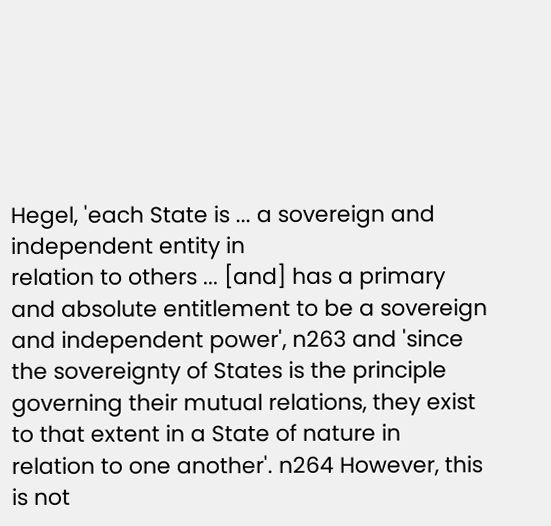Hegel, 'each State is ... a sovereign and independent entity in
relation to others ... [and] has a primary and absolute entitlement to be a sovereign
and independent power', n263 and 'since the sovereignty of States is the principle
governing their mutual relations, they exist to that extent in a State of nature in
relation to one another'. n264 However, this is not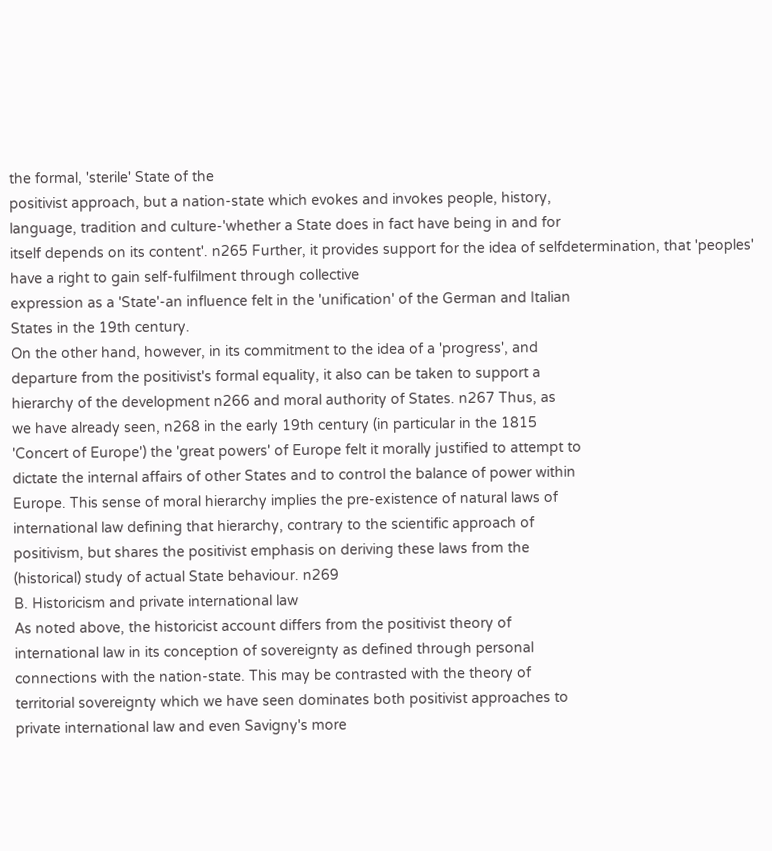the formal, 'sterile' State of the
positivist approach, but a nation-state which evokes and invokes people, history,
language, tradition and culture-'whether a State does in fact have being in and for
itself depends on its content'. n265 Further, it provides support for the idea of selfdetermination, that 'peoples' have a right to gain self-fulfilment through collective
expression as a 'State'-an influence felt in the 'unification' of the German and Italian
States in the 19th century.
On the other hand, however, in its commitment to the idea of a 'progress', and
departure from the positivist's formal equality, it also can be taken to support a
hierarchy of the development n266 and moral authority of States. n267 Thus, as
we have already seen, n268 in the early 19th century (in particular in the 1815
'Concert of Europe') the 'great powers' of Europe felt it morally justified to attempt to
dictate the internal affairs of other States and to control the balance of power within
Europe. This sense of moral hierarchy implies the pre-existence of natural laws of
international law defining that hierarchy, contrary to the scientific approach of
positivism, but shares the positivist emphasis on deriving these laws from the
(historical) study of actual State behaviour. n269
B. Historicism and private international law
As noted above, the historicist account differs from the positivist theory of
international law in its conception of sovereignty as defined through personal
connections with the nation-state. This may be contrasted with the theory of
territorial sovereignty which we have seen dominates both positivist approaches to
private international law and even Savigny's more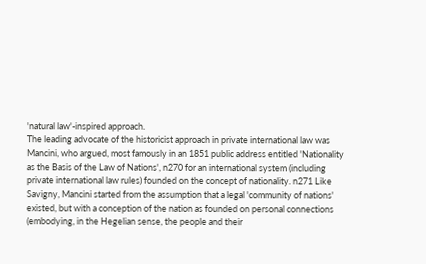'natural law'-inspired approach.
The leading advocate of the historicist approach in private international law was
Mancini, who argued, most famously in an 1851 public address entitled 'Nationality
as the Basis of the Law of Nations', n270 for an international system (including
private international law rules) founded on the concept of nationality. n271 Like
Savigny, Mancini started from the assumption that a legal 'community of nations'
existed, but with a conception of the nation as founded on personal connections
(embodying, in the Hegelian sense, the people and their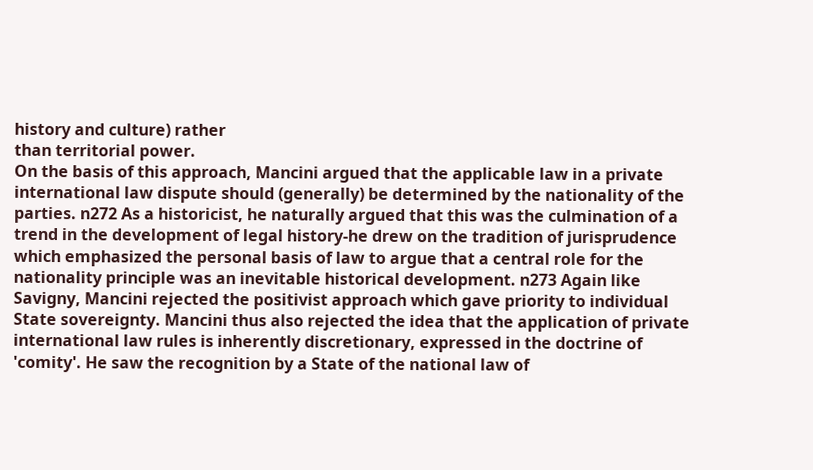history and culture) rather
than territorial power.
On the basis of this approach, Mancini argued that the applicable law in a private
international law dispute should (generally) be determined by the nationality of the
parties. n272 As a historicist, he naturally argued that this was the culmination of a
trend in the development of legal history-he drew on the tradition of jurisprudence
which emphasized the personal basis of law to argue that a central role for the
nationality principle was an inevitable historical development. n273 Again like
Savigny, Mancini rejected the positivist approach which gave priority to individual
State sovereignty. Mancini thus also rejected the idea that the application of private
international law rules is inherently discretionary, expressed in the doctrine of
'comity'. He saw the recognition by a State of the national law of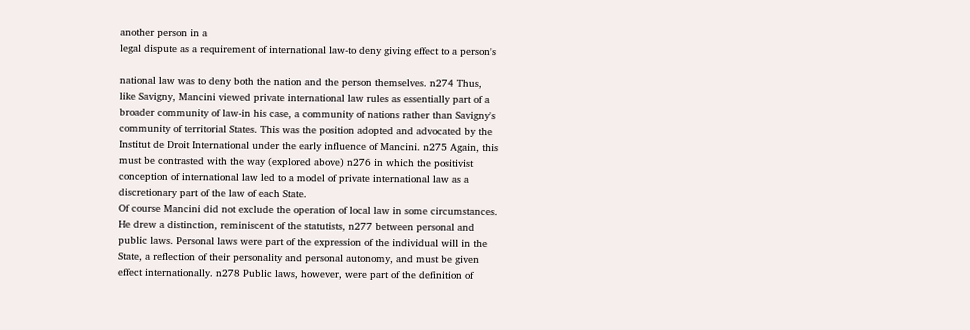another person in a
legal dispute as a requirement of international law-to deny giving effect to a person's

national law was to deny both the nation and the person themselves. n274 Thus,
like Savigny, Mancini viewed private international law rules as essentially part of a
broader community of law-in his case, a community of nations rather than Savigny's
community of territorial States. This was the position adopted and advocated by the
Institut de Droit International under the early influence of Mancini. n275 Again, this
must be contrasted with the way (explored above) n276 in which the positivist
conception of international law led to a model of private international law as a
discretionary part of the law of each State.
Of course Mancini did not exclude the operation of local law in some circumstances.
He drew a distinction, reminiscent of the statutists, n277 between personal and
public laws. Personal laws were part of the expression of the individual will in the
State, a reflection of their personality and personal autonomy, and must be given
effect internationally. n278 Public laws, however, were part of the definition of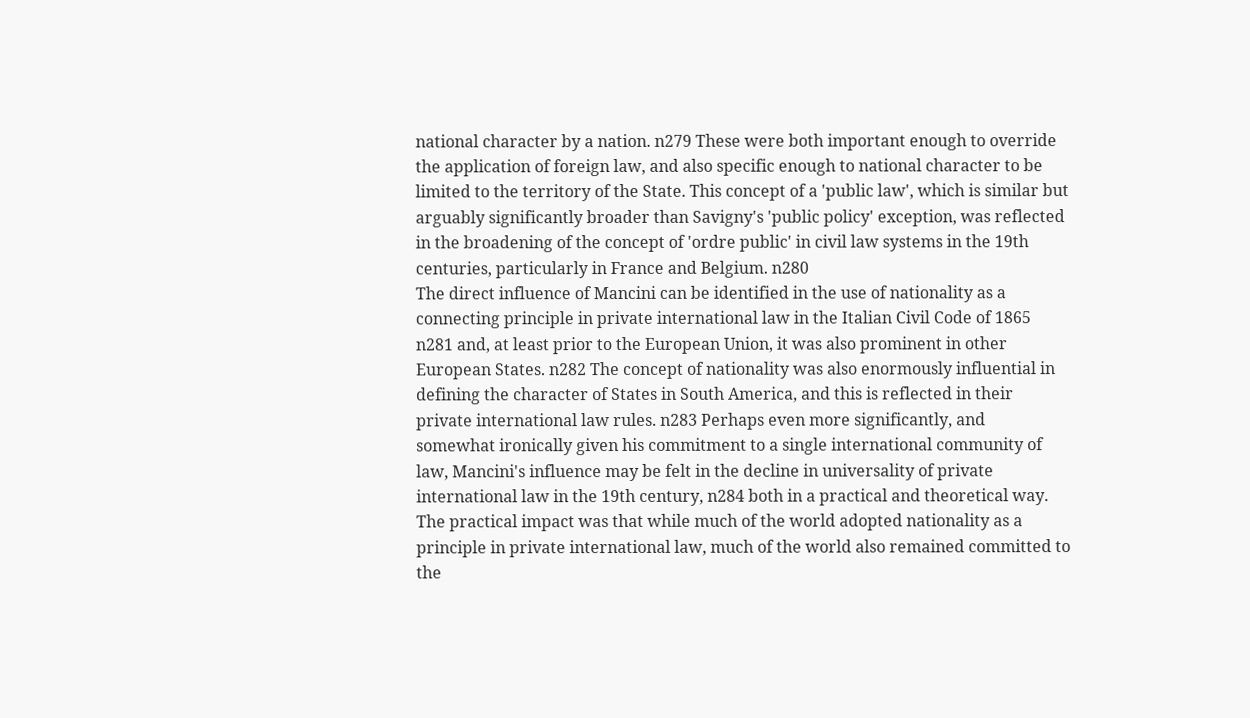national character by a nation. n279 These were both important enough to override
the application of foreign law, and also specific enough to national character to be
limited to the territory of the State. This concept of a 'public law', which is similar but
arguably significantly broader than Savigny's 'public policy' exception, was reflected
in the broadening of the concept of 'ordre public' in civil law systems in the 19th
centuries, particularly in France and Belgium. n280
The direct influence of Mancini can be identified in the use of nationality as a
connecting principle in private international law in the Italian Civil Code of 1865
n281 and, at least prior to the European Union, it was also prominent in other
European States. n282 The concept of nationality was also enormously influential in
defining the character of States in South America, and this is reflected in their
private international law rules. n283 Perhaps even more significantly, and
somewhat ironically given his commitment to a single international community of
law, Mancini's influence may be felt in the decline in universality of private
international law in the 19th century, n284 both in a practical and theoretical way.
The practical impact was that while much of the world adopted nationality as a
principle in private international law, much of the world also remained committed to
the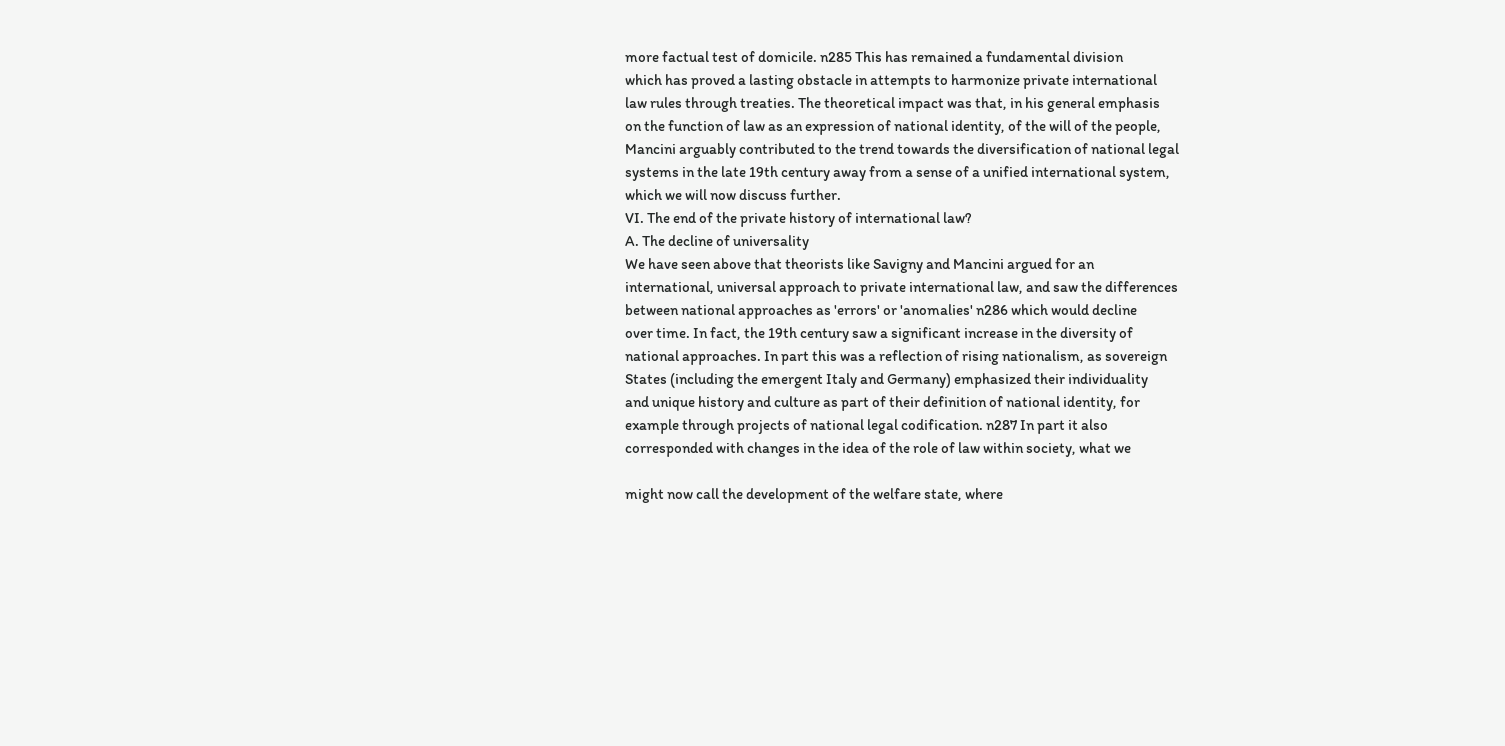more factual test of domicile. n285 This has remained a fundamental division
which has proved a lasting obstacle in attempts to harmonize private international
law rules through treaties. The theoretical impact was that, in his general emphasis
on the function of law as an expression of national identity, of the will of the people,
Mancini arguably contributed to the trend towards the diversification of national legal
systems in the late 19th century away from a sense of a unified international system,
which we will now discuss further.
VI. The end of the private history of international law?
A. The decline of universality
We have seen above that theorists like Savigny and Mancini argued for an
international, universal approach to private international law, and saw the differences
between national approaches as 'errors' or 'anomalies' n286 which would decline
over time. In fact, the 19th century saw a significant increase in the diversity of
national approaches. In part this was a reflection of rising nationalism, as sovereign
States (including the emergent Italy and Germany) emphasized their individuality
and unique history and culture as part of their definition of national identity, for
example through projects of national legal codification. n287 In part it also
corresponded with changes in the idea of the role of law within society, what we

might now call the development of the welfare state, where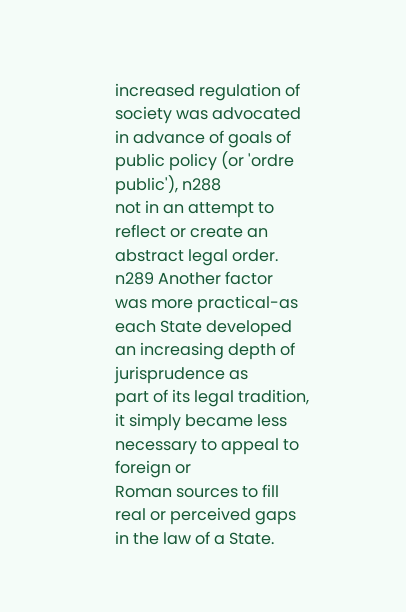increased regulation of
society was advocated in advance of goals of public policy (or 'ordre public'), n288
not in an attempt to reflect or create an abstract legal order. n289 Another factor
was more practical-as each State developed an increasing depth of jurisprudence as
part of its legal tradition, it simply became less necessary to appeal to foreign or
Roman sources to fill real or perceived gaps in the law of a State.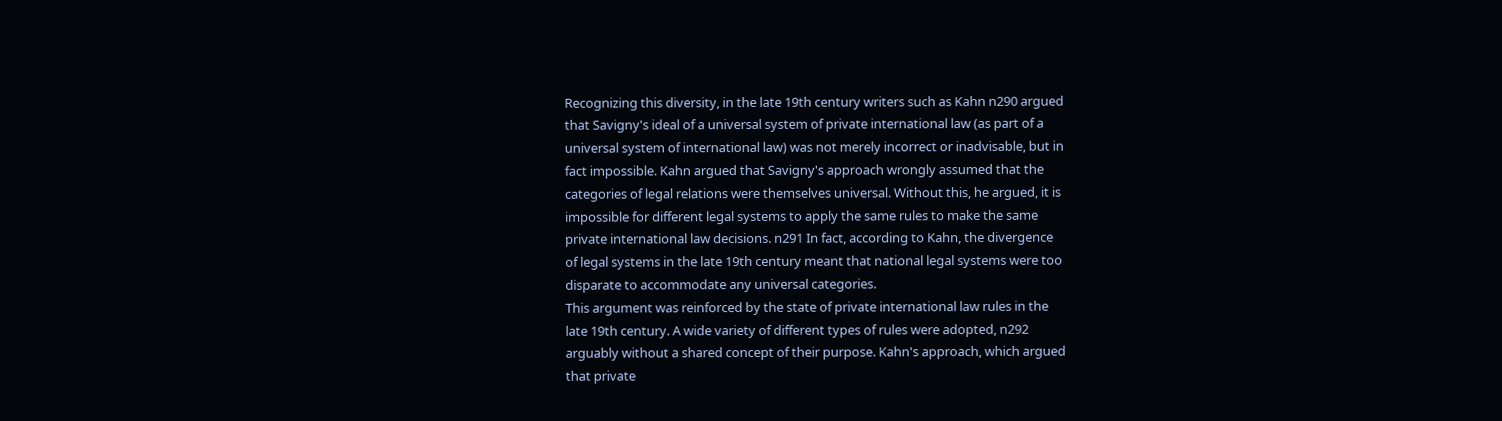Recognizing this diversity, in the late 19th century writers such as Kahn n290 argued
that Savigny's ideal of a universal system of private international law (as part of a
universal system of international law) was not merely incorrect or inadvisable, but in
fact impossible. Kahn argued that Savigny's approach wrongly assumed that the
categories of legal relations were themselves universal. Without this, he argued, it is
impossible for different legal systems to apply the same rules to make the same
private international law decisions. n291 In fact, according to Kahn, the divergence
of legal systems in the late 19th century meant that national legal systems were too
disparate to accommodate any universal categories.
This argument was reinforced by the state of private international law rules in the
late 19th century. A wide variety of different types of rules were adopted, n292
arguably without a shared concept of their purpose. Kahn's approach, which argued
that private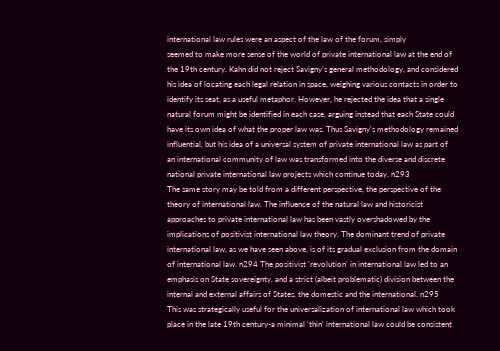international law rules were an aspect of the law of the forum, simply
seemed to make more sense of the world of private international law at the end of
the 19th century. Kahn did not reject Savigny's general methodology, and considered
his idea of locating each legal relation in space, weighing various contacts in order to
identify its seat, as a useful metaphor. However, he rejected the idea that a single
natural forum might be identified in each case, arguing instead that each State could
have its own idea of what the proper law was. Thus Savigny's methodology remained
influential, but his idea of a universal system of private international law as part of
an international community of law was transformed into the diverse and discrete
national private international law projects which continue today. n293
The same story may be told from a different perspective, the perspective of the
theory of international law. The influence of the natural law and historicist
approaches to private international law has been vastly overshadowed by the
implications of positivist international law theory. The dominant trend of private
international law, as we have seen above, is of its gradual exclusion from the domain
of international law. n294 The positivist 'revolution' in international law led to an
emphasis on State sovereignty, and a strict (albeit problematic) division between the
internal and external affairs of States, the domestic and the international. n295
This was strategically useful for the universalization of international law which took
place in the late 19th century-a minimal 'thin' international law could be consistent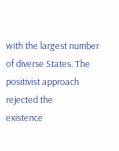with the largest number of diverse States. The positivist approach rejected the
existence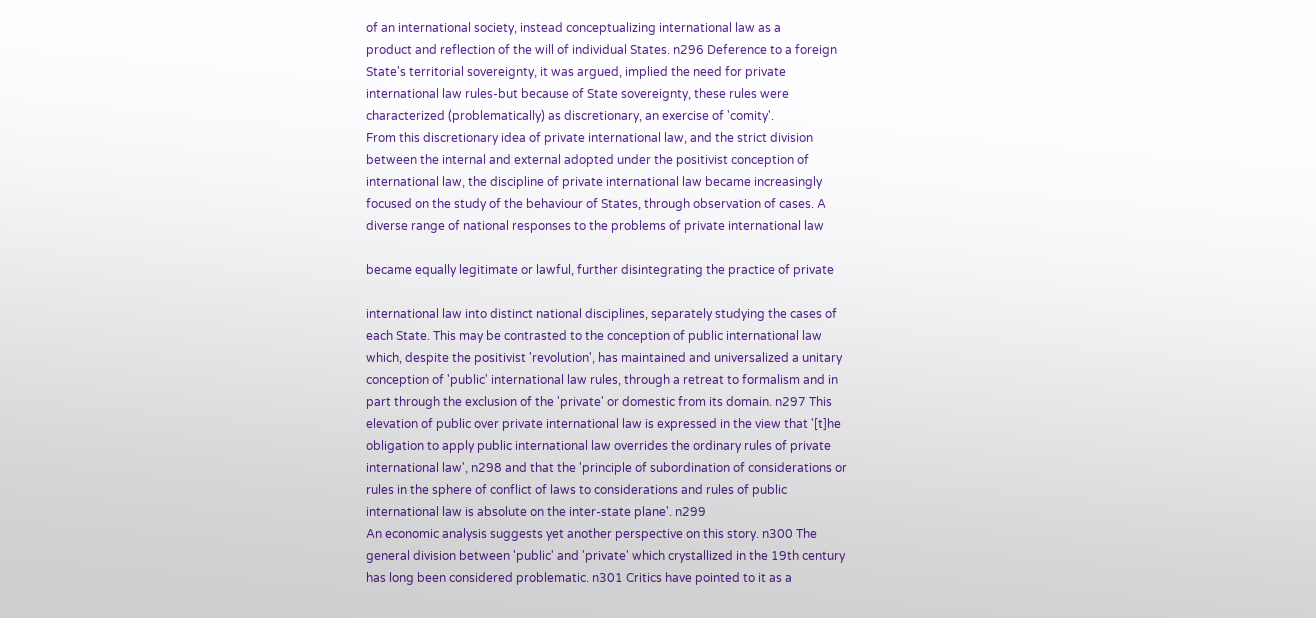of an international society, instead conceptualizing international law as a
product and reflection of the will of individual States. n296 Deference to a foreign
State's territorial sovereignty, it was argued, implied the need for private
international law rules-but because of State sovereignty, these rules were
characterized (problematically) as discretionary, an exercise of 'comity'.
From this discretionary idea of private international law, and the strict division
between the internal and external adopted under the positivist conception of
international law, the discipline of private international law became increasingly
focused on the study of the behaviour of States, through observation of cases. A
diverse range of national responses to the problems of private international law

became equally legitimate or lawful, further disintegrating the practice of private

international law into distinct national disciplines, separately studying the cases of
each State. This may be contrasted to the conception of public international law
which, despite the positivist 'revolution', has maintained and universalized a unitary
conception of 'public' international law rules, through a retreat to formalism and in
part through the exclusion of the 'private' or domestic from its domain. n297 This
elevation of public over private international law is expressed in the view that '[t]he
obligation to apply public international law overrides the ordinary rules of private
international law', n298 and that the 'principle of subordination of considerations or
rules in the sphere of conflict of laws to considerations and rules of public
international law is absolute on the inter-state plane'. n299
An economic analysis suggests yet another perspective on this story. n300 The
general division between 'public' and 'private' which crystallized in the 19th century
has long been considered problematic. n301 Critics have pointed to it as a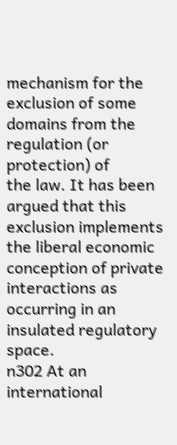mechanism for the exclusion of some domains from the regulation (or protection) of
the law. It has been argued that this exclusion implements the liberal economic
conception of private interactions as occurring in an insulated regulatory space.
n302 At an international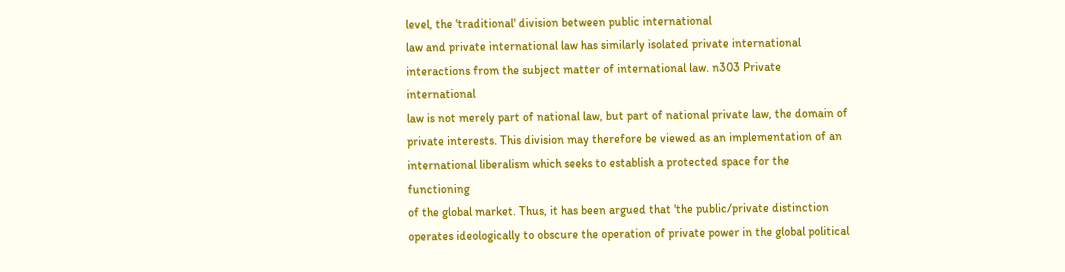level, the 'traditional' division between public international
law and private international law has similarly isolated private international
interactions from the subject matter of international law. n303 Private international
law is not merely part of national law, but part of national private law, the domain of
private interests. This division may therefore be viewed as an implementation of an
international liberalism which seeks to establish a protected space for the functioning
of the global market. Thus, it has been argued that 'the public/private distinction
operates ideologically to obscure the operation of private power in the global political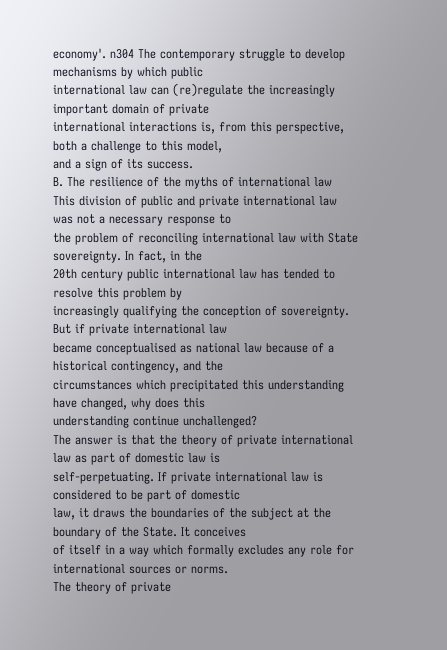economy'. n304 The contemporary struggle to develop mechanisms by which public
international law can (re)regulate the increasingly important domain of private
international interactions is, from this perspective, both a challenge to this model,
and a sign of its success.
B. The resilience of the myths of international law
This division of public and private international law was not a necessary response to
the problem of reconciling international law with State sovereignty. In fact, in the
20th century public international law has tended to resolve this problem by
increasingly qualifying the conception of sovereignty. But if private international law
became conceptualised as national law because of a historical contingency, and the
circumstances which precipitated this understanding have changed, why does this
understanding continue unchallenged?
The answer is that the theory of private international law as part of domestic law is
self-perpetuating. If private international law is considered to be part of domestic
law, it draws the boundaries of the subject at the boundary of the State. It conceives
of itself in a way which formally excludes any role for international sources or norms.
The theory of private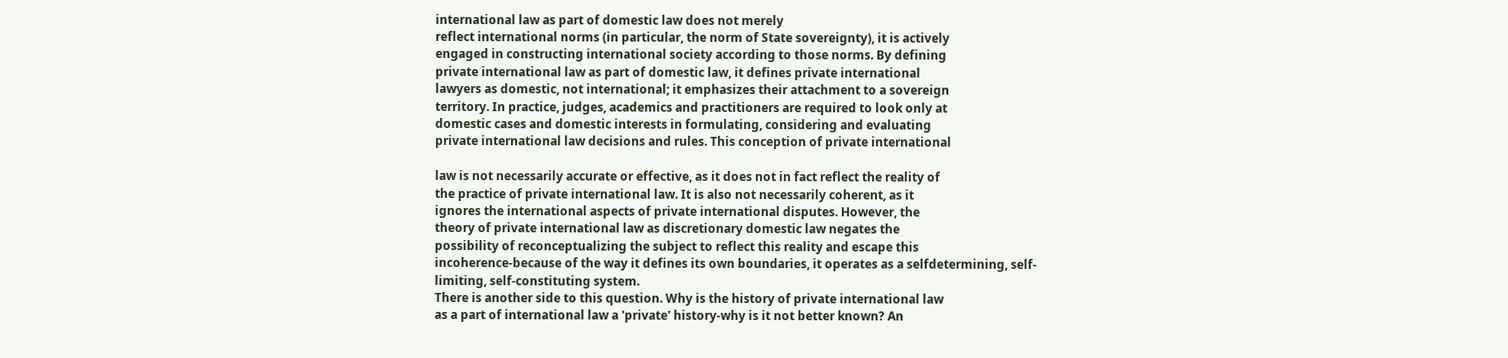international law as part of domestic law does not merely
reflect international norms (in particular, the norm of State sovereignty), it is actively
engaged in constructing international society according to those norms. By defining
private international law as part of domestic law, it defines private international
lawyers as domestic, not international; it emphasizes their attachment to a sovereign
territory. In practice, judges, academics and practitioners are required to look only at
domestic cases and domestic interests in formulating, considering and evaluating
private international law decisions and rules. This conception of private international

law is not necessarily accurate or effective, as it does not in fact reflect the reality of
the practice of private international law. It is also not necessarily coherent, as it
ignores the international aspects of private international disputes. However, the
theory of private international law as discretionary domestic law negates the
possibility of reconceptualizing the subject to reflect this reality and escape this
incoherence-because of the way it defines its own boundaries, it operates as a selfdetermining, self-limiting, self-constituting system.
There is another side to this question. Why is the history of private international law
as a part of international law a 'private' history-why is it not better known? An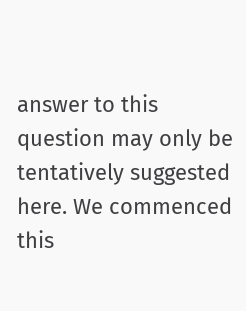answer to this question may only be tentatively suggested here. We commenced this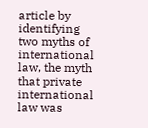article by identifying two myths of international law, the myth that private
international law was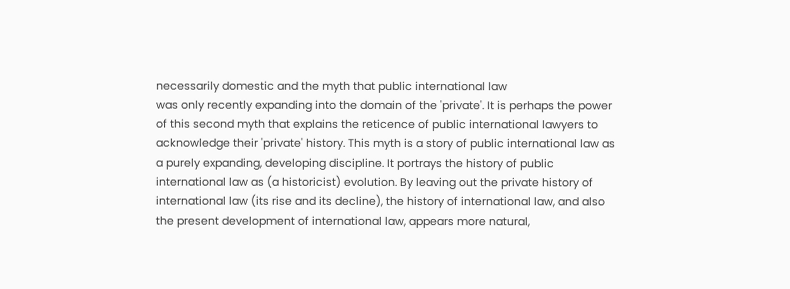necessarily domestic and the myth that public international law
was only recently expanding into the domain of the 'private'. It is perhaps the power
of this second myth that explains the reticence of public international lawyers to
acknowledge their 'private' history. This myth is a story of public international law as
a purely expanding, developing discipline. It portrays the history of public
international law as (a historicist) evolution. By leaving out the private history of
international law (its rise and its decline), the history of international law, and also
the present development of international law, appears more natural,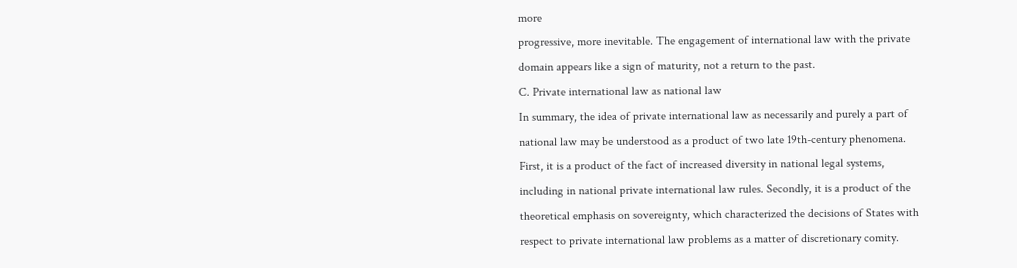more
progressive, more inevitable. The engagement of international law with the private
domain appears like a sign of maturity, not a return to the past.
C. Private international law as national law
In summary, the idea of private international law as necessarily and purely a part of
national law may be understood as a product of two late 19th-century phenomena.
First, it is a product of the fact of increased diversity in national legal systems,
including in national private international law rules. Secondly, it is a product of the
theoretical emphasis on sovereignty, which characterized the decisions of States with
respect to private international law problems as a matter of discretionary comity.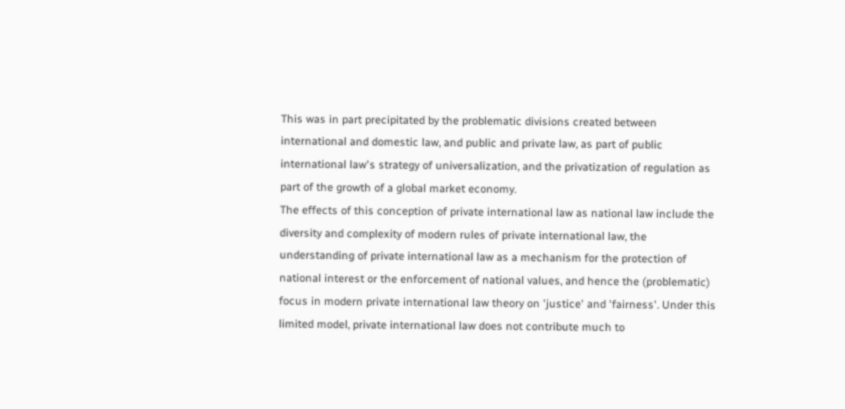This was in part precipitated by the problematic divisions created between
international and domestic law, and public and private law, as part of public
international law's strategy of universalization, and the privatization of regulation as
part of the growth of a global market economy.
The effects of this conception of private international law as national law include the
diversity and complexity of modern rules of private international law, the
understanding of private international law as a mechanism for the protection of
national interest or the enforcement of national values, and hence the (problematic)
focus in modern private international law theory on 'justice' and 'fairness'. Under this
limited model, private international law does not contribute much to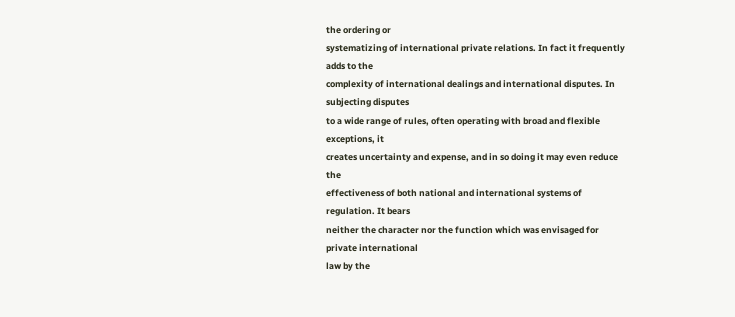the ordering or
systematizing of international private relations. In fact it frequently adds to the
complexity of international dealings and international disputes. In subjecting disputes
to a wide range of rules, often operating with broad and flexible exceptions, it
creates uncertainty and expense, and in so doing it may even reduce the
effectiveness of both national and international systems of regulation. It bears
neither the character nor the function which was envisaged for private international
law by the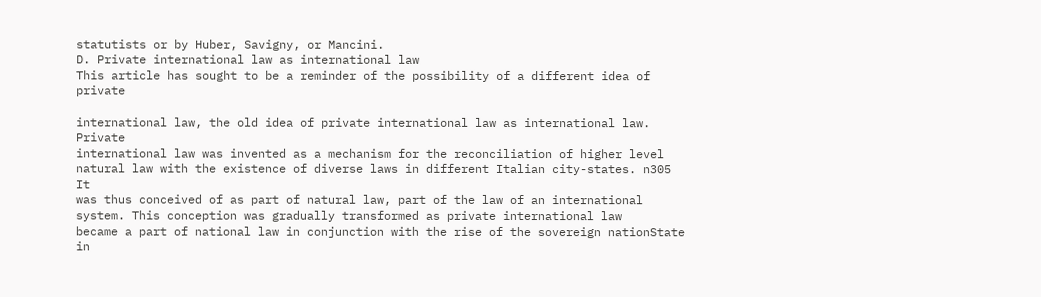statutists or by Huber, Savigny, or Mancini.
D. Private international law as international law
This article has sought to be a reminder of the possibility of a different idea of private

international law, the old idea of private international law as international law. Private
international law was invented as a mechanism for the reconciliation of higher level
natural law with the existence of diverse laws in different Italian city-states. n305 It
was thus conceived of as part of natural law, part of the law of an international
system. This conception was gradually transformed as private international law
became a part of national law in conjunction with the rise of the sovereign nationState in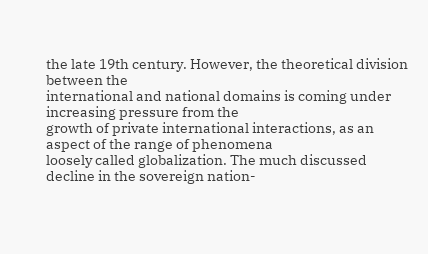the late 19th century. However, the theoretical division between the
international and national domains is coming under increasing pressure from the
growth of private international interactions, as an aspect of the range of phenomena
loosely called globalization. The much discussed decline in the sovereign nation-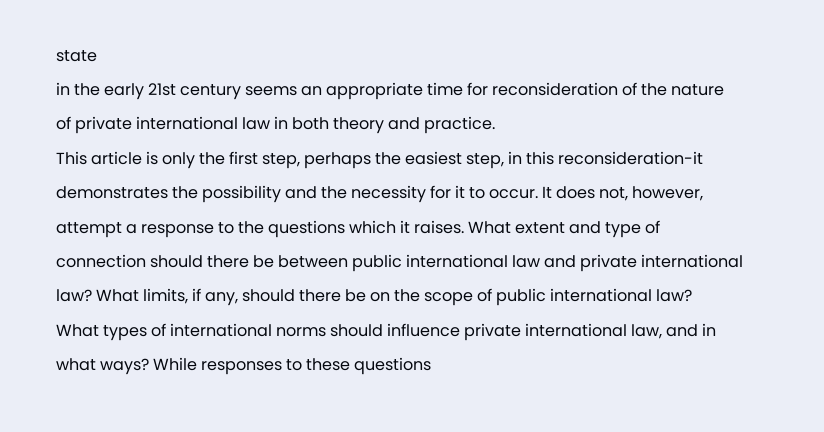state
in the early 21st century seems an appropriate time for reconsideration of the nature
of private international law in both theory and practice.
This article is only the first step, perhaps the easiest step, in this reconsideration-it
demonstrates the possibility and the necessity for it to occur. It does not, however,
attempt a response to the questions which it raises. What extent and type of
connection should there be between public international law and private international
law? What limits, if any, should there be on the scope of public international law?
What types of international norms should influence private international law, and in
what ways? While responses to these questions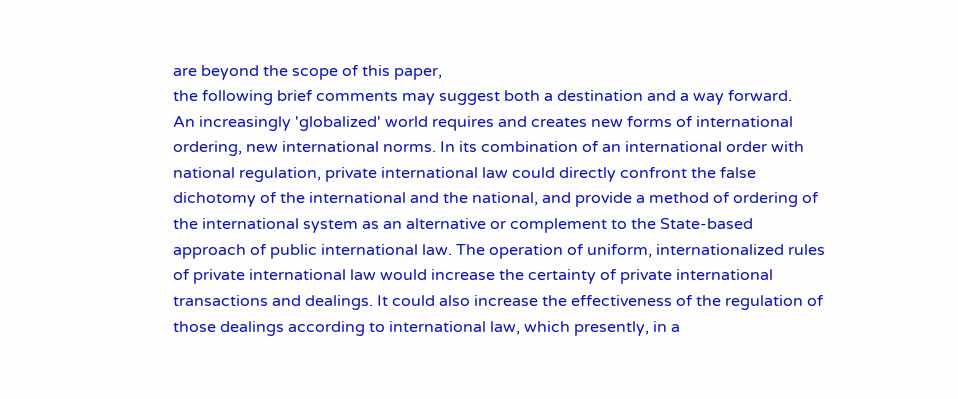are beyond the scope of this paper,
the following brief comments may suggest both a destination and a way forward.
An increasingly 'globalized' world requires and creates new forms of international
ordering, new international norms. In its combination of an international order with
national regulation, private international law could directly confront the false
dichotomy of the international and the national, and provide a method of ordering of
the international system as an alternative or complement to the State-based
approach of public international law. The operation of uniform, internationalized rules
of private international law would increase the certainty of private international
transactions and dealings. It could also increase the effectiveness of the regulation of
those dealings according to international law, which presently, in a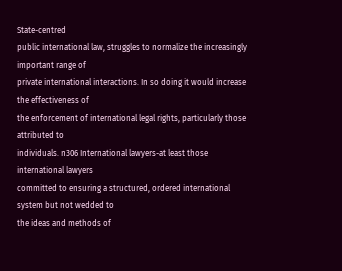State-centred
public international law, struggles to normalize the increasingly important range of
private international interactions. In so doing it would increase the effectiveness of
the enforcement of international legal rights, particularly those attributed to
individuals. n306 International lawyers-at least those international lawyers
committed to ensuring a structured, ordered international system but not wedded to
the ideas and methods of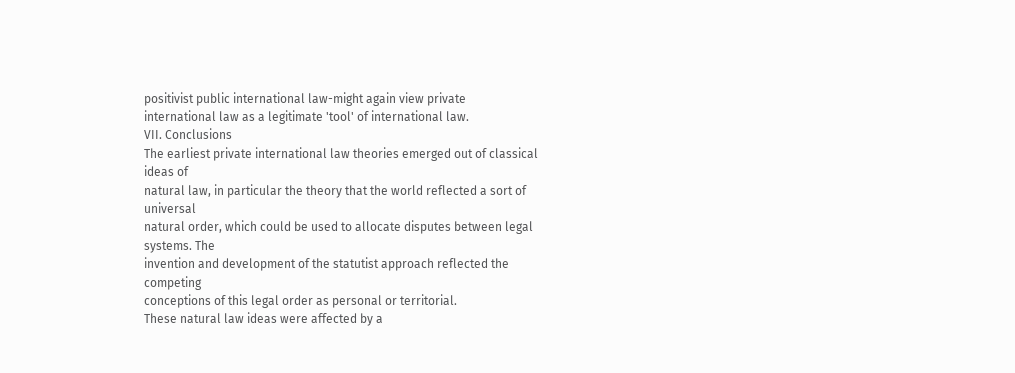positivist public international law-might again view private
international law as a legitimate 'tool' of international law.
VII. Conclusions
The earliest private international law theories emerged out of classical ideas of
natural law, in particular the theory that the world reflected a sort of universal
natural order, which could be used to allocate disputes between legal systems. The
invention and development of the statutist approach reflected the competing
conceptions of this legal order as personal or territorial.
These natural law ideas were affected by a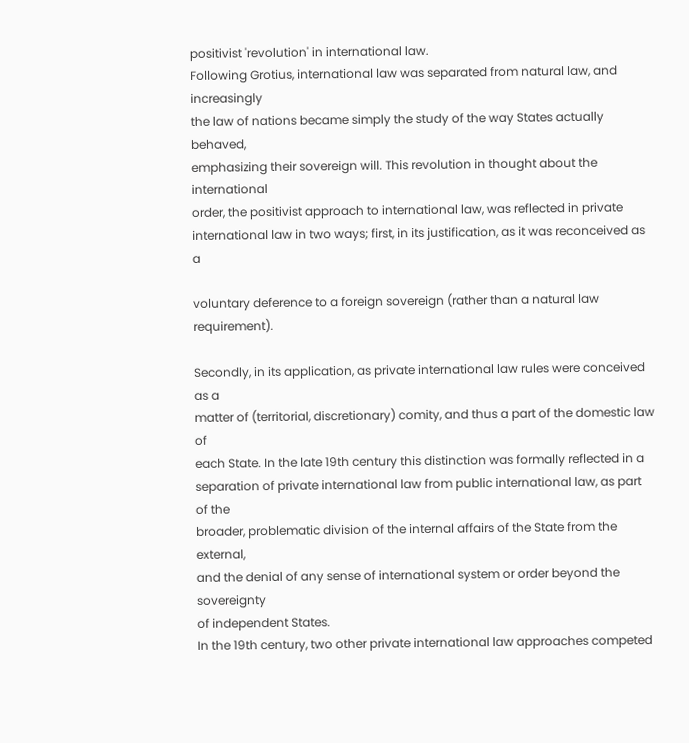positivist 'revolution' in international law.
Following Grotius, international law was separated from natural law, and increasingly
the law of nations became simply the study of the way States actually behaved,
emphasizing their sovereign will. This revolution in thought about the international
order, the positivist approach to international law, was reflected in private
international law in two ways; first, in its justification, as it was reconceived as a

voluntary deference to a foreign sovereign (rather than a natural law requirement).

Secondly, in its application, as private international law rules were conceived as a
matter of (territorial, discretionary) comity, and thus a part of the domestic law of
each State. In the late 19th century this distinction was formally reflected in a
separation of private international law from public international law, as part of the
broader, problematic division of the internal affairs of the State from the external,
and the denial of any sense of international system or order beyond the sovereignty
of independent States.
In the 19th century, two other private international law approaches competed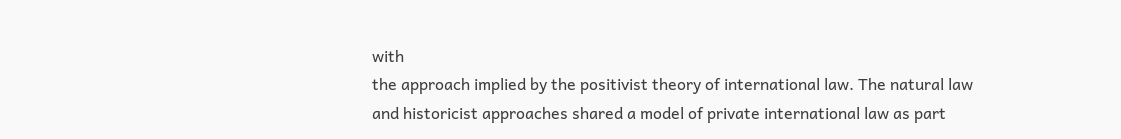with
the approach implied by the positivist theory of international law. The natural law
and historicist approaches shared a model of private international law as part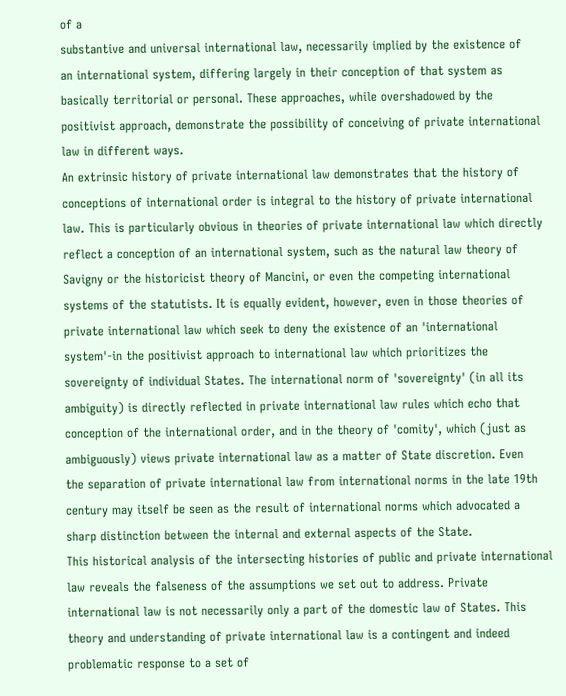of a
substantive and universal international law, necessarily implied by the existence of
an international system, differing largely in their conception of that system as
basically territorial or personal. These approaches, while overshadowed by the
positivist approach, demonstrate the possibility of conceiving of private international
law in different ways.
An extrinsic history of private international law demonstrates that the history of
conceptions of international order is integral to the history of private international
law. This is particularly obvious in theories of private international law which directly
reflect a conception of an international system, such as the natural law theory of
Savigny or the historicist theory of Mancini, or even the competing international
systems of the statutists. It is equally evident, however, even in those theories of
private international law which seek to deny the existence of an 'international
system'-in the positivist approach to international law which prioritizes the
sovereignty of individual States. The international norm of 'sovereignty' (in all its
ambiguity) is directly reflected in private international law rules which echo that
conception of the international order, and in the theory of 'comity', which (just as
ambiguously) views private international law as a matter of State discretion. Even
the separation of private international law from international norms in the late 19th
century may itself be seen as the result of international norms which advocated a
sharp distinction between the internal and external aspects of the State.
This historical analysis of the intersecting histories of public and private international
law reveals the falseness of the assumptions we set out to address. Private
international law is not necessarily only a part of the domestic law of States. This
theory and understanding of private international law is a contingent and indeed
problematic response to a set of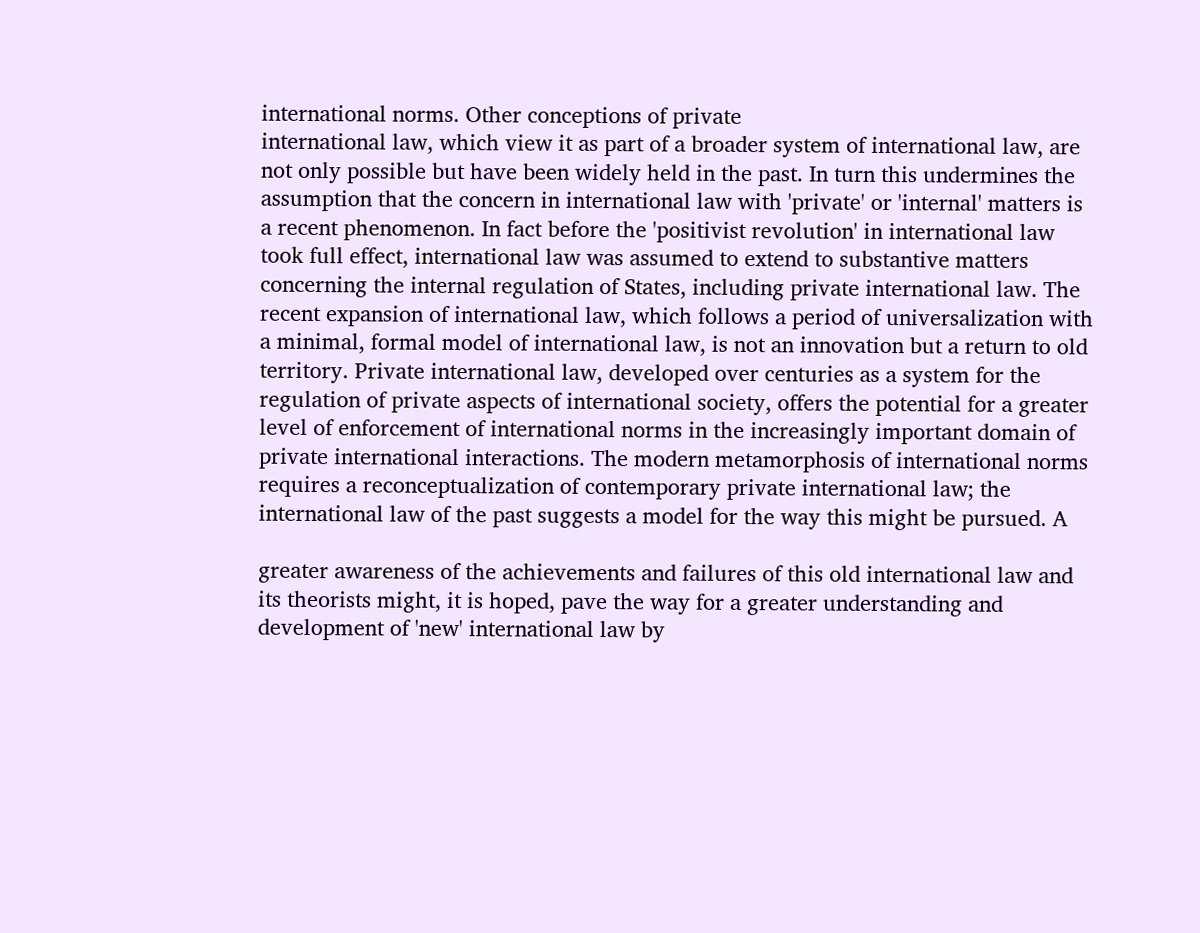international norms. Other conceptions of private
international law, which view it as part of a broader system of international law, are
not only possible but have been widely held in the past. In turn this undermines the
assumption that the concern in international law with 'private' or 'internal' matters is
a recent phenomenon. In fact before the 'positivist revolution' in international law
took full effect, international law was assumed to extend to substantive matters
concerning the internal regulation of States, including private international law. The
recent expansion of international law, which follows a period of universalization with
a minimal, formal model of international law, is not an innovation but a return to old
territory. Private international law, developed over centuries as a system for the
regulation of private aspects of international society, offers the potential for a greater
level of enforcement of international norms in the increasingly important domain of
private international interactions. The modern metamorphosis of international norms
requires a reconceptualization of contemporary private international law; the
international law of the past suggests a model for the way this might be pursued. A

greater awareness of the achievements and failures of this old international law and
its theorists might, it is hoped, pave the way for a greater understanding and
development of 'new' international law by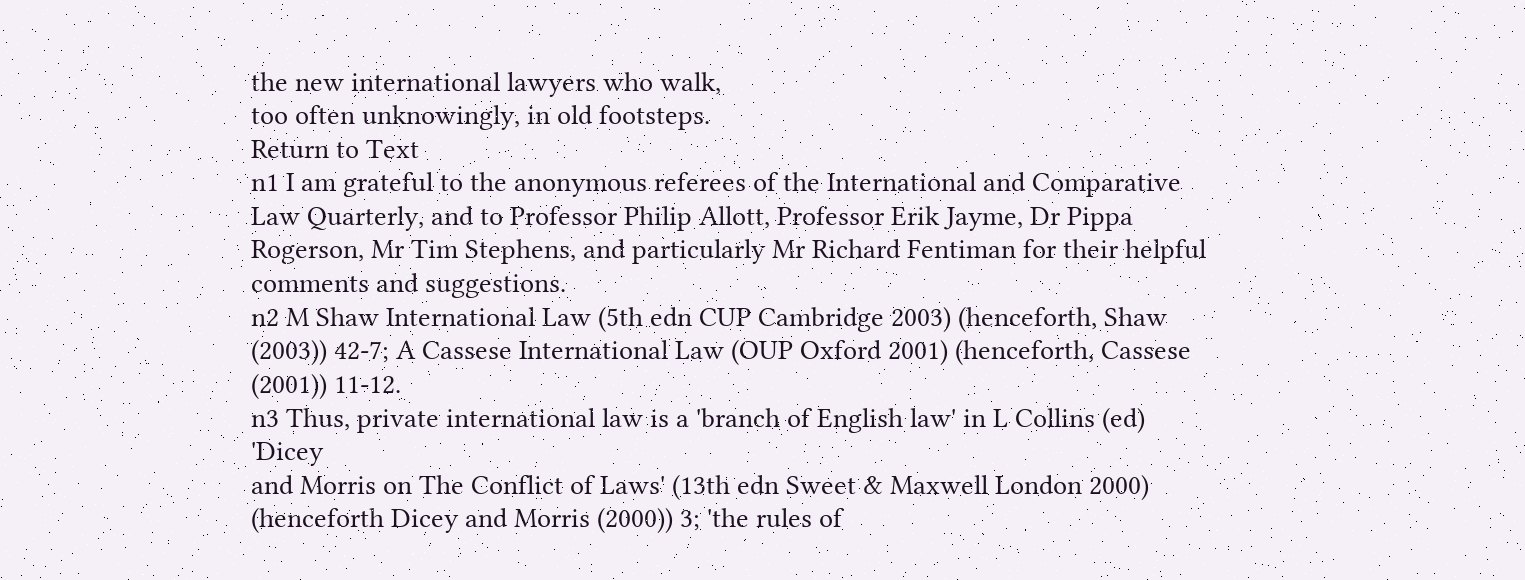the new international lawyers who walk,
too often unknowingly, in old footsteps.
Return to Text
n1 I am grateful to the anonymous referees of the International and Comparative
Law Quarterly, and to Professor Philip Allott, Professor Erik Jayme, Dr Pippa
Rogerson, Mr Tim Stephens, and particularly Mr Richard Fentiman for their helpful
comments and suggestions.
n2 M Shaw International Law (5th edn CUP Cambridge 2003) (henceforth, Shaw
(2003)) 42-7; A Cassese International Law (OUP Oxford 2001) (henceforth, Cassese
(2001)) 11-12.
n3 Thus, private international law is a 'branch of English law' in L Collins (ed) 'Dicey
and Morris on The Conflict of Laws' (13th edn Sweet & Maxwell London 2000)
(henceforth Dicey and Morris (2000)) 3; 'the rules of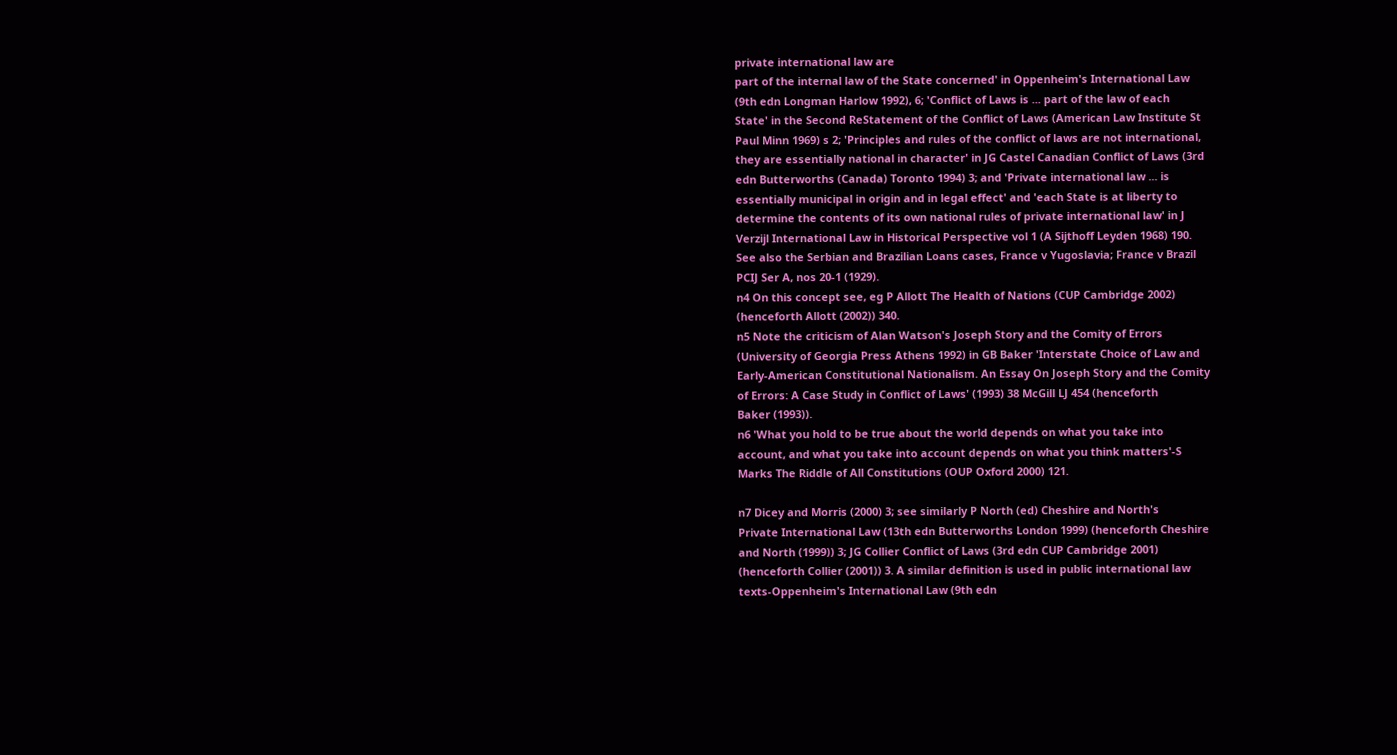private international law are
part of the internal law of the State concerned' in Oppenheim's International Law
(9th edn Longman Harlow 1992), 6; 'Conflict of Laws is ... part of the law of each
State' in the Second ReStatement of the Conflict of Laws (American Law Institute St
Paul Minn 1969) s 2; 'Principles and rules of the conflict of laws are not international,
they are essentially national in character' in JG Castel Canadian Conflict of Laws (3rd
edn Butterworths (Canada) Toronto 1994) 3; and 'Private international law ... is
essentially municipal in origin and in legal effect' and 'each State is at liberty to
determine the contents of its own national rules of private international law' in J
Verzijl International Law in Historical Perspective vol 1 (A Sijthoff Leyden 1968) 190.
See also the Serbian and Brazilian Loans cases, France v Yugoslavia; France v Brazil
PCIJ Ser A, nos 20-1 (1929).
n4 On this concept see, eg P Allott The Health of Nations (CUP Cambridge 2002)
(henceforth Allott (2002)) 340.
n5 Note the criticism of Alan Watson's Joseph Story and the Comity of Errors
(University of Georgia Press Athens 1992) in GB Baker 'Interstate Choice of Law and
Early-American Constitutional Nationalism. An Essay On Joseph Story and the Comity
of Errors: A Case Study in Conflict of Laws' (1993) 38 McGill LJ 454 (henceforth
Baker (1993)).
n6 'What you hold to be true about the world depends on what you take into
account, and what you take into account depends on what you think matters'-S
Marks The Riddle of All Constitutions (OUP Oxford 2000) 121.

n7 Dicey and Morris (2000) 3; see similarly P North (ed) Cheshire and North's
Private International Law (13th edn Butterworths London 1999) (henceforth Cheshire
and North (1999)) 3; JG Collier Conflict of Laws (3rd edn CUP Cambridge 2001)
(henceforth Collier (2001)) 3. A similar definition is used in public international law
texts-Oppenheim's International Law (9th edn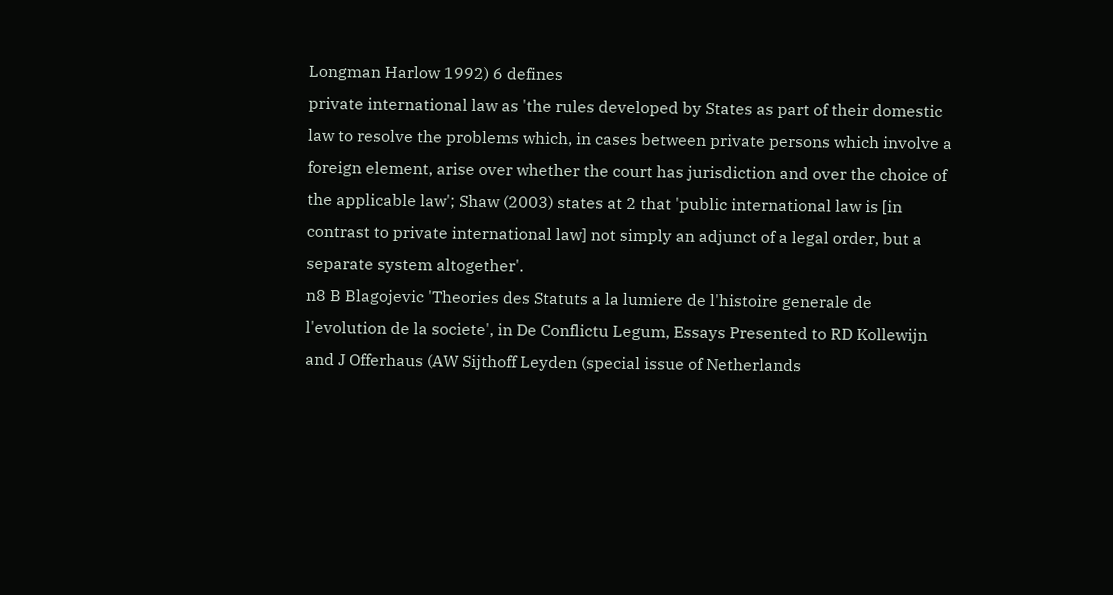Longman Harlow 1992) 6 defines
private international law as 'the rules developed by States as part of their domestic
law to resolve the problems which, in cases between private persons which involve a
foreign element, arise over whether the court has jurisdiction and over the choice of
the applicable law'; Shaw (2003) states at 2 that 'public international law is [in
contrast to private international law] not simply an adjunct of a legal order, but a
separate system altogether'.
n8 B Blagojevic 'Theories des Statuts a la lumiere de l'histoire generale de
l'evolution de la societe', in De Conflictu Legum, Essays Presented to RD Kollewijn
and J Offerhaus (AW Sijthoff Leyden (special issue of Netherlands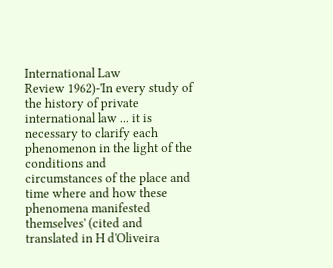International Law
Review 1962)-'In every study of the history of private international law ... it is
necessary to clarify each phenomenon in the light of the conditions and
circumstances of the place and time where and how these phenomena manifested
themselves' (cited and translated in H d'Oliveira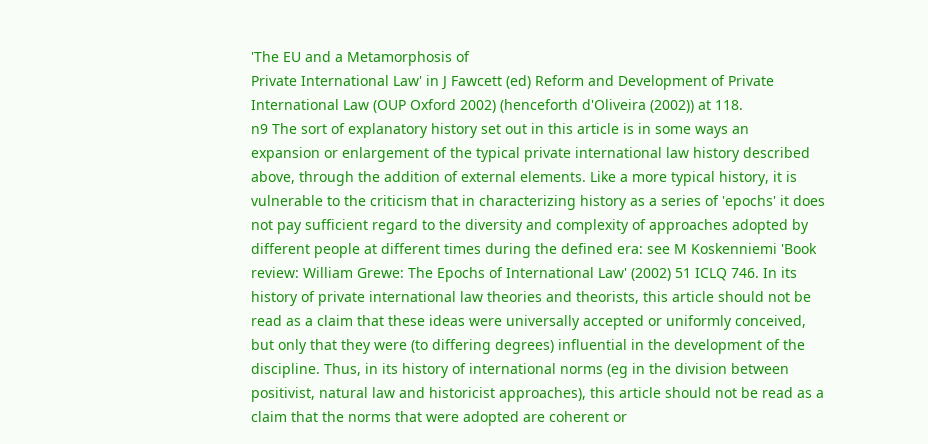'The EU and a Metamorphosis of
Private International Law' in J Fawcett (ed) Reform and Development of Private
International Law (OUP Oxford 2002) (henceforth d'Oliveira (2002)) at 118.
n9 The sort of explanatory history set out in this article is in some ways an
expansion or enlargement of the typical private international law history described
above, through the addition of external elements. Like a more typical history, it is
vulnerable to the criticism that in characterizing history as a series of 'epochs' it does
not pay sufficient regard to the diversity and complexity of approaches adopted by
different people at different times during the defined era: see M Koskenniemi 'Book
review: William Grewe: The Epochs of International Law' (2002) 51 ICLQ 746. In its
history of private international law theories and theorists, this article should not be
read as a claim that these ideas were universally accepted or uniformly conceived,
but only that they were (to differing degrees) influential in the development of the
discipline. Thus, in its history of international norms (eg in the division between
positivist, natural law and historicist approaches), this article should not be read as a
claim that the norms that were adopted are coherent or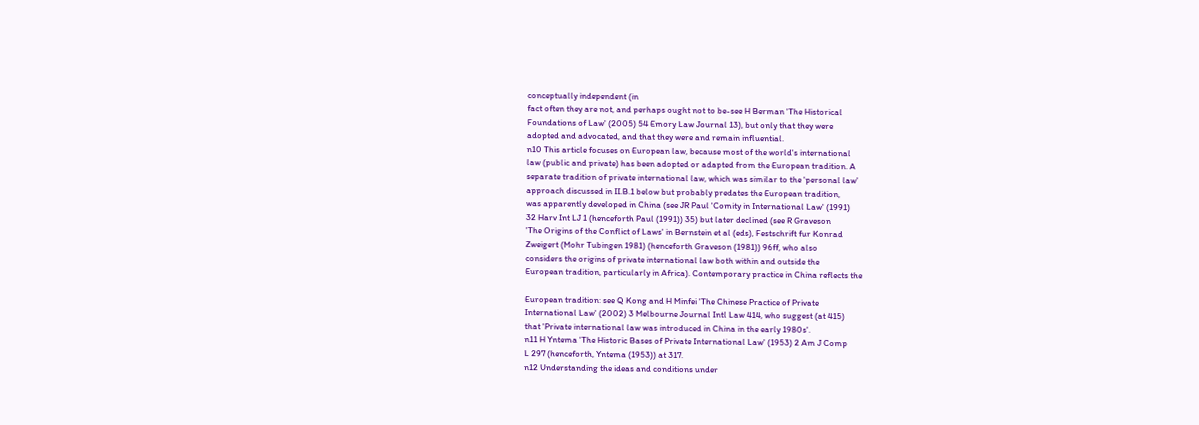conceptually independent (in
fact often they are not, and perhaps ought not to be-see H Berman 'The Historical
Foundations of Law' (2005) 54 Emory Law Journal 13), but only that they were
adopted and advocated, and that they were and remain influential.
n10 This article focuses on European law, because most of the world's international
law (public and private) has been adopted or adapted from the European tradition. A
separate tradition of private international law, which was similar to the 'personal law'
approach discussed in II.B.1 below but probably predates the European tradition,
was apparently developed in China (see JR Paul 'Comity in International Law' (1991)
32 Harv Int LJ 1 (henceforth Paul (1991)) 35) but later declined (see R Graveson
'The Origins of the Conflict of Laws' in Bernstein et al (eds), Festschrift fur Konrad
Zweigert (Mohr Tubingen 1981) (henceforth Graveson (1981)) 96ff, who also
considers the origins of private international law both within and outside the
European tradition, particularly in Africa). Contemporary practice in China reflects the

European tradition: see Q Kong and H Minfei 'The Chinese Practice of Private
International Law' (2002) 3 Melbourne Journal Intl Law 414, who suggest (at 415)
that 'Private international law was introduced in China in the early 1980s'.
n11 H Yntema 'The Historic Bases of Private International Law' (1953) 2 Am J Comp
L 297 (henceforth, Yntema (1953)) at 317.
n12 Understanding the ideas and conditions under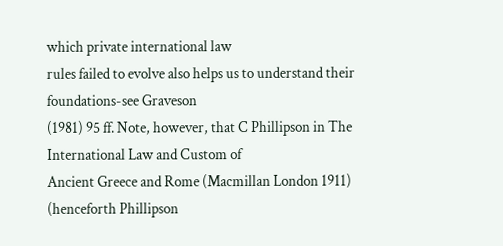which private international law
rules failed to evolve also helps us to understand their foundations-see Graveson
(1981) 95 ff. Note, however, that C Phillipson in The International Law and Custom of
Ancient Greece and Rome (Macmillan London 1911) (henceforth Phillipson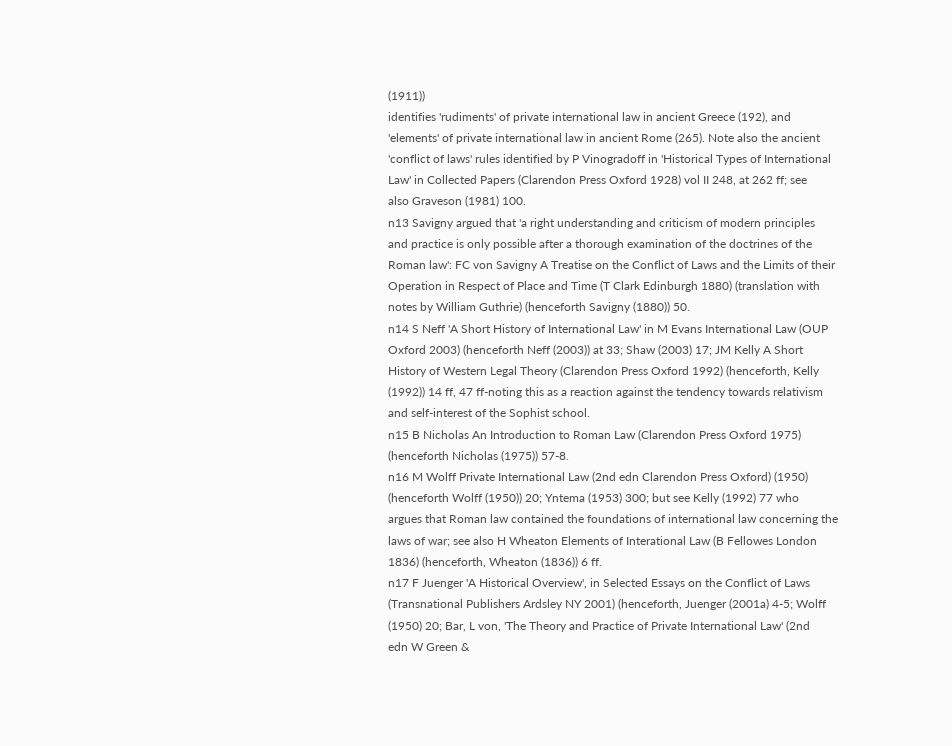(1911))
identifies 'rudiments' of private international law in ancient Greece (192), and
'elements' of private international law in ancient Rome (265). Note also the ancient
'conflict of laws' rules identified by P Vinogradoff in 'Historical Types of International
Law' in Collected Papers (Clarendon Press Oxford 1928) vol II 248, at 262 ff; see
also Graveson (1981) 100.
n13 Savigny argued that 'a right understanding and criticism of modern principles
and practice is only possible after a thorough examination of the doctrines of the
Roman law': FC von Savigny A Treatise on the Conflict of Laws and the Limits of their
Operation in Respect of Place and Time (T Clark Edinburgh 1880) (translation with
notes by William Guthrie) (henceforth Savigny (1880)) 50.
n14 S Neff 'A Short History of International Law' in M Evans International Law (OUP
Oxford 2003) (henceforth Neff (2003)) at 33; Shaw (2003) 17; JM Kelly A Short
History of Western Legal Theory (Clarendon Press Oxford 1992) (henceforth, Kelly
(1992)) 14 ff, 47 ff-noting this as a reaction against the tendency towards relativism
and self-interest of the Sophist school.
n15 B Nicholas An Introduction to Roman Law (Clarendon Press Oxford 1975)
(henceforth Nicholas (1975)) 57-8.
n16 M Wolff Private International Law (2nd edn Clarendon Press Oxford) (1950)
(henceforth Wolff (1950)) 20; Yntema (1953) 300; but see Kelly (1992) 77 who
argues that Roman law contained the foundations of international law concerning the
laws of war; see also H Wheaton Elements of Interational Law (B Fellowes London
1836) (henceforth, Wheaton (1836)) 6 ff.
n17 F Juenger 'A Historical Overview', in Selected Essays on the Conflict of Laws
(Transnational Publishers Ardsley NY 2001) (henceforth, Juenger (2001a) 4-5; Wolff
(1950) 20; Bar, L von, 'The Theory and Practice of Private International Law' (2nd
edn W Green &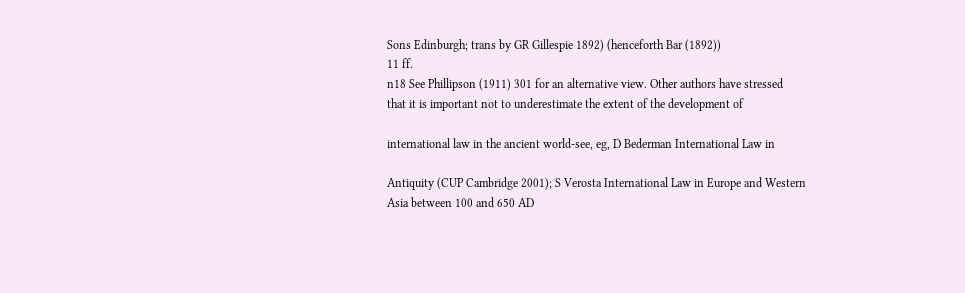Sons Edinburgh; trans by GR Gillespie 1892) (henceforth Bar (1892))
11 ff.
n18 See Phillipson (1911) 301 for an alternative view. Other authors have stressed
that it is important not to underestimate the extent of the development of

international law in the ancient world-see, eg, D Bederman International Law in

Antiquity (CUP Cambridge 2001); S Verosta International Law in Europe and Western
Asia between 100 and 650 AD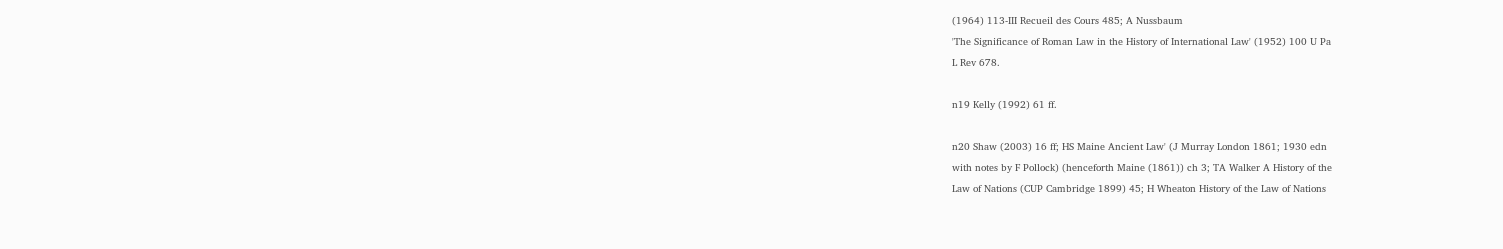(1964) 113-III Recueil des Cours 485; A Nussbaum
'The Significance of Roman Law in the History of International Law' (1952) 100 U Pa
L Rev 678.

n19 Kelly (1992) 61 ff.

n20 Shaw (2003) 16 ff; HS Maine Ancient Law' (J Murray London 1861; 1930 edn
with notes by F Pollock) (henceforth Maine (1861)) ch 3; TA Walker A History of the
Law of Nations (CUP Cambridge 1899) 45; H Wheaton History of the Law of Nations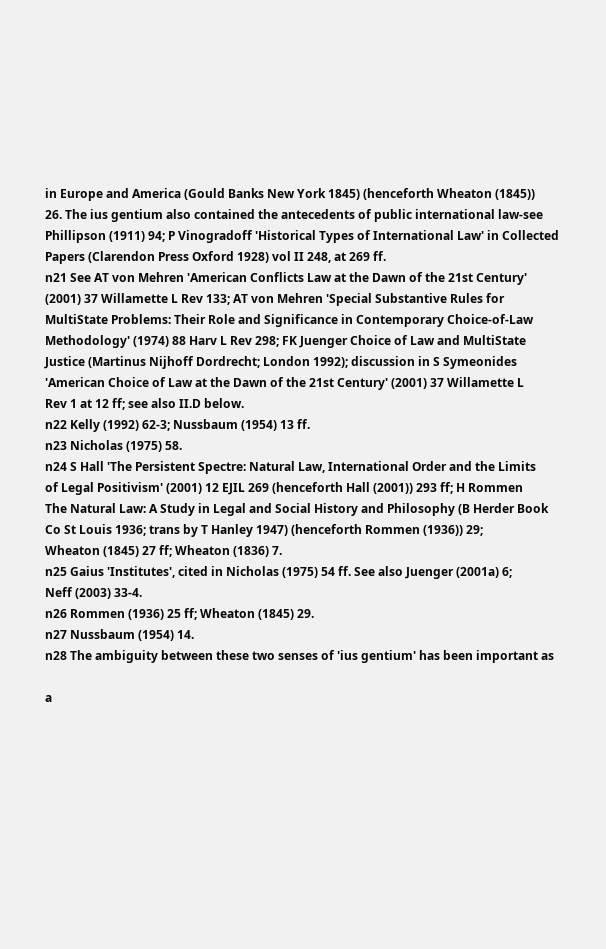in Europe and America (Gould Banks New York 1845) (henceforth Wheaton (1845))
26. The ius gentium also contained the antecedents of public international law-see
Phillipson (1911) 94; P Vinogradoff 'Historical Types of International Law' in Collected
Papers (Clarendon Press Oxford 1928) vol II 248, at 269 ff.
n21 See AT von Mehren 'American Conflicts Law at the Dawn of the 21st Century'
(2001) 37 Willamette L Rev 133; AT von Mehren 'Special Substantive Rules for
MultiState Problems: Their Role and Significance in Contemporary Choice-of-Law
Methodology' (1974) 88 Harv L Rev 298; FK Juenger Choice of Law and MultiState
Justice (Martinus Nijhoff Dordrecht; London 1992); discussion in S Symeonides
'American Choice of Law at the Dawn of the 21st Century' (2001) 37 Willamette L
Rev 1 at 12 ff; see also II.D below.
n22 Kelly (1992) 62-3; Nussbaum (1954) 13 ff.
n23 Nicholas (1975) 58.
n24 S Hall 'The Persistent Spectre: Natural Law, International Order and the Limits
of Legal Positivism' (2001) 12 EJIL 269 (henceforth Hall (2001)) 293 ff; H Rommen
The Natural Law: A Study in Legal and Social History and Philosophy (B Herder Book
Co St Louis 1936; trans by T Hanley 1947) (henceforth Rommen (1936)) 29;
Wheaton (1845) 27 ff; Wheaton (1836) 7.
n25 Gaius 'Institutes', cited in Nicholas (1975) 54 ff. See also Juenger (2001a) 6;
Neff (2003) 33-4.
n26 Rommen (1936) 25 ff; Wheaton (1845) 29.
n27 Nussbaum (1954) 14.
n28 The ambiguity between these two senses of 'ius gentium' has been important as

a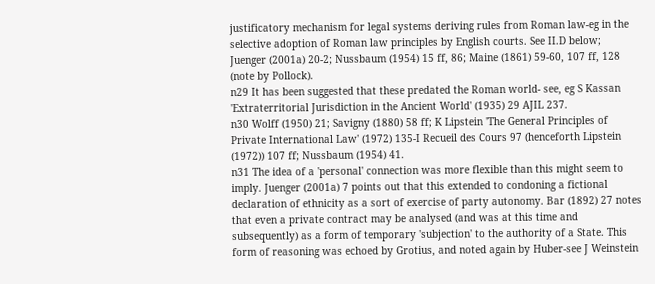justificatory mechanism for legal systems deriving rules from Roman law-eg in the
selective adoption of Roman law principles by English courts. See II.D below;
Juenger (2001a) 20-2; Nussbaum (1954) 15 ff, 86; Maine (1861) 59-60, 107 ff, 128
(note by Pollock).
n29 It has been suggested that these predated the Roman world- see, eg S Kassan
'Extraterritorial Jurisdiction in the Ancient World' (1935) 29 AJIL 237.
n30 Wolff (1950) 21; Savigny (1880) 58 ff; K Lipstein 'The General Principles of
Private International Law' (1972) 135-I Recueil des Cours 97 (henceforth Lipstein
(1972)) 107 ff; Nussbaum (1954) 41.
n31 The idea of a 'personal' connection was more flexible than this might seem to
imply. Juenger (2001a) 7 points out that this extended to condoning a fictional
declaration of ethnicity as a sort of exercise of party autonomy. Bar (1892) 27 notes
that even a private contract may be analysed (and was at this time and
subsequently) as a form of temporary 'subjection' to the authority of a State. This
form of reasoning was echoed by Grotius, and noted again by Huber-see J Weinstein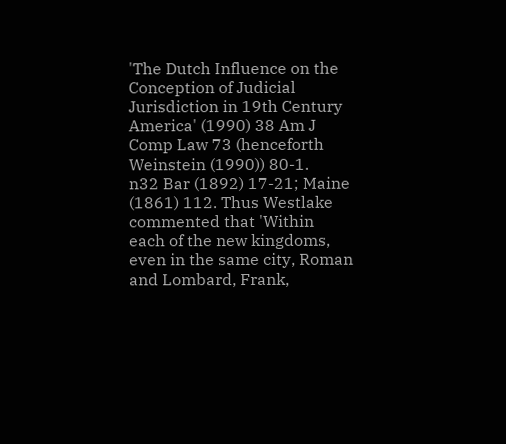'The Dutch Influence on the Conception of Judicial Jurisdiction in 19th Century
America' (1990) 38 Am J Comp Law 73 (henceforth Weinstein (1990)) 80-1.
n32 Bar (1892) 17-21; Maine (1861) 112. Thus Westlake commented that 'Within
each of the new kingdoms, even in the same city, Roman and Lombard, Frank,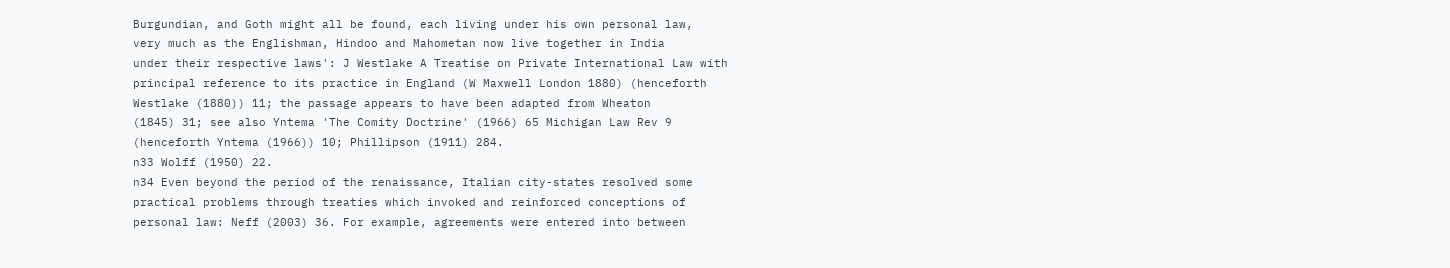Burgundian, and Goth might all be found, each living under his own personal law,
very much as the Englishman, Hindoo and Mahometan now live together in India
under their respective laws': J Westlake A Treatise on Private International Law with
principal reference to its practice in England (W Maxwell London 1880) (henceforth
Westlake (1880)) 11; the passage appears to have been adapted from Wheaton
(1845) 31; see also Yntema 'The Comity Doctrine' (1966) 65 Michigan Law Rev 9
(henceforth Yntema (1966)) 10; Phillipson (1911) 284.
n33 Wolff (1950) 22.
n34 Even beyond the period of the renaissance, Italian city-states resolved some
practical problems through treaties which invoked and reinforced conceptions of
personal law: Neff (2003) 36. For example, agreements were entered into between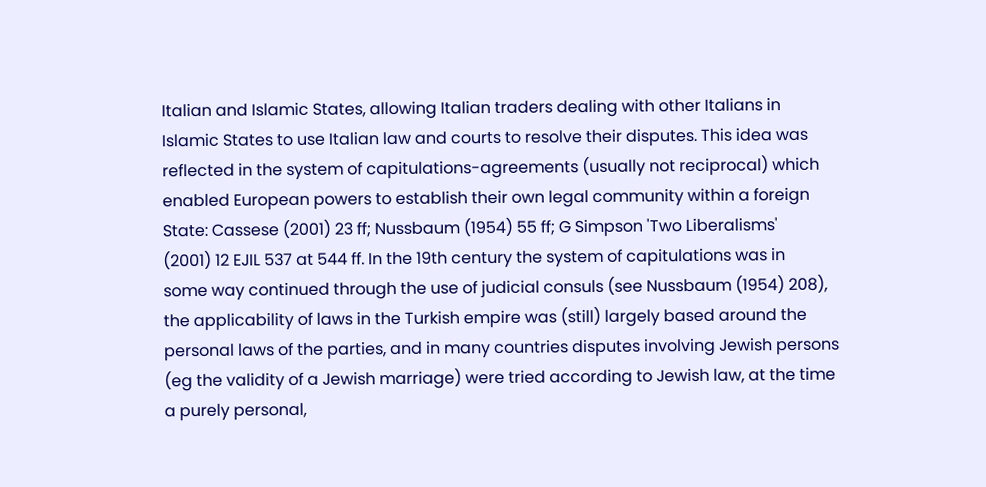Italian and Islamic States, allowing Italian traders dealing with other Italians in
Islamic States to use Italian law and courts to resolve their disputes. This idea was
reflected in the system of capitulations-agreements (usually not reciprocal) which
enabled European powers to establish their own legal community within a foreign
State: Cassese (2001) 23 ff; Nussbaum (1954) 55 ff; G Simpson 'Two Liberalisms'
(2001) 12 EJIL 537 at 544 ff. In the 19th century the system of capitulations was in
some way continued through the use of judicial consuls (see Nussbaum (1954) 208),
the applicability of laws in the Turkish empire was (still) largely based around the
personal laws of the parties, and in many countries disputes involving Jewish persons
(eg the validity of a Jewish marriage) were tried according to Jewish law, at the time
a purely personal,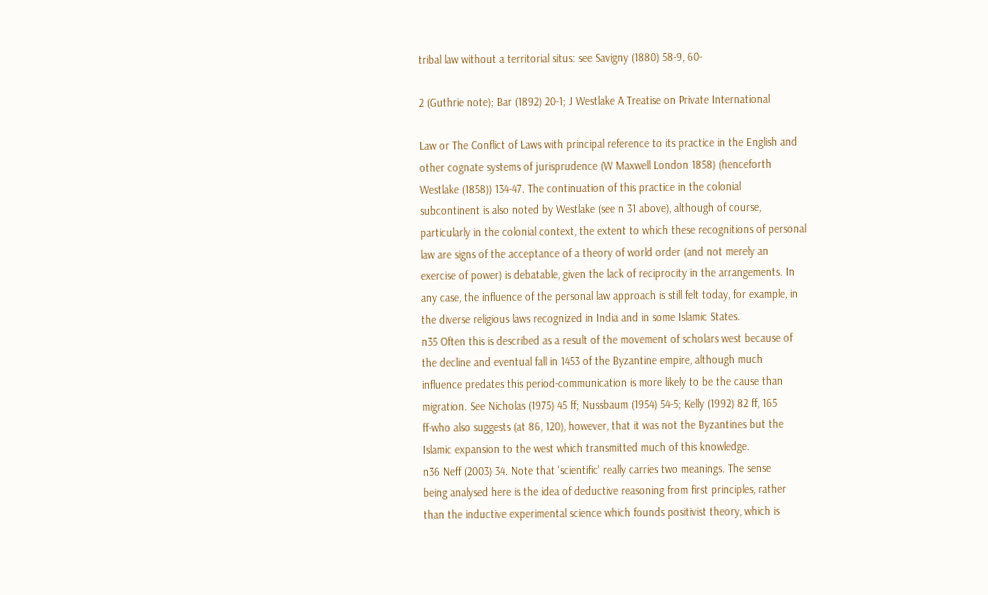tribal law without a territorial situs: see Savigny (1880) 58-9, 60-

2 (Guthrie note); Bar (1892) 20-1; J Westlake A Treatise on Private International

Law or The Conflict of Laws with principal reference to its practice in the English and
other cognate systems of jurisprudence (W Maxwell London 1858) (henceforth
Westlake (1858)) 134-47. The continuation of this practice in the colonial
subcontinent is also noted by Westlake (see n 31 above), although of course,
particularly in the colonial context, the extent to which these recognitions of personal
law are signs of the acceptance of a theory of world order (and not merely an
exercise of power) is debatable, given the lack of reciprocity in the arrangements. In
any case, the influence of the personal law approach is still felt today, for example, in
the diverse religious laws recognized in India and in some Islamic States.
n35 Often this is described as a result of the movement of scholars west because of
the decline and eventual fall in 1453 of the Byzantine empire, although much
influence predates this period-communication is more likely to be the cause than
migration. See Nicholas (1975) 45 ff; Nussbaum (1954) 54-5; Kelly (1992) 82 ff, 165
ff-who also suggests (at 86, 120), however, that it was not the Byzantines but the
Islamic expansion to the west which transmitted much of this knowledge.
n36 Neff (2003) 34. Note that 'scientific' really carries two meanings. The sense
being analysed here is the idea of deductive reasoning from first principles, rather
than the inductive experimental science which founds positivist theory, which is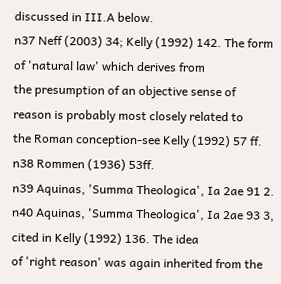discussed in III.A below.
n37 Neff (2003) 34; Kelly (1992) 142. The form of 'natural law' which derives from
the presumption of an objective sense of reason is probably most closely related to
the Roman conception-see Kelly (1992) 57 ff.
n38 Rommen (1936) 53ff.
n39 Aquinas, 'Summa Theologica', Ia 2ae 91 2.
n40 Aquinas, 'Summa Theologica', Ia 2ae 93 3, cited in Kelly (1992) 136. The idea
of 'right reason' was again inherited from the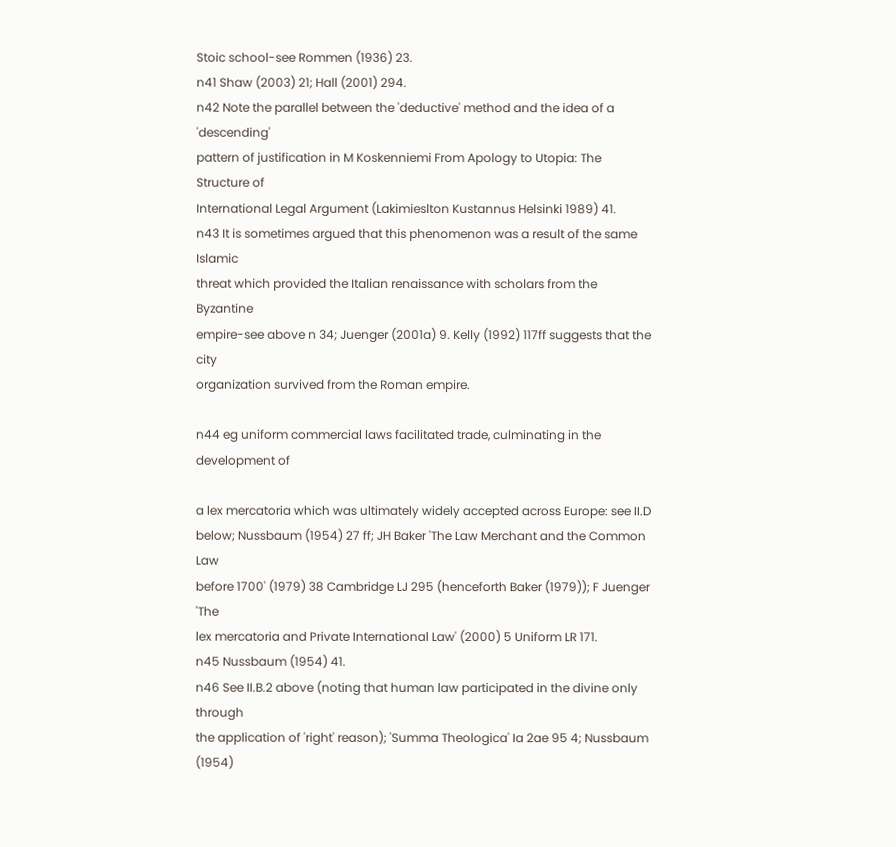Stoic school-see Rommen (1936) 23.
n41 Shaw (2003) 21; Hall (2001) 294.
n42 Note the parallel between the 'deductive' method and the idea of a 'descending'
pattern of justification in M Koskenniemi From Apology to Utopia: The Structure of
International Legal Argument (Lakimieslton Kustannus Helsinki 1989) 41.
n43 It is sometimes argued that this phenomenon was a result of the same Islamic
threat which provided the Italian renaissance with scholars from the Byzantine
empire-see above n 34; Juenger (2001a) 9. Kelly (1992) 117ff suggests that the city
organization survived from the Roman empire.

n44 eg uniform commercial laws facilitated trade, culminating in the development of

a lex mercatoria which was ultimately widely accepted across Europe: see II.D
below; Nussbaum (1954) 27 ff; JH Baker 'The Law Merchant and the Common Law
before 1700' (1979) 38 Cambridge LJ 295 (henceforth Baker (1979)); F Juenger 'The
lex mercatoria and Private International Law' (2000) 5 Uniform LR 171.
n45 Nussbaum (1954) 41.
n46 See II.B.2 above (noting that human law participated in the divine only through
the application of 'right' reason); 'Summa Theologica' Ia 2ae 95 4; Nussbaum (1954)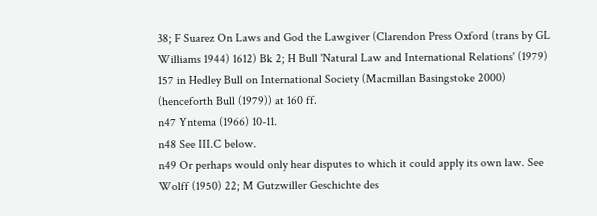38; F Suarez On Laws and God the Lawgiver (Clarendon Press Oxford (trans by GL
Williams 1944) 1612) Bk 2; H Bull 'Natural Law and International Relations' (1979)
157 in Hedley Bull on International Society (Macmillan Basingstoke 2000)
(henceforth Bull (1979)) at 160 ff.
n47 Yntema (1966) 10-11.
n48 See III.C below.
n49 Or perhaps would only hear disputes to which it could apply its own law. See
Wolff (1950) 22; M Gutzwiller Geschichte des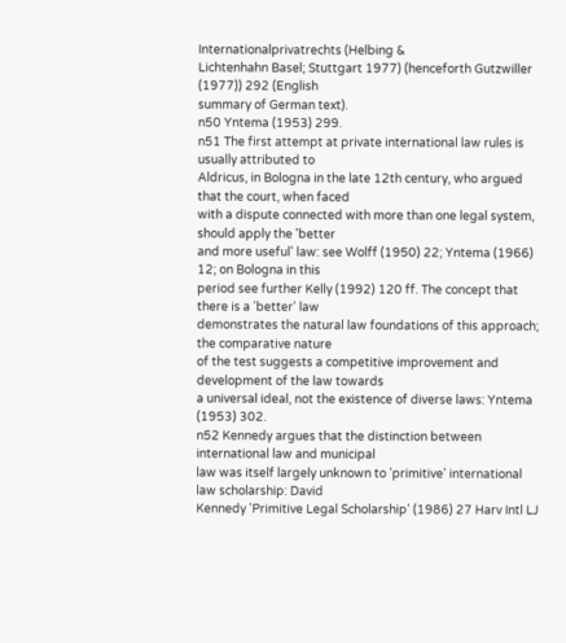Internationalprivatrechts (Helbing &
Lichtenhahn Basel; Stuttgart 1977) (henceforth Gutzwiller (1977)) 292 (English
summary of German text).
n50 Yntema (1953) 299.
n51 The first attempt at private international law rules is usually attributed to
Aldricus, in Bologna in the late 12th century, who argued that the court, when faced
with a dispute connected with more than one legal system, should apply the 'better
and more useful' law: see Wolff (1950) 22; Yntema (1966) 12; on Bologna in this
period see further Kelly (1992) 120 ff. The concept that there is a 'better' law
demonstrates the natural law foundations of this approach; the comparative nature
of the test suggests a competitive improvement and development of the law towards
a universal ideal, not the existence of diverse laws: Yntema (1953) 302.
n52 Kennedy argues that the distinction between international law and municipal
law was itself largely unknown to 'primitive' international law scholarship: David
Kennedy 'Primitive Legal Scholarship' (1986) 27 Harv Intl LJ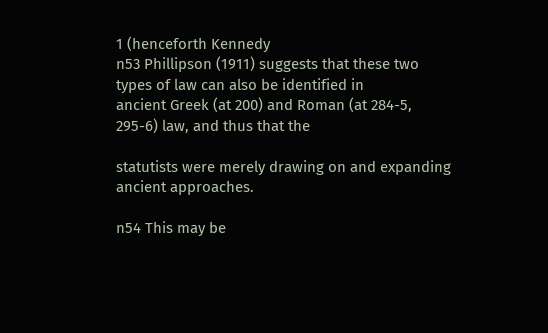1 (henceforth Kennedy
n53 Phillipson (1911) suggests that these two types of law can also be identified in
ancient Greek (at 200) and Roman (at 284-5, 295-6) law, and thus that the

statutists were merely drawing on and expanding ancient approaches.

n54 This may be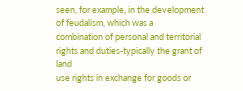seen, for example, in the development of feudalism, which was a
combination of personal and territorial rights and duties-typically the grant of land
use rights in exchange for goods or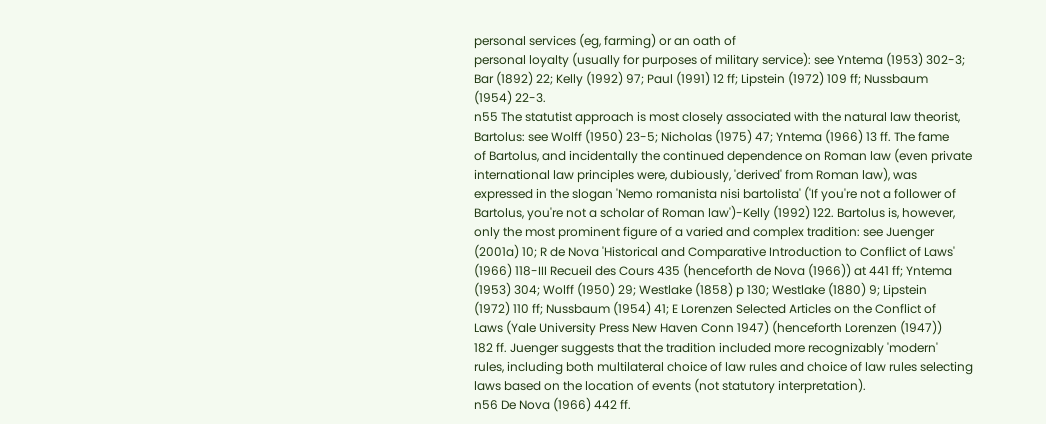personal services (eg, farming) or an oath of
personal loyalty (usually for purposes of military service): see Yntema (1953) 302-3;
Bar (1892) 22; Kelly (1992) 97; Paul (1991) 12 ff; Lipstein (1972) 109 ff; Nussbaum
(1954) 22-3.
n55 The statutist approach is most closely associated with the natural law theorist,
Bartolus: see Wolff (1950) 23-5; Nicholas (1975) 47; Yntema (1966) 13 ff. The fame
of Bartolus, and incidentally the continued dependence on Roman law (even private
international law principles were, dubiously, 'derived' from Roman law), was
expressed in the slogan 'Nemo romanista nisi bartolista' ('If you're not a follower of
Bartolus, you're not a scholar of Roman law')-Kelly (1992) 122. Bartolus is, however,
only the most prominent figure of a varied and complex tradition: see Juenger
(2001a) 10; R de Nova 'Historical and Comparative Introduction to Conflict of Laws'
(1966) 118-III Recueil des Cours 435 (henceforth de Nova (1966)) at 441 ff; Yntema
(1953) 304; Wolff (1950) 29; Westlake (1858) p 130; Westlake (1880) 9; Lipstein
(1972) 110 ff; Nussbaum (1954) 41; E Lorenzen Selected Articles on the Conflict of
Laws (Yale University Press New Haven Conn 1947) (henceforth Lorenzen (1947))
182 ff. Juenger suggests that the tradition included more recognizably 'modern'
rules, including both multilateral choice of law rules and choice of law rules selecting
laws based on the location of events (not statutory interpretation).
n56 De Nova (1966) 442 ff.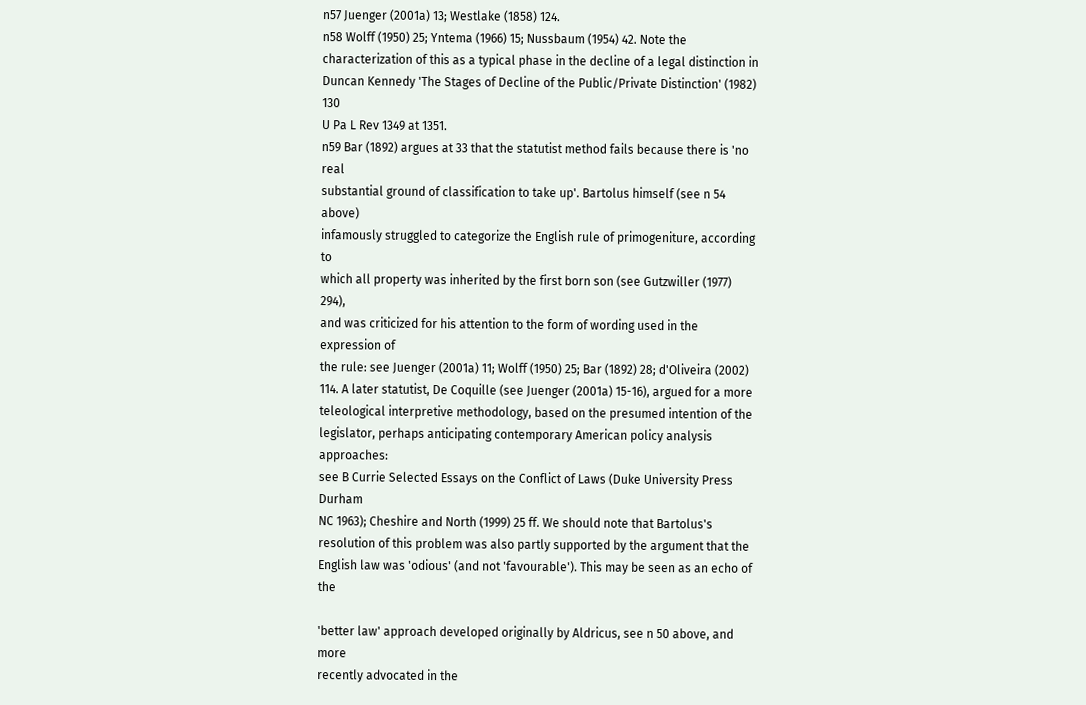n57 Juenger (2001a) 13; Westlake (1858) 124.
n58 Wolff (1950) 25; Yntema (1966) 15; Nussbaum (1954) 42. Note the
characterization of this as a typical phase in the decline of a legal distinction in
Duncan Kennedy 'The Stages of Decline of the Public/Private Distinction' (1982) 130
U Pa L Rev 1349 at 1351.
n59 Bar (1892) argues at 33 that the statutist method fails because there is 'no real
substantial ground of classification to take up'. Bartolus himself (see n 54 above)
infamously struggled to categorize the English rule of primogeniture, according to
which all property was inherited by the first born son (see Gutzwiller (1977) 294),
and was criticized for his attention to the form of wording used in the expression of
the rule: see Juenger (2001a) 11; Wolff (1950) 25; Bar (1892) 28; d'Oliveira (2002)
114. A later statutist, De Coquille (see Juenger (2001a) 15-16), argued for a more
teleological interpretive methodology, based on the presumed intention of the
legislator, perhaps anticipating contemporary American policy analysis approaches:
see B Currie Selected Essays on the Conflict of Laws (Duke University Press Durham
NC 1963); Cheshire and North (1999) 25 ff. We should note that Bartolus's
resolution of this problem was also partly supported by the argument that the
English law was 'odious' (and not 'favourable'). This may be seen as an echo of the

'better law' approach developed originally by Aldricus, see n 50 above, and more
recently advocated in the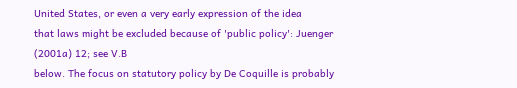United States, or even a very early expression of the idea
that laws might be excluded because of 'public policy': Juenger (2001a) 12; see V.B
below. The focus on statutory policy by De Coquille is probably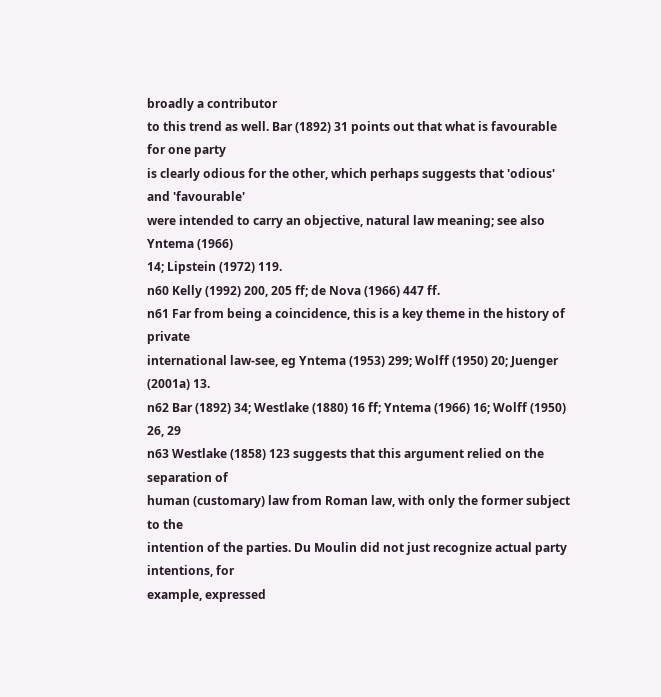broadly a contributor
to this trend as well. Bar (1892) 31 points out that what is favourable for one party
is clearly odious for the other, which perhaps suggests that 'odious' and 'favourable'
were intended to carry an objective, natural law meaning; see also Yntema (1966)
14; Lipstein (1972) 119.
n60 Kelly (1992) 200, 205 ff; de Nova (1966) 447 ff.
n61 Far from being a coincidence, this is a key theme in the history of private
international law-see, eg Yntema (1953) 299; Wolff (1950) 20; Juenger (2001a) 13.
n62 Bar (1892) 34; Westlake (1880) 16 ff; Yntema (1966) 16; Wolff (1950) 26, 29
n63 Westlake (1858) 123 suggests that this argument relied on the separation of
human (customary) law from Roman law, with only the former subject to the
intention of the parties. Du Moulin did not just recognize actual party intentions, for
example, expressed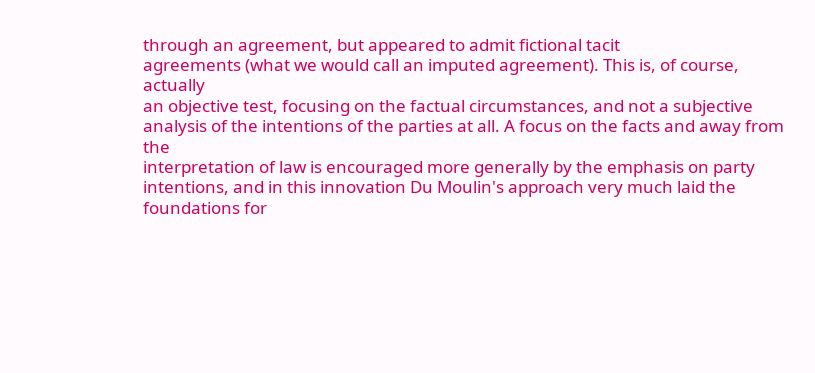through an agreement, but appeared to admit fictional tacit
agreements (what we would call an imputed agreement). This is, of course, actually
an objective test, focusing on the factual circumstances, and not a subjective
analysis of the intentions of the parties at all. A focus on the facts and away from the
interpretation of law is encouraged more generally by the emphasis on party
intentions, and in this innovation Du Moulin's approach very much laid the
foundations for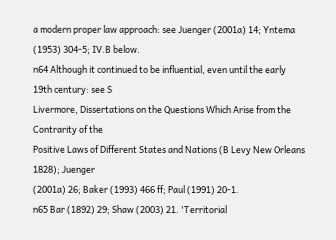a modern proper law approach: see Juenger (2001a) 14; Yntema
(1953) 304-5; IV.B below.
n64 Although it continued to be influential, even until the early 19th century: see S
Livermore, Dissertations on the Questions Which Arise from the Contrarity of the
Positive Laws of Different States and Nations (B Levy New Orleans 1828); Juenger
(2001a) 26; Baker (1993) 466 ff; Paul (1991) 20-1.
n65 Bar (1892) 29; Shaw (2003) 21. 'Territorial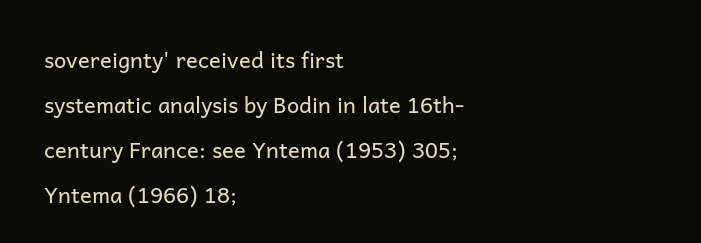sovereignty' received its first
systematic analysis by Bodin in late 16th-century France: see Yntema (1953) 305;
Yntema (1966) 18;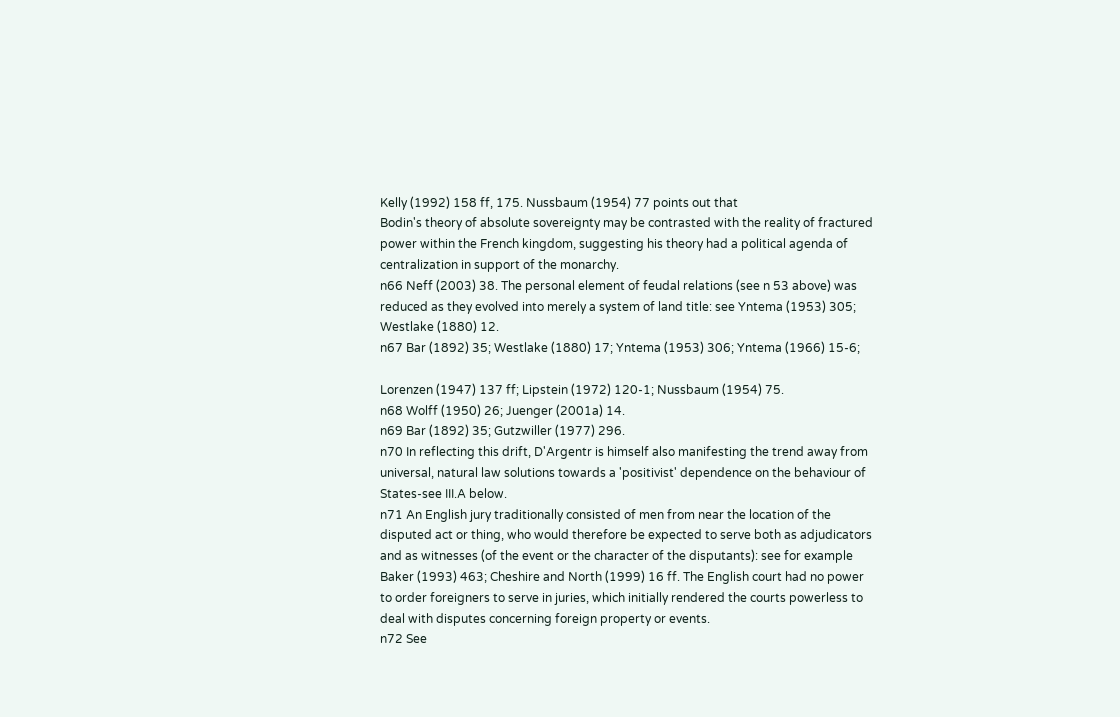Kelly (1992) 158 ff, 175. Nussbaum (1954) 77 points out that
Bodin's theory of absolute sovereignty may be contrasted with the reality of fractured
power within the French kingdom, suggesting his theory had a political agenda of
centralization in support of the monarchy.
n66 Neff (2003) 38. The personal element of feudal relations (see n 53 above) was
reduced as they evolved into merely a system of land title: see Yntema (1953) 305;
Westlake (1880) 12.
n67 Bar (1892) 35; Westlake (1880) 17; Yntema (1953) 306; Yntema (1966) 15-6;

Lorenzen (1947) 137 ff; Lipstein (1972) 120-1; Nussbaum (1954) 75.
n68 Wolff (1950) 26; Juenger (2001a) 14.
n69 Bar (1892) 35; Gutzwiller (1977) 296.
n70 In reflecting this drift, D'Argentr is himself also manifesting the trend away from
universal, natural law solutions towards a 'positivist' dependence on the behaviour of
States-see III.A below.
n71 An English jury traditionally consisted of men from near the location of the
disputed act or thing, who would therefore be expected to serve both as adjudicators
and as witnesses (of the event or the character of the disputants): see for example
Baker (1993) 463; Cheshire and North (1999) 16 ff. The English court had no power
to order foreigners to serve in juries, which initially rendered the courts powerless to
deal with disputes concerning foreign property or events.
n72 See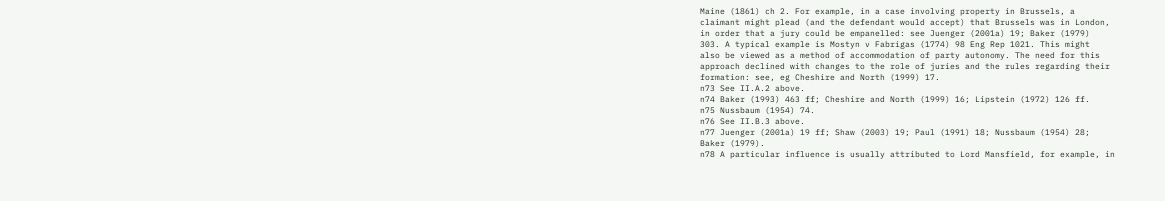Maine (1861) ch 2. For example, in a case involving property in Brussels, a
claimant might plead (and the defendant would accept) that Brussels was in London,
in order that a jury could be empanelled: see Juenger (2001a) 19; Baker (1979)
303. A typical example is Mostyn v Fabrigas (1774) 98 Eng Rep 1021. This might
also be viewed as a method of accommodation of party autonomy. The need for this
approach declined with changes to the role of juries and the rules regarding their
formation: see, eg Cheshire and North (1999) 17.
n73 See II.A.2 above.
n74 Baker (1993) 463 ff; Cheshire and North (1999) 16; Lipstein (1972) 126 ff.
n75 Nussbaum (1954) 74.
n76 See II.B.3 above.
n77 Juenger (2001a) 19 ff; Shaw (2003) 19; Paul (1991) 18; Nussbaum (1954) 28;
Baker (1979).
n78 A particular influence is usually attributed to Lord Mansfield, for example, in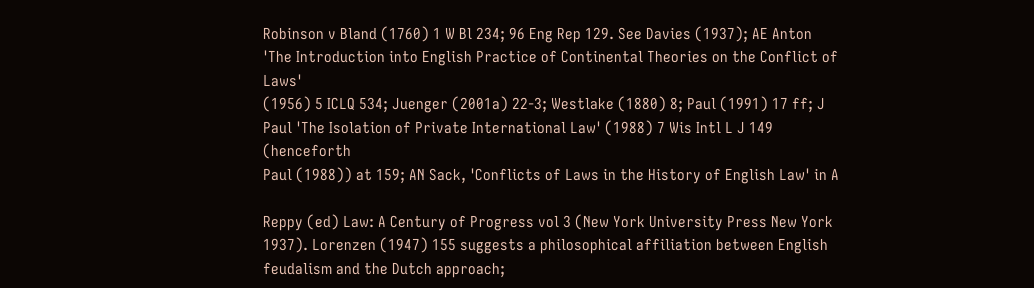Robinson v Bland (1760) 1 W Bl 234; 96 Eng Rep 129. See Davies (1937); AE Anton
'The Introduction into English Practice of Continental Theories on the Conflict of Laws'
(1956) 5 ICLQ 534; Juenger (2001a) 22-3; Westlake (1880) 8; Paul (1991) 17 ff; J
Paul 'The Isolation of Private International Law' (1988) 7 Wis Intl L J 149 (henceforth
Paul (1988)) at 159; AN Sack, 'Conflicts of Laws in the History of English Law' in A

Reppy (ed) Law: A Century of Progress vol 3 (New York University Press New York
1937). Lorenzen (1947) 155 suggests a philosophical affiliation between English
feudalism and the Dutch approach;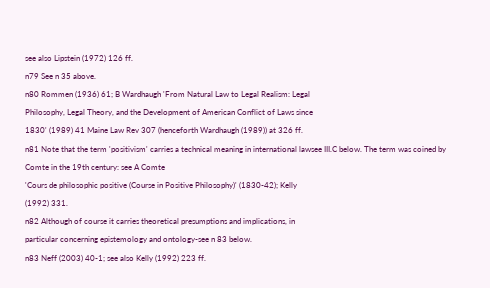see also Lipstein (1972) 126 ff.
n79 See n 35 above.
n80 Rommen (1936) 61; B Wardhaugh 'From Natural Law to Legal Realism: Legal
Philosophy, Legal Theory, and the Development of American Conflict of Laws since
1830' (1989) 41 Maine Law Rev 307 (henceforth Wardhaugh (1989)) at 326 ff.
n81 Note that the term 'positivism' carries a technical meaning in international lawsee III.C below. The term was coined by Comte in the 19th century: see A Comte
'Cours de philosophic positive (Course in Positive Philosophy)' (1830-42); Kelly
(1992) 331.
n82 Although of course it carries theoretical presumptions and implications, in
particular concerning epistemology and ontology-see n 83 below.
n83 Neff (2003) 40-1; see also Kelly (1992) 223 ff.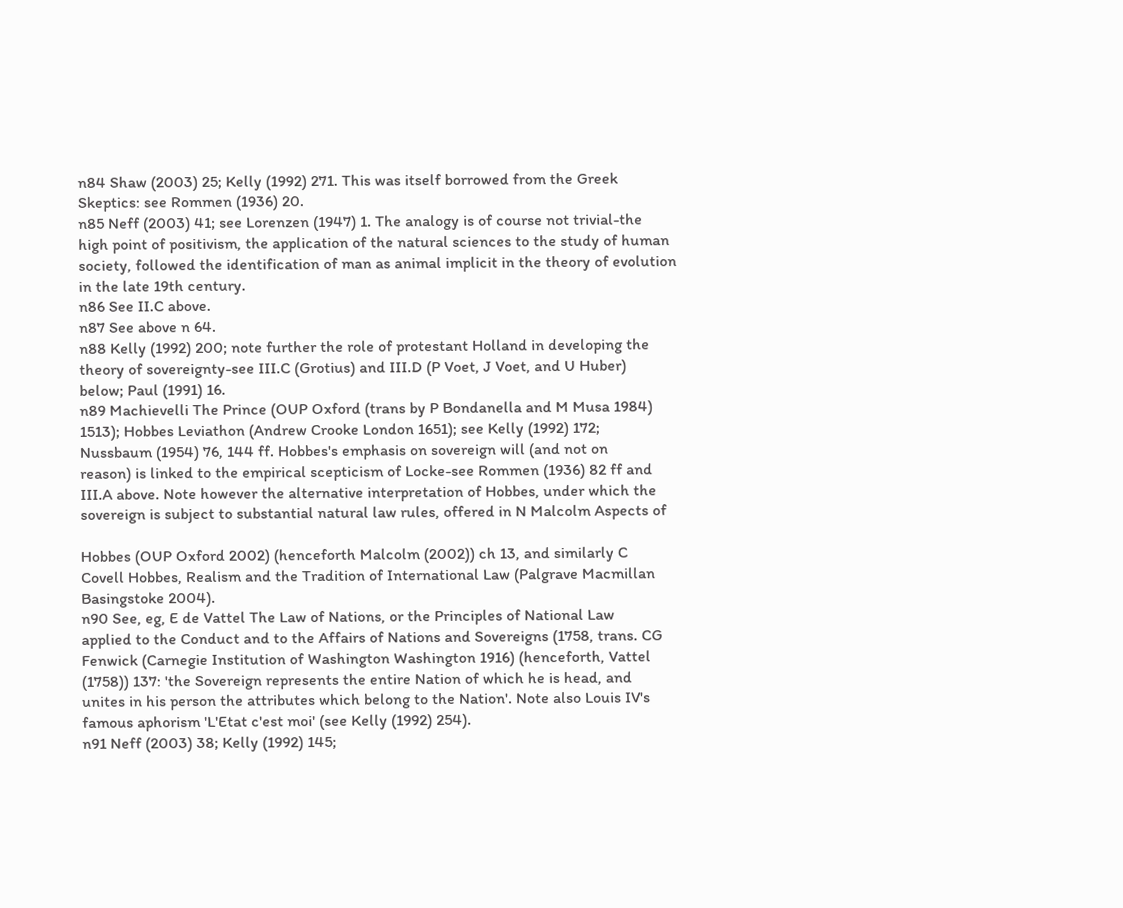n84 Shaw (2003) 25; Kelly (1992) 271. This was itself borrowed from the Greek
Skeptics: see Rommen (1936) 20.
n85 Neff (2003) 41; see Lorenzen (1947) 1. The analogy is of course not trivial-the
high point of positivism, the application of the natural sciences to the study of human
society, followed the identification of man as animal implicit in the theory of evolution
in the late 19th century.
n86 See II.C above.
n87 See above n 64.
n88 Kelly (1992) 200; note further the role of protestant Holland in developing the
theory of sovereignty-see III.C (Grotius) and III.D (P Voet, J Voet, and U Huber)
below; Paul (1991) 16.
n89 Machievelli The Prince (OUP Oxford (trans by P Bondanella and M Musa 1984)
1513); Hobbes Leviathon (Andrew Crooke London 1651); see Kelly (1992) 172;
Nussbaum (1954) 76, 144 ff. Hobbes's emphasis on sovereign will (and not on
reason) is linked to the empirical scepticism of Locke-see Rommen (1936) 82 ff and
III.A above. Note however the alternative interpretation of Hobbes, under which the
sovereign is subject to substantial natural law rules, offered in N Malcolm Aspects of

Hobbes (OUP Oxford 2002) (henceforth Malcolm (2002)) ch 13, and similarly C
Covell Hobbes, Realism and the Tradition of International Law (Palgrave Macmillan
Basingstoke 2004).
n90 See, eg, E de Vattel The Law of Nations, or the Principles of National Law
applied to the Conduct and to the Affairs of Nations and Sovereigns (1758, trans. CG
Fenwick (Carnegie Institution of Washington Washington 1916) (henceforth, Vattel
(1758)) 137: 'the Sovereign represents the entire Nation of which he is head, and
unites in his person the attributes which belong to the Nation'. Note also Louis IV's
famous aphorism 'L'Etat c'est moi' (see Kelly (1992) 254).
n91 Neff (2003) 38; Kelly (1992) 145;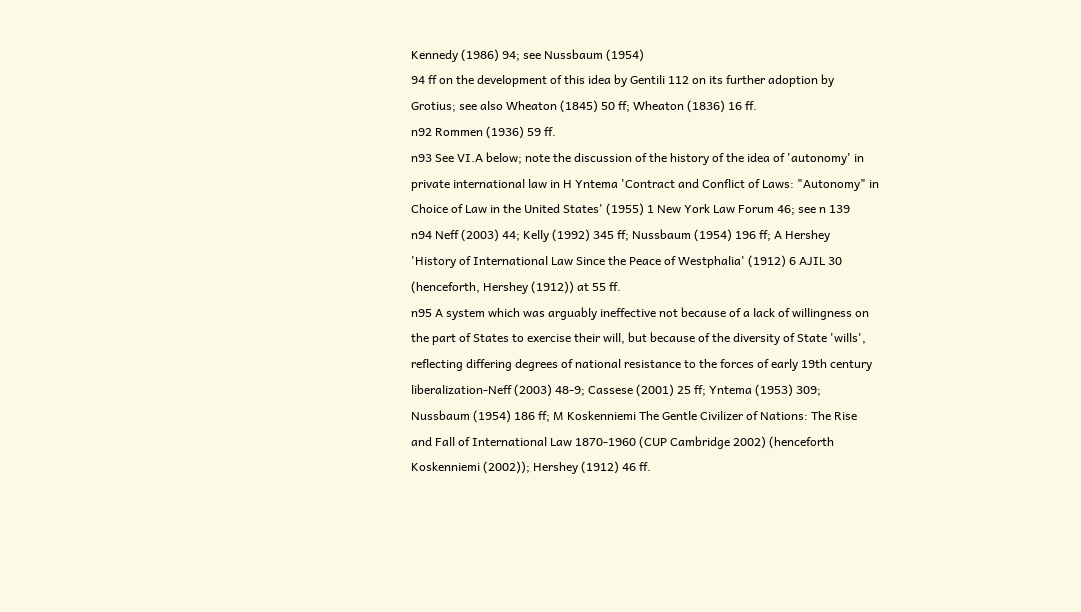Kennedy (1986) 94; see Nussbaum (1954)
94 ff on the development of this idea by Gentili 112 on its further adoption by
Grotius; see also Wheaton (1845) 50 ff; Wheaton (1836) 16 ff.
n92 Rommen (1936) 59 ff.
n93 See VI.A below; note the discussion of the history of the idea of 'autonomy' in
private international law in H Yntema 'Contract and Conflict of Laws: "Autonomy" in
Choice of Law in the United States' (1955) 1 New York Law Forum 46; see n 139
n94 Neff (2003) 44; Kelly (1992) 345 ff; Nussbaum (1954) 196 ff; A Hershey
'History of International Law Since the Peace of Westphalia' (1912) 6 AJIL 30
(henceforth, Hershey (1912)) at 55 ff.
n95 A system which was arguably ineffective not because of a lack of willingness on
the part of States to exercise their will, but because of the diversity of State 'wills',
reflecting differing degrees of national resistance to the forces of early 19th century
liberalization-Neff (2003) 48-9; Cassese (2001) 25 ff; Yntema (1953) 309;
Nussbaum (1954) 186 ff; M Koskenniemi The Gentle Civilizer of Nations: The Rise
and Fall of International Law 1870-1960 (CUP Cambridge 2002) (henceforth
Koskenniemi (2002)); Hershey (1912) 46 ff.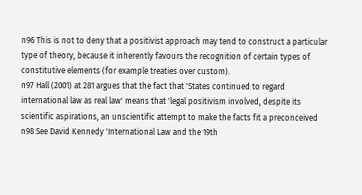n96 This is not to deny that a positivist approach may tend to construct a particular
type of theory, because it inherently favours the recognition of certain types of
constitutive elements (for example treaties over custom).
n97 Hall (2001) at 281 argues that the fact that 'States continued to regard
international law as real law' means that 'legal positivism involved, despite its
scientific aspirations, an unscientific attempt to make the facts fit a preconceived
n98 See David Kennedy 'International Law and the 19th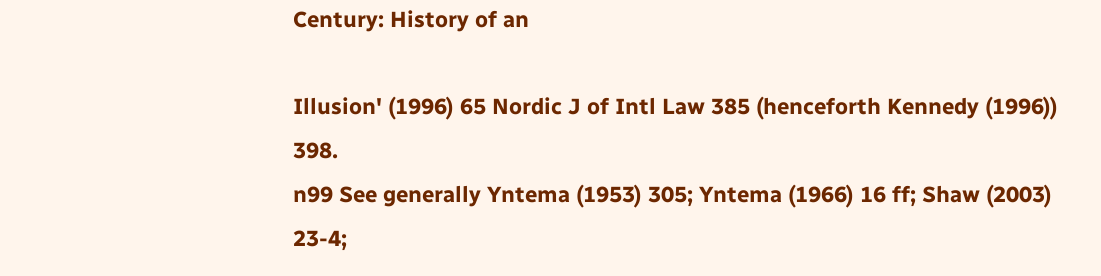Century: History of an

Illusion' (1996) 65 Nordic J of Intl Law 385 (henceforth Kennedy (1996)) 398.
n99 See generally Yntema (1953) 305; Yntema (1966) 16 ff; Shaw (2003) 23-4;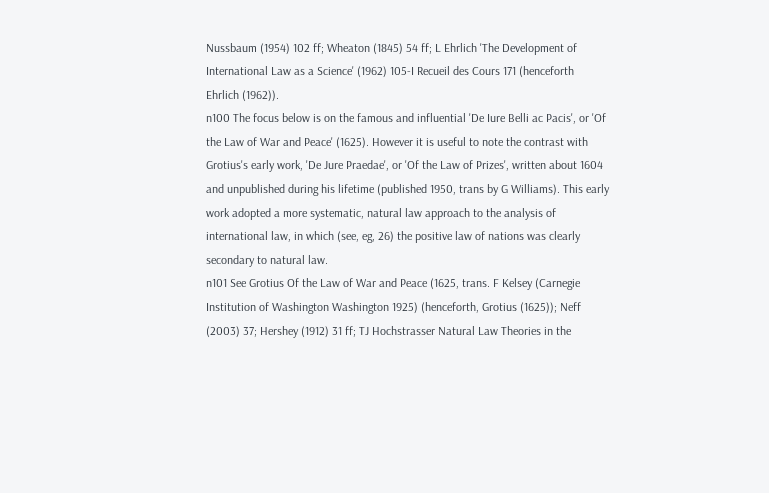Nussbaum (1954) 102 ff; Wheaton (1845) 54 ff; L Ehrlich 'The Development of
International Law as a Science' (1962) 105-I Recueil des Cours 171 (henceforth
Ehrlich (1962)).
n100 The focus below is on the famous and influential 'De Iure Belli ac Pacis', or 'Of
the Law of War and Peace' (1625). However it is useful to note the contrast with
Grotius's early work, 'De Jure Praedae', or 'Of the Law of Prizes', written about 1604
and unpublished during his lifetime (published 1950, trans by G Williams). This early
work adopted a more systematic, natural law approach to the analysis of
international law, in which (see, eg, 26) the positive law of nations was clearly
secondary to natural law.
n101 See Grotius Of the Law of War and Peace (1625, trans. F Kelsey (Carnegie
Institution of Washington Washington 1925) (henceforth, Grotius (1625)); Neff
(2003) 37; Hershey (1912) 31 ff; TJ Hochstrasser Natural Law Theories in the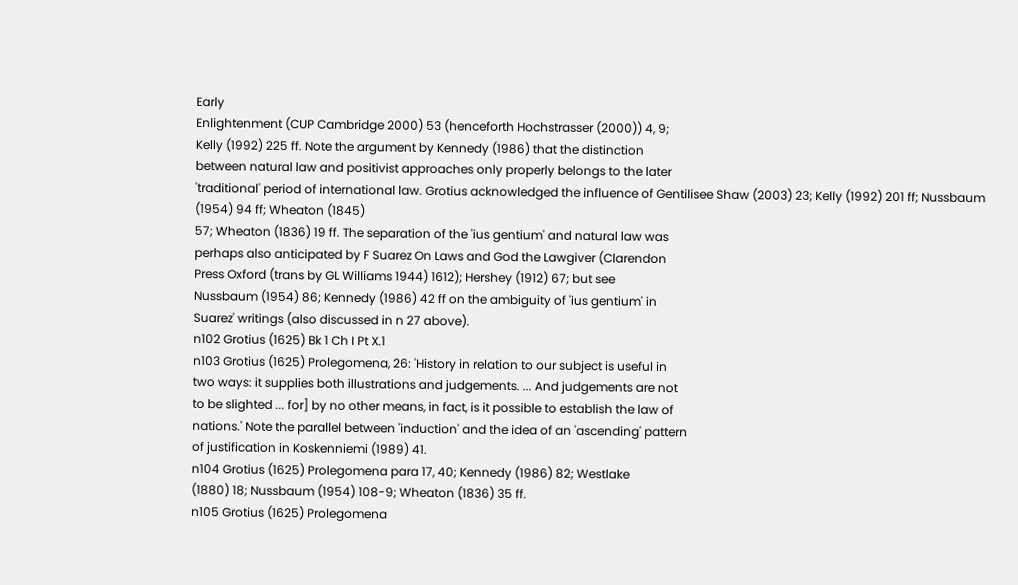Early
Enlightenment (CUP Cambridge 2000) 53 (henceforth Hochstrasser (2000)) 4, 9;
Kelly (1992) 225 ff. Note the argument by Kennedy (1986) that the distinction
between natural law and positivist approaches only properly belongs to the later
'traditional' period of international law. Grotius acknowledged the influence of Gentilisee Shaw (2003) 23; Kelly (1992) 201 ff; Nussbaum (1954) 94 ff; Wheaton (1845)
57; Wheaton (1836) 19 ff. The separation of the 'ius gentium' and natural law was
perhaps also anticipated by F Suarez On Laws and God the Lawgiver (Clarendon
Press Oxford (trans by GL Williams 1944) 1612); Hershey (1912) 67; but see
Nussbaum (1954) 86; Kennedy (1986) 42 ff on the ambiguity of 'ius gentium' in
Suarez' writings (also discussed in n 27 above).
n102 Grotius (1625) Bk 1 Ch I Pt X.1
n103 Grotius (1625) Prolegomena, 26: 'History in relation to our subject is useful in
two ways: it supplies both illustrations and judgements. ... And judgements are not
to be slighted ... for] by no other means, in fact, is it possible to establish the law of
nations.' Note the parallel between 'induction' and the idea of an 'ascending' pattern
of justification in Koskenniemi (1989) 41.
n104 Grotius (1625) Prolegomena para 17, 40; Kennedy (1986) 82; Westlake
(1880) 18; Nussbaum (1954) 108-9; Wheaton (1836) 35 ff.
n105 Grotius (1625) Prolegomena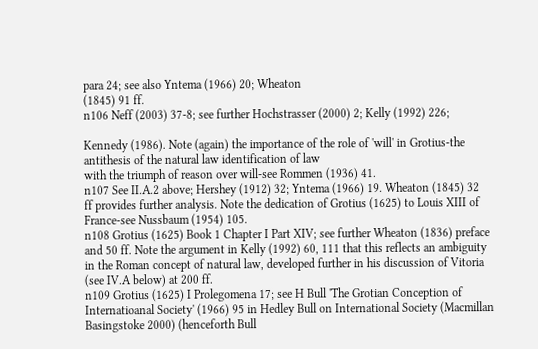para 24; see also Yntema (1966) 20; Wheaton
(1845) 91 ff.
n106 Neff (2003) 37-8; see further Hochstrasser (2000) 2; Kelly (1992) 226;

Kennedy (1986). Note (again) the importance of the role of 'will' in Grotius-the
antithesis of the natural law identification of law
with the triumph of reason over will-see Rommen (1936) 41.
n107 See II.A.2 above; Hershey (1912) 32; Yntema (1966) 19. Wheaton (1845) 32
ff provides further analysis. Note the dedication of Grotius (1625) to Louis XIII of
France-see Nussbaum (1954) 105.
n108 Grotius (1625) Book 1 Chapter I Part XIV; see further Wheaton (1836) preface
and 50 ff. Note the argument in Kelly (1992) 60, 111 that this reflects an ambiguity
in the Roman concept of natural law, developed further in his discussion of Vitoria
(see IV.A below) at 200 ff.
n109 Grotius (1625) I Prolegomena 17; see H Bull 'The Grotian Conception of
Internatioanal Society' (1966) 95 in Hedley Bull on International Society (Macmillan
Basingstoke 2000) (henceforth Bull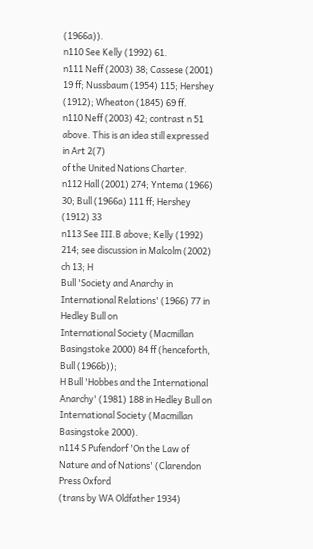(1966a)).
n110 See Kelly (1992) 61.
n111 Neff (2003) 38; Cassese (2001) 19 ff; Nussbaum (1954) 115; Hershey
(1912); Wheaton (1845) 69 ff.
n110 Neff (2003) 42; contrast n 51 above. This is an idea still expressed in Art 2(7)
of the United Nations Charter.
n112 Hall (2001) 274; Yntema (1966) 30; Bull (1966a) 111 ff; Hershey (1912) 33
n113 See III.B above; Kelly (1992) 214; see discussion in Malcolm (2002) ch 13; H
Bull 'Society and Anarchy in International Relations' (1966) 77 in Hedley Bull on
International Society (Macmillan Basingstoke 2000) 84 ff (henceforth, Bull (1966b));
H Bull 'Hobbes and the International Anarchy' (1981) 188 in Hedley Bull on
International Society (Macmillan Basingstoke 2000).
n114 S Pufendorf 'On the Law of Nature and of Nations' (Clarendon Press Oxford
(trans by WA Oldfather 1934)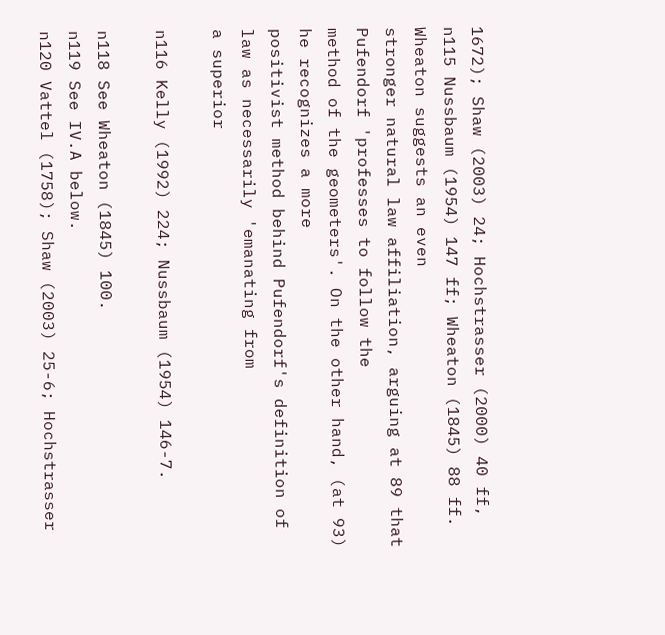1672); Shaw (2003) 24; Hochstrasser (2000) 40 ff,
n115 Nussbaum (1954) 147 ff; Wheaton (1845) 88 ff. Wheaton suggests an even
stronger natural law affiliation, arguing at 89 that Pufendorf 'professes to follow the
method of the geometers'. On the other hand, (at 93) he recognizes a more
positivist method behind Pufendorf's definition of law as necessarily 'emanating from
a superior

n116 Kelly (1992) 224; Nussbaum (1954) 146-7.

n118 See Wheaton (1845) 100.
n119 See IV.A below.
n120 Vattel (1758); Shaw (2003) 25-6; Hochstrasser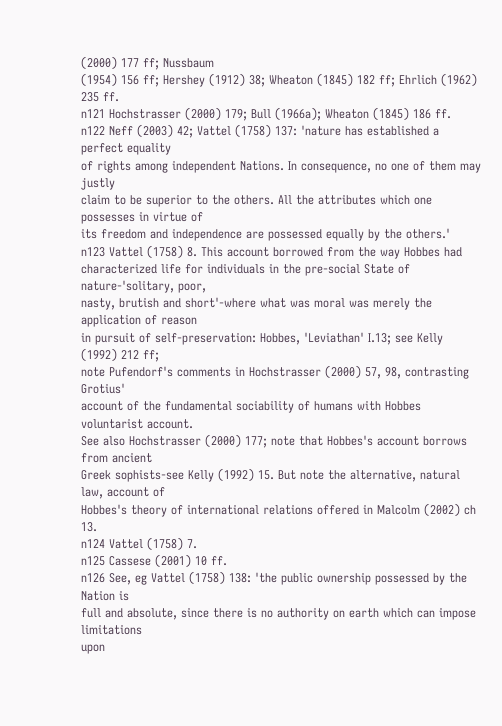(2000) 177 ff; Nussbaum
(1954) 156 ff; Hershey (1912) 38; Wheaton (1845) 182 ff; Ehrlich (1962) 235 ff.
n121 Hochstrasser (2000) 179; Bull (1966a); Wheaton (1845) 186 ff.
n122 Neff (2003) 42; Vattel (1758) 137: 'nature has established a perfect equality
of rights among independent Nations. In consequence, no one of them may justly
claim to be superior to the others. All the attributes which one possesses in virtue of
its freedom and independence are possessed equally by the others.'
n123 Vattel (1758) 8. This account borrowed from the way Hobbes had
characterized life for individuals in the pre-social State of nature-'solitary, poor,
nasty, brutish and short'-where what was moral was merely the application of reason
in pursuit of self-preservation: Hobbes, 'Leviathan' I.13; see Kelly (1992) 212 ff;
note Pufendorf's comments in Hochstrasser (2000) 57, 98, contrasting Grotius'
account of the fundamental sociability of humans with Hobbes voluntarist account.
See also Hochstrasser (2000) 177; note that Hobbes's account borrows from ancient
Greek sophists-see Kelly (1992) 15. But note the alternative, natural law, account of
Hobbes's theory of international relations offered in Malcolm (2002) ch 13.
n124 Vattel (1758) 7.
n125 Cassese (2001) 10 ff.
n126 See, eg Vattel (1758) 138: 'the public ownership possessed by the Nation is
full and absolute, since there is no authority on earth which can impose limitations
upon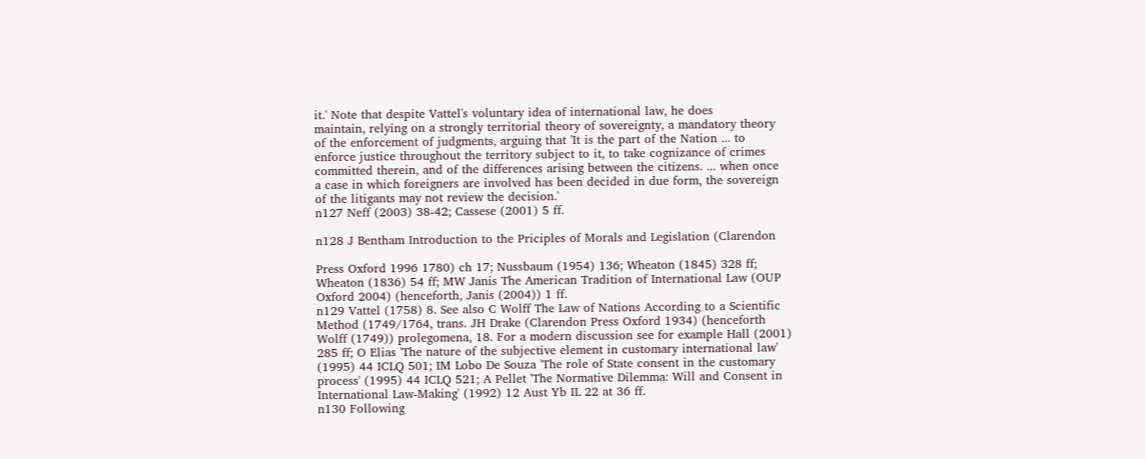it.' Note that despite Vattel's voluntary idea of international law, he does
maintain, relying on a strongly territorial theory of sovereignty, a mandatory theory
of the enforcement of judgments, arguing that 'It is the part of the Nation ... to
enforce justice throughout the territory subject to it, to take cognizance of crimes
committed therein, and of the differences arising between the citizens. ... when once
a case in which foreigners are involved has been decided in due form, the sovereign
of the litigants may not review the decision.'
n127 Neff (2003) 38-42; Cassese (2001) 5 ff.

n128 J Bentham Introduction to the Priciples of Morals and Legislation (Clarendon

Press Oxford 1996 1780) ch 17; Nussbaum (1954) 136; Wheaton (1845) 328 ff;
Wheaton (1836) 54 ff; MW Janis The American Tradition of International Law (OUP
Oxford 2004) (henceforth, Janis (2004)) 1 ff.
n129 Vattel (1758) 8. See also C Wolff The Law of Nations According to a Scientific
Method (1749/1764, trans. JH Drake (Clarendon Press Oxford 1934) (henceforth
Wolff (1749)) prolegomena, 18. For a modern discussion see for example Hall (2001)
285 ff; O Elias 'The nature of the subjective element in customary international law'
(1995) 44 ICLQ 501; IM Lobo De Souza 'The role of State consent in the customary
process' (1995) 44 ICLQ 521; A Pellet 'The Normative Dilemma: Will and Consent in
International Law-Making' (1992) 12 Aust Yb IL 22 at 36 ff.
n130 Following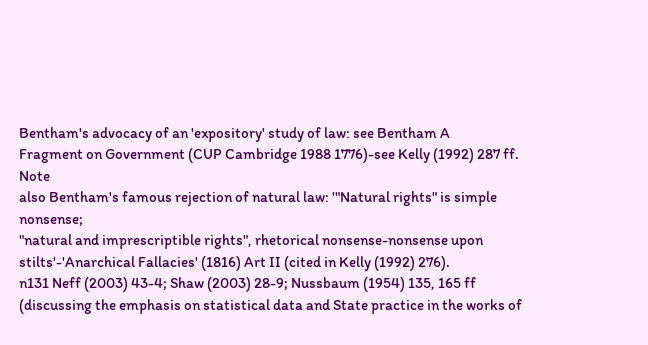Bentham's advocacy of an 'expository' study of law: see Bentham A
Fragment on Government (CUP Cambridge 1988 1776)-see Kelly (1992) 287 ff. Note
also Bentham's famous rejection of natural law: '"Natural rights" is simple nonsense;
"natural and imprescriptible rights", rhetorical nonsense-nonsense upon
stilts'-'Anarchical Fallacies' (1816) Art II (cited in Kelly (1992) 276).
n131 Neff (2003) 43-4; Shaw (2003) 28-9; Nussbaum (1954) 135, 165 ff
(discussing the emphasis on statistical data and State practice in the works of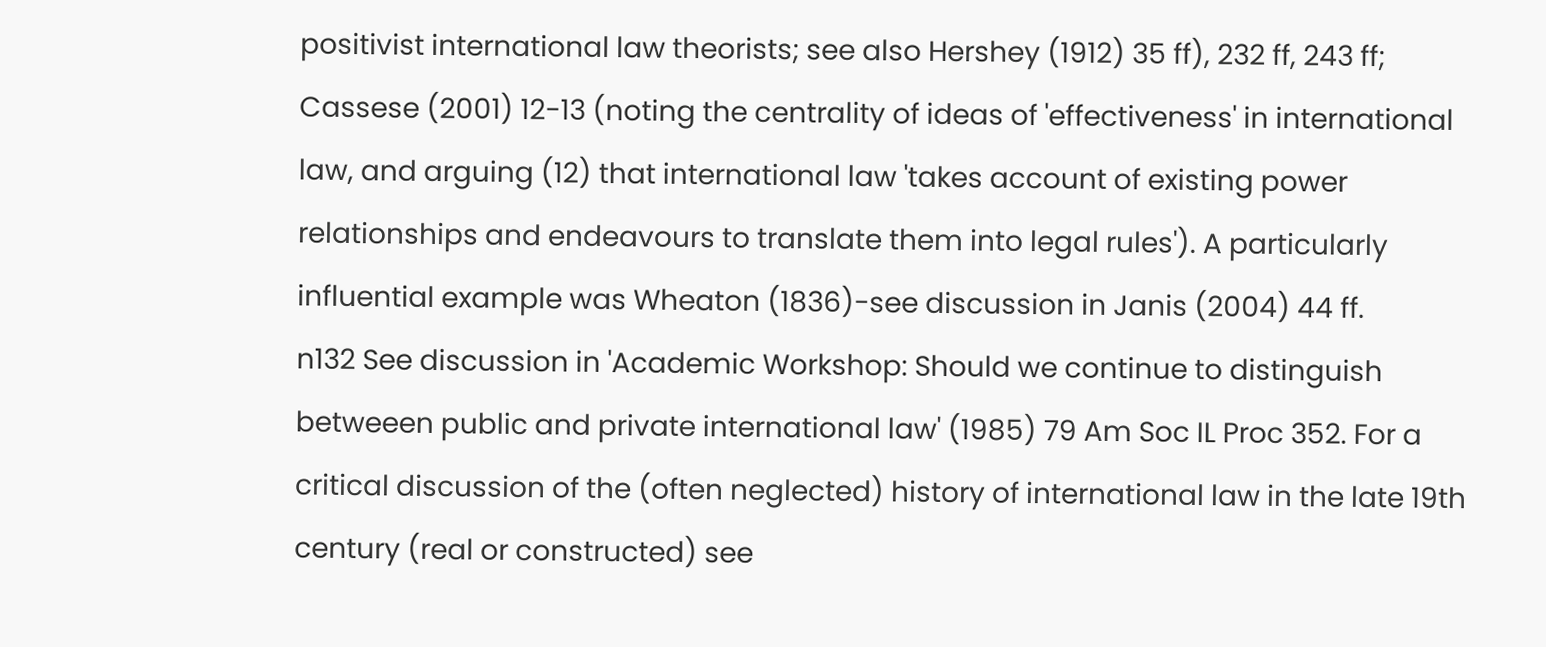positivist international law theorists; see also Hershey (1912) 35 ff), 232 ff, 243 ff;
Cassese (2001) 12-13 (noting the centrality of ideas of 'effectiveness' in international
law, and arguing (12) that international law 'takes account of existing power
relationships and endeavours to translate them into legal rules'). A particularly
influential example was Wheaton (1836)-see discussion in Janis (2004) 44 ff.
n132 See discussion in 'Academic Workshop: Should we continue to distinguish
betweeen public and private international law' (1985) 79 Am Soc IL Proc 352. For a
critical discussion of the (often neglected) history of international law in the late 19th
century (real or constructed) see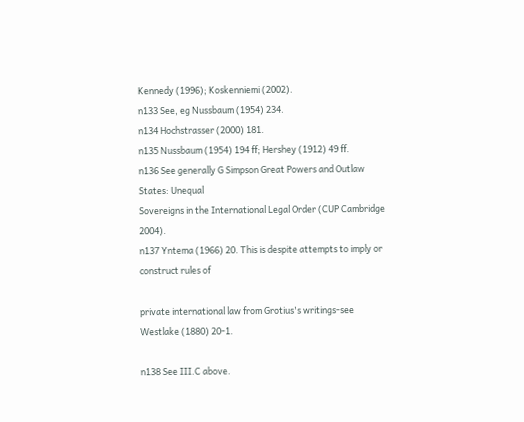Kennedy (1996); Koskenniemi (2002).
n133 See, eg Nussbaum (1954) 234.
n134 Hochstrasser (2000) 181.
n135 Nussbaum (1954) 194 ff; Hershey (1912) 49 ff.
n136 See generally G Simpson Great Powers and Outlaw States: Unequal
Sovereigns in the International Legal Order (CUP Cambridge 2004).
n137 Yntema (1966) 20. This is despite attempts to imply or construct rules of

private international law from Grotius's writings-see Westlake (1880) 20-1.

n138 See III.C above.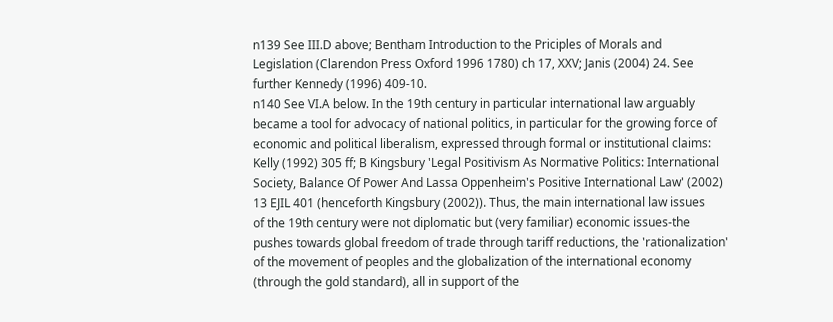n139 See III.D above; Bentham Introduction to the Priciples of Morals and
Legislation (Clarendon Press Oxford 1996 1780) ch 17, XXV; Janis (2004) 24. See
further Kennedy (1996) 409-10.
n140 See VI.A below. In the 19th century in particular international law arguably
became a tool for advocacy of national politics, in particular for the growing force of
economic and political liberalism, expressed through formal or institutional claims:
Kelly (1992) 305 ff; B Kingsbury 'Legal Positivism As Normative Politics: International
Society, Balance Of Power And Lassa Oppenheim's Positive International Law' (2002)
13 EJIL 401 (henceforth Kingsbury (2002)). Thus, the main international law issues
of the 19th century were not diplomatic but (very familiar) economic issues-the
pushes towards global freedom of trade through tariff reductions, the 'rationalization'
of the movement of peoples and the globalization of the international economy
(through the gold standard), all in support of the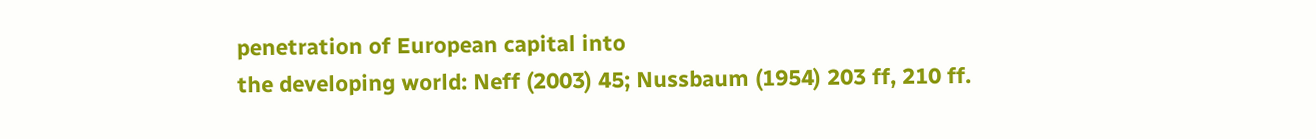penetration of European capital into
the developing world: Neff (2003) 45; Nussbaum (1954) 203 ff, 210 ff.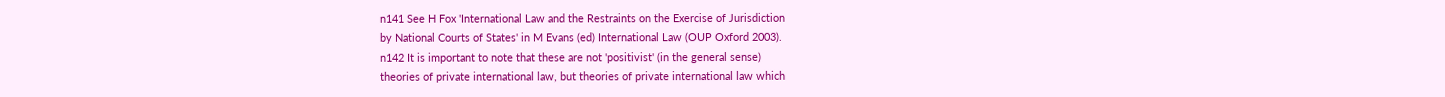n141 See H Fox 'International Law and the Restraints on the Exercise of Jurisdiction
by National Courts of States' in M Evans (ed) International Law (OUP Oxford 2003).
n142 It is important to note that these are not 'positivist' (in the general sense)
theories of private international law, but theories of private international law which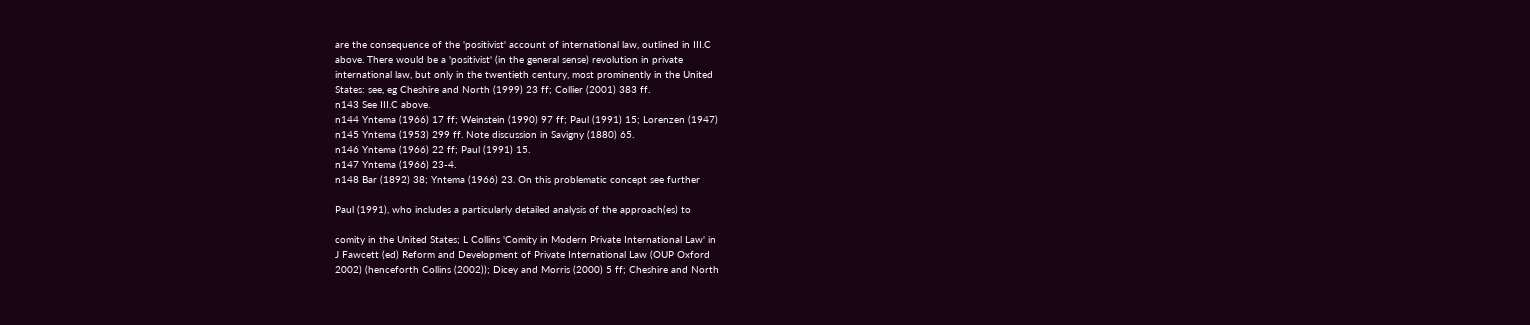are the consequence of the 'positivist' account of international law, outlined in III.C
above. There would be a 'positivist' (in the general sense) revolution in private
international law, but only in the twentieth century, most prominently in the United
States: see, eg Cheshire and North (1999) 23 ff; Collier (2001) 383 ff.
n143 See III.C above.
n144 Yntema (1966) 17 ff; Weinstein (1990) 97 ff; Paul (1991) 15; Lorenzen (1947)
n145 Yntema (1953) 299 ff. Note discussion in Savigny (1880) 65.
n146 Yntema (1966) 22 ff; Paul (1991) 15.
n147 Yntema (1966) 23-4.
n148 Bar (1892) 38; Yntema (1966) 23. On this problematic concept see further

Paul (1991), who includes a particularly detailed analysis of the approach(es) to

comity in the United States; L Collins 'Comity in Modern Private International Law' in
J Fawcett (ed) Reform and Development of Private International Law (OUP Oxford
2002) (henceforth Collins (2002)); Dicey and Morris (2000) 5 ff; Cheshire and North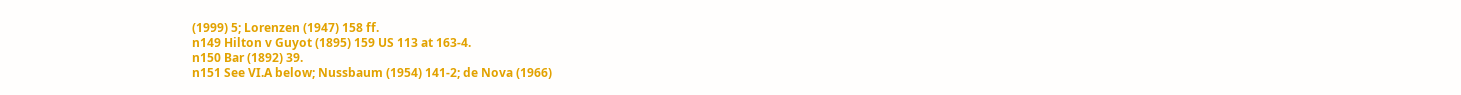(1999) 5; Lorenzen (1947) 158 ff.
n149 Hilton v Guyot (1895) 159 US 113 at 163-4.
n150 Bar (1892) 39.
n151 See VI.A below; Nussbaum (1954) 141-2; de Nova (1966)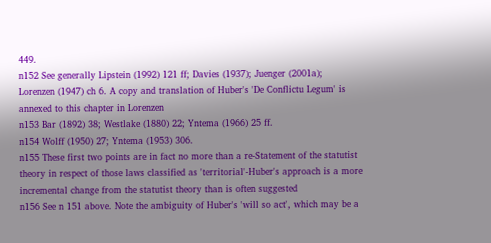449.
n152 See generally Lipstein (1992) 121 ff; Davies (1937); Juenger (2001a);
Lorenzen (1947) ch 6. A copy and translation of Huber's 'De Conflictu Legum' is
annexed to this chapter in Lorenzen
n153 Bar (1892) 38; Westlake (1880) 22; Yntema (1966) 25 ff.
n154 Wolff (1950) 27; Yntema (1953) 306.
n155 These first two points are in fact no more than a re-Statement of the statutist
theory in respect of those laws classified as 'territorial'-Huber's approach is a more
incremental change from the statutist theory than is often suggested
n156 See n 151 above. Note the ambiguity of Huber's 'will so act', which may be a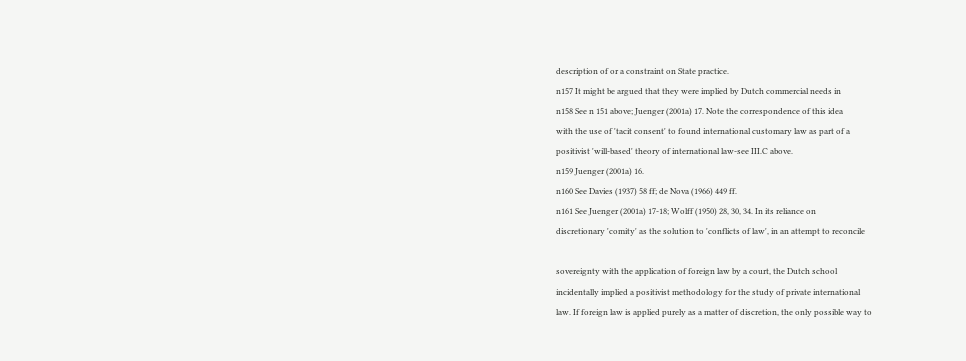description of or a constraint on State practice.
n157 It might be argued that they were implied by Dutch commercial needs in
n158 See n 151 above; Juenger (2001a) 17. Note the correspondence of this idea
with the use of 'tacit consent' to found international customary law as part of a
positivist 'will-based' theory of international law-see III.C above.
n159 Juenger (2001a) 16.
n160 See Davies (1937) 58 ff; de Nova (1966) 449 ff.
n161 See Juenger (2001a) 17-18; Wolff (1950) 28, 30, 34. In its reliance on
discretionary 'comity' as the solution to 'conflicts of law', in an attempt to reconcile

sovereignty with the application of foreign law by a court, the Dutch school
incidentally implied a positivist methodology for the study of private international
law. If foreign law is applied purely as a matter of discretion, the only possible way to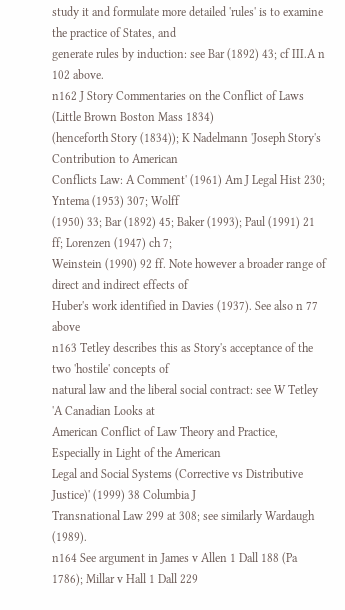study it and formulate more detailed 'rules' is to examine the practice of States, and
generate rules by induction: see Bar (1892) 43; cf III.A n 102 above.
n162 J Story Commentaries on the Conflict of Laws (Little Brown Boston Mass 1834)
(henceforth Story (1834)); K Nadelmann 'Joseph Story's Contribution to American
Conflicts Law: A Comment' (1961) Am J Legal Hist 230; Yntema (1953) 307; Wolff
(1950) 33; Bar (1892) 45; Baker (1993); Paul (1991) 21 ff; Lorenzen (1947) ch 7;
Weinstein (1990) 92 ff. Note however a broader range of direct and indirect effects of
Huber's work identified in Davies (1937). See also n 77 above
n163 Tetley describes this as Story's acceptance of the two 'hostile' concepts of
natural law and the liberal social contract: see W Tetley 'A Canadian Looks at
American Conflict of Law Theory and Practice, Especially in Light of the American
Legal and Social Systems (Corrective vs Distributive Justice)' (1999) 38 Columbia J
Transnational Law 299 at 308; see similarly Wardaugh (1989).
n164 See argument in James v Allen 1 Dall 188 (Pa 1786); Millar v Hall 1 Dall 229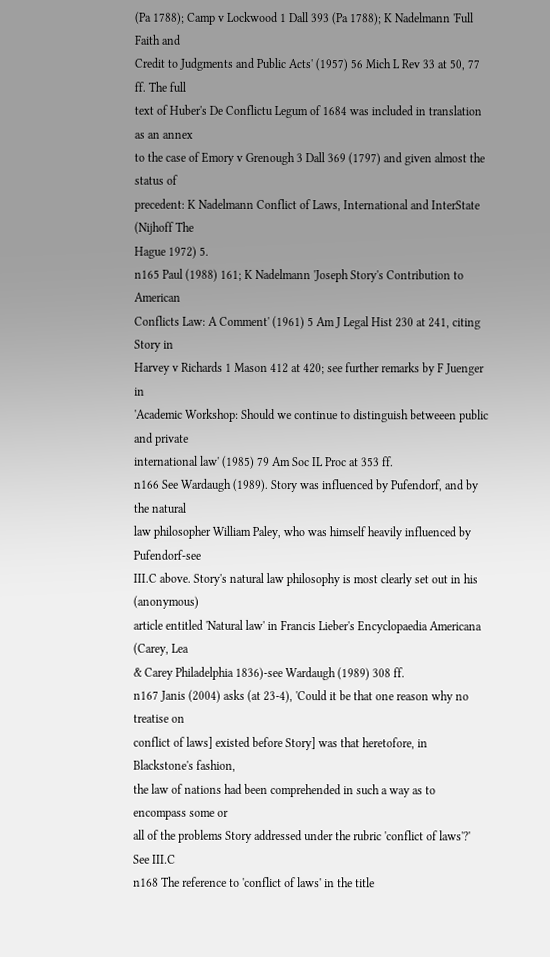(Pa 1788); Camp v Lockwood 1 Dall 393 (Pa 1788); K Nadelmann 'Full Faith and
Credit to Judgments and Public Acts' (1957) 56 Mich L Rev 33 at 50, 77 ff. The full
text of Huber's De Conflictu Legum of 1684 was included in translation as an annex
to the case of Emory v Grenough 3 Dall 369 (1797) and given almost the status of
precedent: K Nadelmann Conflict of Laws, International and InterState (Nijhoff The
Hague 1972) 5.
n165 Paul (1988) 161; K Nadelmann 'Joseph Story's Contribution to American
Conflicts Law: A Comment' (1961) 5 Am J Legal Hist 230 at 241, citing Story in
Harvey v Richards 1 Mason 412 at 420; see further remarks by F Juenger in
'Academic Workshop: Should we continue to distinguish betweeen public and private
international law' (1985) 79 Am Soc IL Proc at 353 ff.
n166 See Wardaugh (1989). Story was influenced by Pufendorf, and by the natural
law philosopher William Paley, who was himself heavily influenced by Pufendorf-see
III.C above. Story's natural law philosophy is most clearly set out in his (anonymous)
article entitled 'Natural law' in Francis Lieber's Encyclopaedia Americana (Carey, Lea
& Carey Philadelphia 1836)-see Wardaugh (1989) 308 ff.
n167 Janis (2004) asks (at 23-4), 'Could it be that one reason why no treatise on
conflict of laws] existed before Story] was that heretofore, in Blackstone's fashion,
the law of nations had been comprehended in such a way as to encompass some or
all of the problems Story addressed under the rubric 'conflict of laws'?' See III.C
n168 The reference to 'conflict of laws' in the title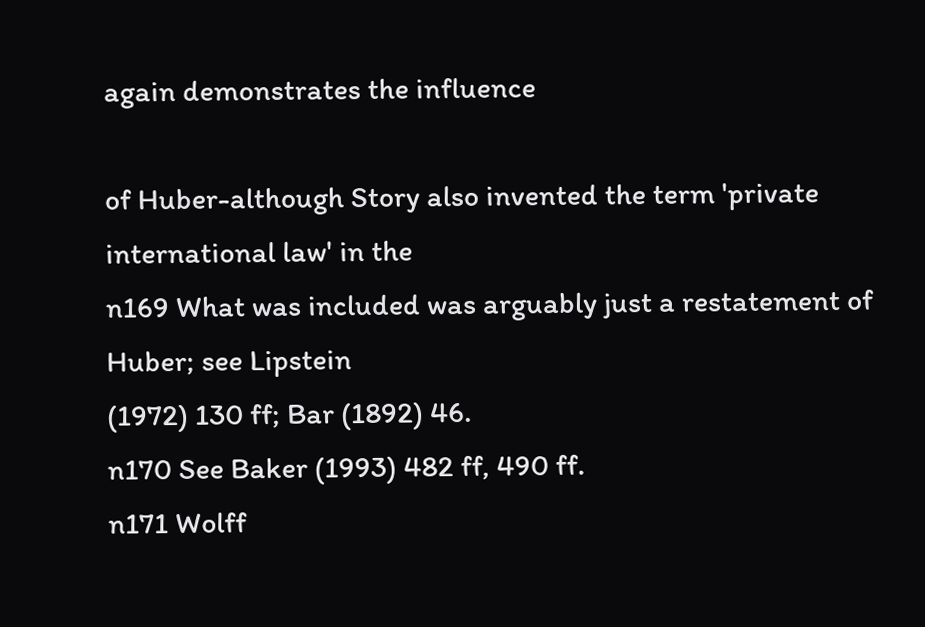again demonstrates the influence

of Huber-although Story also invented the term 'private international law' in the
n169 What was included was arguably just a restatement of Huber; see Lipstein
(1972) 130 ff; Bar (1892) 46.
n170 See Baker (1993) 482 ff, 490 ff.
n171 Wolff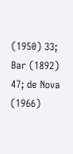(1950) 33; Bar (1892) 47; de Nova (1966)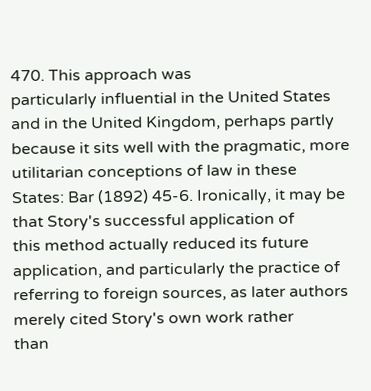470. This approach was
particularly influential in the United States and in the United Kingdom, perhaps partly
because it sits well with the pragmatic, more utilitarian conceptions of law in these
States: Bar (1892) 45-6. Ironically, it may be that Story's successful application of
this method actually reduced its future application, and particularly the practice of
referring to foreign sources, as later authors merely cited Story's own work rather
than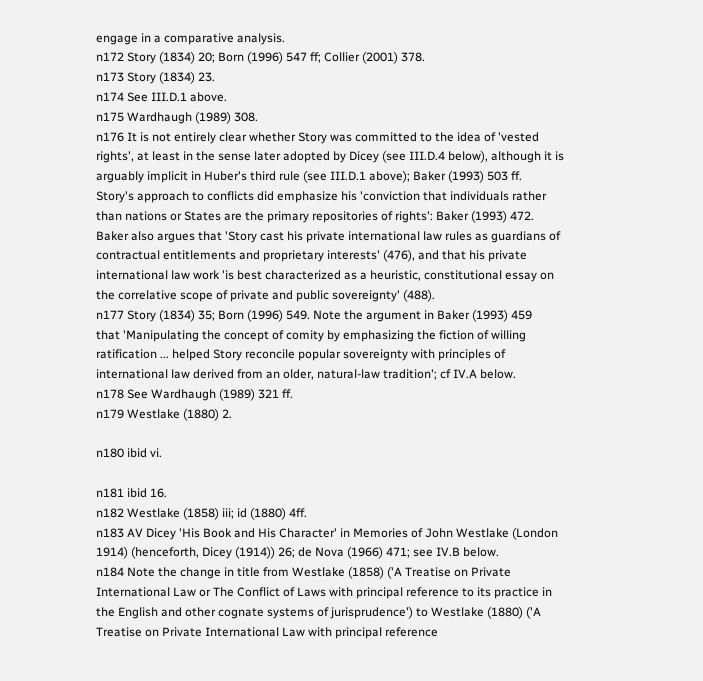engage in a comparative analysis.
n172 Story (1834) 20; Born (1996) 547 ff; Collier (2001) 378.
n173 Story (1834) 23.
n174 See III.D.1 above.
n175 Wardhaugh (1989) 308.
n176 It is not entirely clear whether Story was committed to the idea of 'vested
rights', at least in the sense later adopted by Dicey (see III.D.4 below), although it is
arguably implicit in Huber's third rule (see III.D.1 above); Baker (1993) 503 ff.
Story's approach to conflicts did emphasize his 'conviction that individuals rather
than nations or States are the primary repositories of rights': Baker (1993) 472.
Baker also argues that 'Story cast his private international law rules as guardians of
contractual entitlements and proprietary interests' (476), and that his private
international law work 'is best characterized as a heuristic, constitutional essay on
the correlative scope of private and public sovereignty' (488).
n177 Story (1834) 35; Born (1996) 549. Note the argument in Baker (1993) 459
that 'Manipulating the concept of comity by emphasizing the fiction of willing
ratification ... helped Story reconcile popular sovereignty with principles of
international law derived from an older, natural-law tradition'; cf IV.A below.
n178 See Wardhaugh (1989) 321 ff.
n179 Westlake (1880) 2.

n180 ibid vi.

n181 ibid 16.
n182 Westlake (1858) iii; id (1880) 4ff.
n183 AV Dicey 'His Book and His Character' in Memories of John Westlake (London
1914) (henceforth, Dicey (1914)) 26; de Nova (1966) 471; see IV.B below.
n184 Note the change in title from Westlake (1858) ('A Treatise on Private
International Law or The Conflict of Laws with principal reference to its practice in
the English and other cognate systems of jurisprudence') to Westlake (1880) ('A
Treatise on Private International Law with principal reference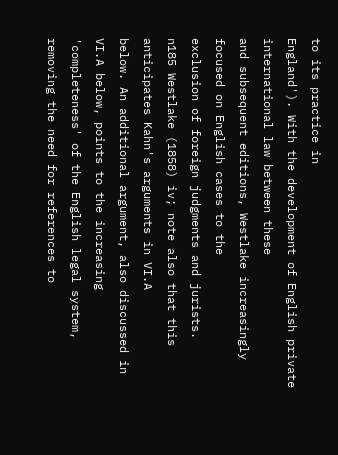to its practice in
England'). With the development of English private international law between these
and subsequent editions, Westlake increasingly focused on English cases to the
exclusion of foreign judgments and jurists.
n185 Westlake (1858) iv; note also that this anticipates Kahn's arguments in VI.A
below. An additional argument, also discussed in VI.A below, points to the increasing
'completeness' of the English legal system, removing the need for references to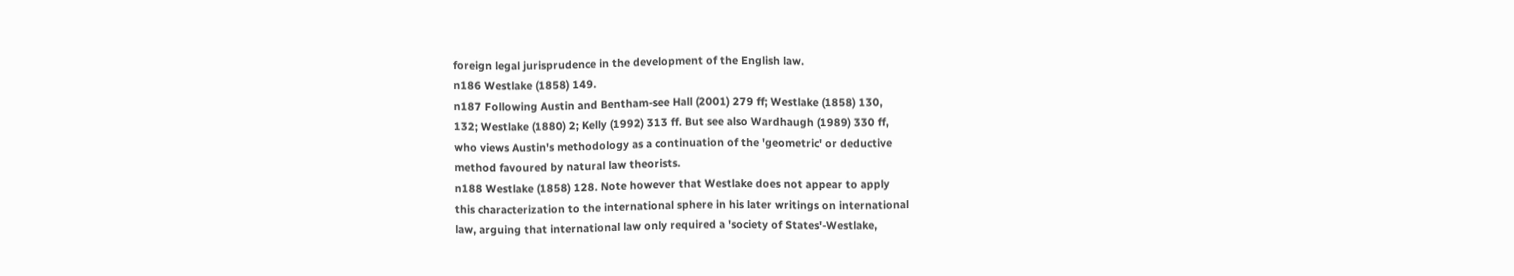foreign legal jurisprudence in the development of the English law.
n186 Westlake (1858) 149.
n187 Following Austin and Bentham-see Hall (2001) 279 ff; Westlake (1858) 130,
132; Westlake (1880) 2; Kelly (1992) 313 ff. But see also Wardhaugh (1989) 330 ff,
who views Austin's methodology as a continuation of the 'geometric' or deductive
method favoured by natural law theorists.
n188 Westlake (1858) 128. Note however that Westlake does not appear to apply
this characterization to the international sphere in his later writings on international
law, arguing that international law only required a 'society of States'-Westlake,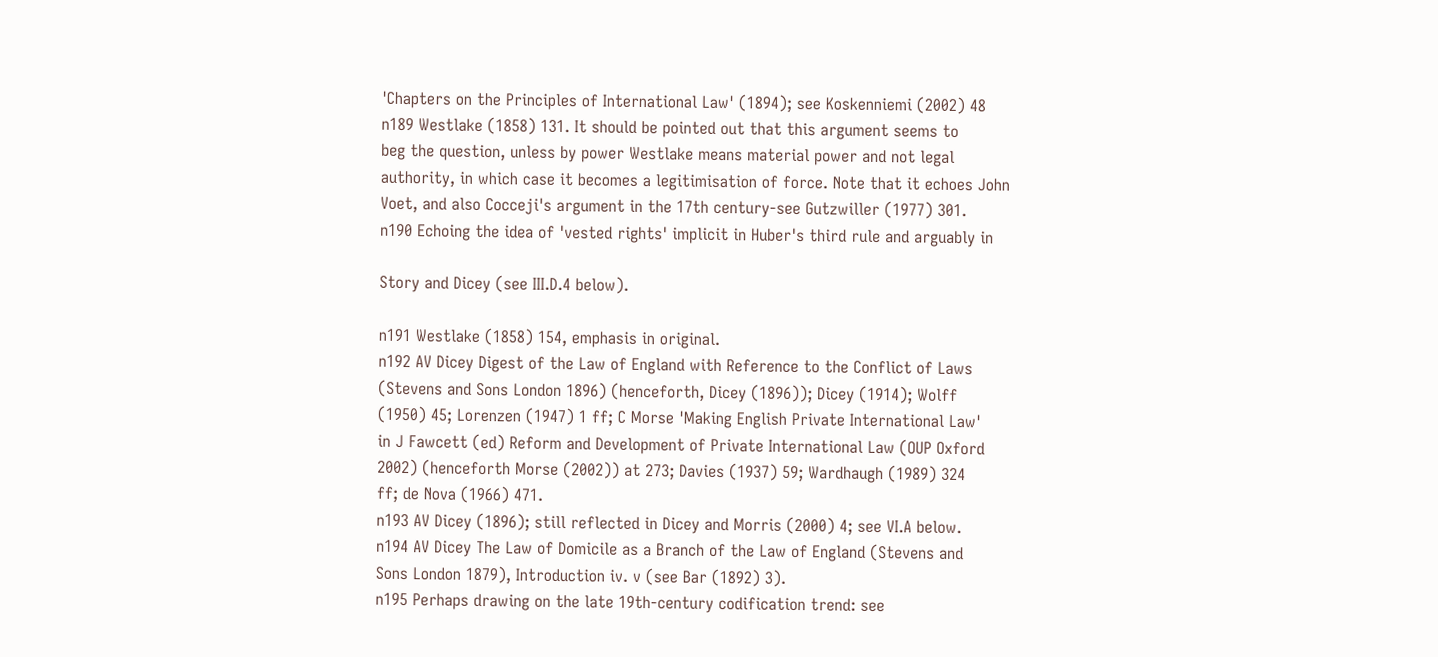'Chapters on the Principles of International Law' (1894); see Koskenniemi (2002) 48
n189 Westlake (1858) 131. It should be pointed out that this argument seems to
beg the question, unless by power Westlake means material power and not legal
authority, in which case it becomes a legitimisation of force. Note that it echoes John
Voet, and also Cocceji's argument in the 17th century-see Gutzwiller (1977) 301.
n190 Echoing the idea of 'vested rights' implicit in Huber's third rule and arguably in

Story and Dicey (see III.D.4 below).

n191 Westlake (1858) 154, emphasis in original.
n192 AV Dicey Digest of the Law of England with Reference to the Conflict of Laws
(Stevens and Sons London 1896) (henceforth, Dicey (1896)); Dicey (1914); Wolff
(1950) 45; Lorenzen (1947) 1 ff; C Morse 'Making English Private International Law'
in J Fawcett (ed) Reform and Development of Private International Law (OUP Oxford
2002) (henceforth Morse (2002)) at 273; Davies (1937) 59; Wardhaugh (1989) 324
ff; de Nova (1966) 471.
n193 AV Dicey (1896); still reflected in Dicey and Morris (2000) 4; see VI.A below.
n194 AV Dicey The Law of Domicile as a Branch of the Law of England (Stevens and
Sons London 1879), Introduction iv. v (see Bar (1892) 3).
n195 Perhaps drawing on the late 19th-century codification trend: see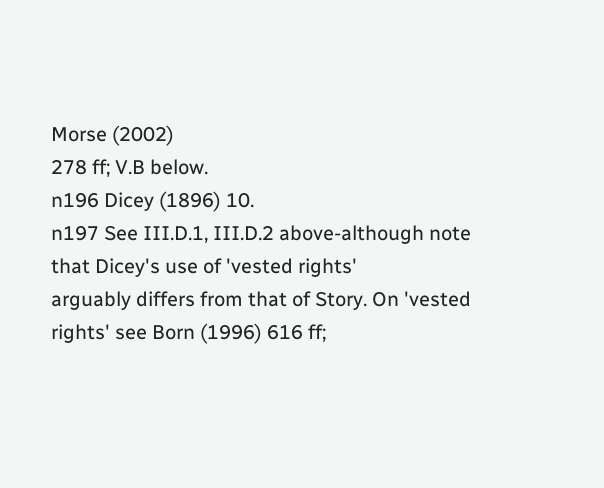Morse (2002)
278 ff; V.B below.
n196 Dicey (1896) 10.
n197 See III.D.1, III.D.2 above-although note that Dicey's use of 'vested rights'
arguably differs from that of Story. On 'vested rights' see Born (1996) 616 ff;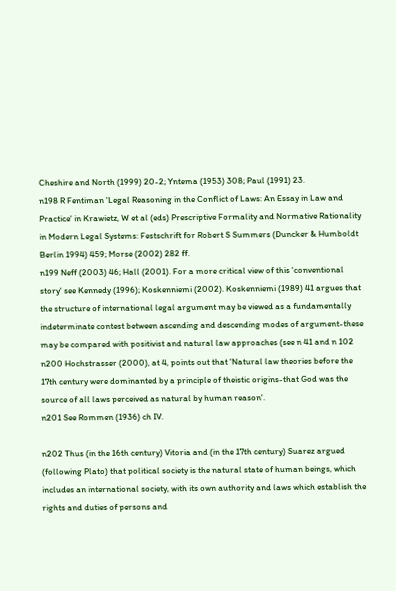Cheshire and North (1999) 20-2; Yntema (1953) 308; Paul (1991) 23.
n198 R Fentiman 'Legal Reasoning in the Conflict of Laws: An Essay in Law and
Practice' in Krawietz, W et al (eds) Prescriptive Formality and Normative Rationality
in Modern Legal Systems: Festschrift for Robert S Summers (Duncker & Humboldt
Berlin 1994) 459; Morse (2002) 282 ff.
n199 Neff (2003) 46; Hall (2001). For a more critical view of this 'conventional
story' see Kennedy (1996); Koskenniemi (2002). Koskenniemi (1989) 41 argues that
the structure of international legal argument may be viewed as a fundamentally
indeterminate contest between ascending and descending modes of argument-these
may be compared with positivist and natural law approaches (see n 41 and n 102
n200 Hochstrasser (2000), at 4, points out that 'Natural law theories before the
17th century were dominanted by a principle of theistic origins-that God was the
source of all laws perceived as natural by human reason'.
n201 See Rommen (1936) ch IV.

n202 Thus (in the 16th century) Vitoria and (in the 17th century) Suarez argued
(following Plato) that political society is the natural state of human beings, which
includes an international society, with its own authority and laws which establish the
rights and duties of persons and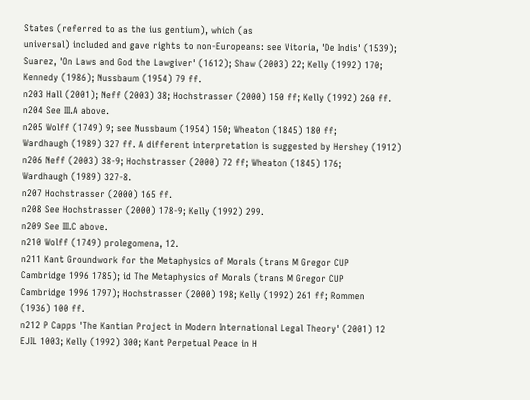States (referred to as the ius gentium), which (as
universal) included and gave rights to non-Europeans: see Vitoria, 'De Indis' (1539);
Suarez, 'On Laws and God the Lawgiver' (1612); Shaw (2003) 22; Kelly (1992) 170;
Kennedy (1986); Nussbaum (1954) 79 ff.
n203 Hall (2001); Neff (2003) 38; Hochstrasser (2000) 150 ff; Kelly (1992) 260 ff.
n204 See III.A above.
n205 Wolff (1749) 9; see Nussbaum (1954) 150; Wheaton (1845) 180 ff;
Wardhaugh (1989) 327 ff. A different interpretation is suggested by Hershey (1912)
n206 Neff (2003) 38-9; Hochstrasser (2000) 72 ff; Wheaton (1845) 176;
Wardhaugh (1989) 327-8.
n207 Hochstrasser (2000) 165 ff.
n208 See Hochstrasser (2000) 178-9; Kelly (1992) 299.
n209 See III.C above.
n210 Wolff (1749) prolegomena, 12.
n211 Kant Groundwork for the Metaphysics of Morals (trans M Gregor CUP
Cambridge 1996 1785); id The Metaphysics of Morals (trans M Gregor CUP
Cambridge 1996 1797); Hochstrasser (2000) 198; Kelly (1992) 261 ff; Rommen
(1936) 100 ff.
n212 P Capps 'The Kantian Project in Modern International Legal Theory' (2001) 12
EJIL 1003; Kelly (1992) 300; Kant Perpetual Peace in H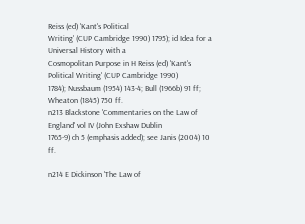Reiss (ed) 'Kant's Political
Writing' (CUP Cambridge 1990) 1795); id Idea for a Universal History with a
Cosmopolitan Purpose in H Reiss (ed) 'Kant's Political Writing' (CUP Cambridge 1990)
1784); Nussbaum (1954) 143-4; Bull (1966b) 91 ff; Wheaton (1845) 750 ff.
n213 Blackstone 'Commentaries on the Law of England' vol IV (John Exshaw Dublin
1765-9) ch 5 (emphasis added); see Janis (2004) 10 ff.

n214 E Dickinson 'The Law of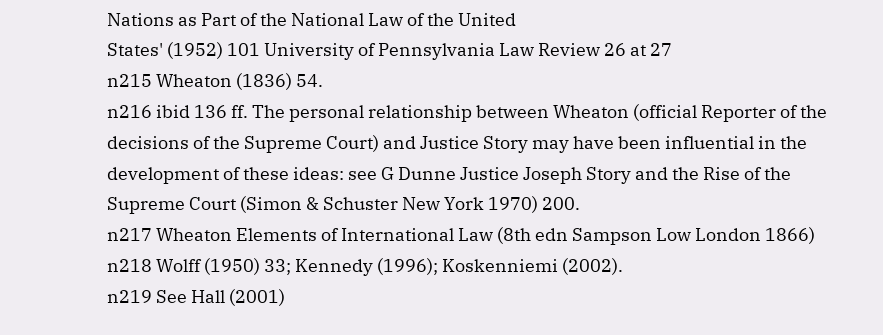Nations as Part of the National Law of the United
States' (1952) 101 University of Pennsylvania Law Review 26 at 27
n215 Wheaton (1836) 54.
n216 ibid 136 ff. The personal relationship between Wheaton (official Reporter of the
decisions of the Supreme Court) and Justice Story may have been influential in the
development of these ideas: see G Dunne Justice Joseph Story and the Rise of the
Supreme Court (Simon & Schuster New York 1970) 200.
n217 Wheaton Elements of International Law (8th edn Sampson Low London 1866)
n218 Wolff (1950) 33; Kennedy (1996); Koskenniemi (2002).
n219 See Hall (2001)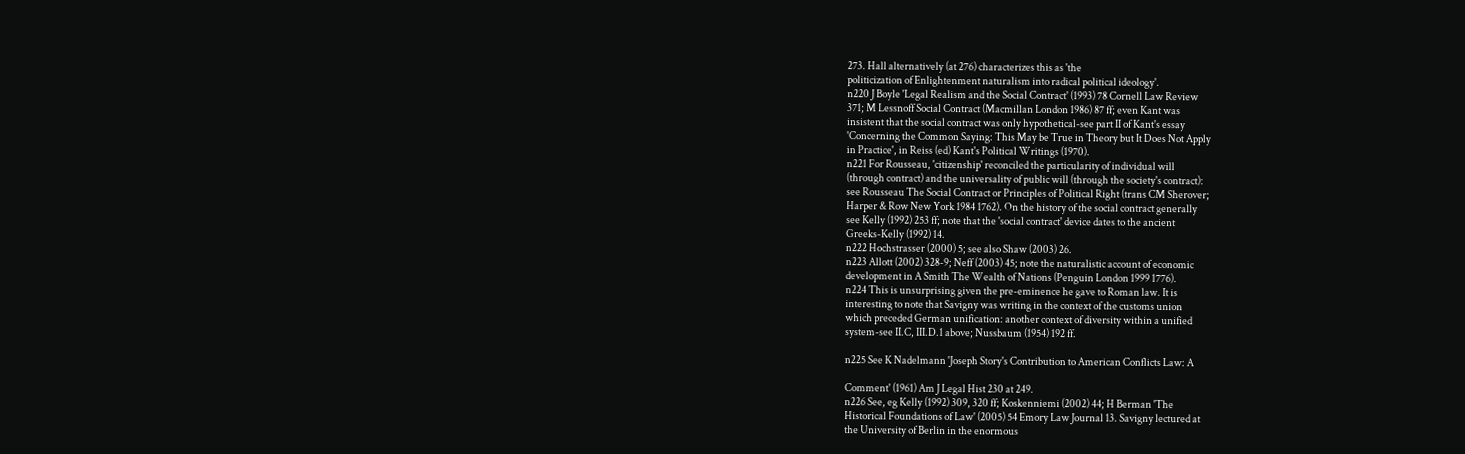273. Hall alternatively (at 276) characterizes this as 'the
politicization of Enlightenment naturalism into radical political ideology'.
n220 J Boyle 'Legal Realism and the Social Contract' (1993) 78 Cornell Law Review
371; M Lessnoff Social Contract (Macmillan London 1986) 87 ff; even Kant was
insistent that the social contract was only hypothetical-see part II of Kant's essay
'Concerning the Common Saying: This May be True in Theory but It Does Not Apply
in Practice', in Reiss (ed) Kant's Political Writings (1970).
n221 For Rousseau, 'citizenship' reconciled the particularity of individual will
(through contract) and the universality of public will (through the society's contract):
see Rousseau The Social Contract or Principles of Political Right (trans CM Sherover;
Harper & Row New York 1984 1762). On the history of the social contract generally
see Kelly (1992) 253 ff; note that the 'social contract' device dates to the ancient
Greeks-Kelly (1992) 14.
n222 Hochstrasser (2000) 5; see also Shaw (2003) 26.
n223 Allott (2002) 328-9; Neff (2003) 45; note the naturalistic account of economic
development in A Smith The Wealth of Nations (Penguin London 1999 1776).
n224 This is unsurprising given the pre-eminence he gave to Roman law. It is
interesting to note that Savigny was writing in the context of the customs union
which preceded German unification: another context of diversity within a unified
system-see II.C, III.D.1 above; Nussbaum (1954) 192 ff.

n225 See K Nadelmann 'Joseph Story's Contribution to American Conflicts Law: A

Comment' (1961) Am J Legal Hist 230 at 249.
n226 See, eg Kelly (1992) 309, 320 ff; Koskenniemi (2002) 44; H Berman 'The
Historical Foundations of Law' (2005) 54 Emory Law Journal 13. Savigny lectured at
the University of Berlin in the enormous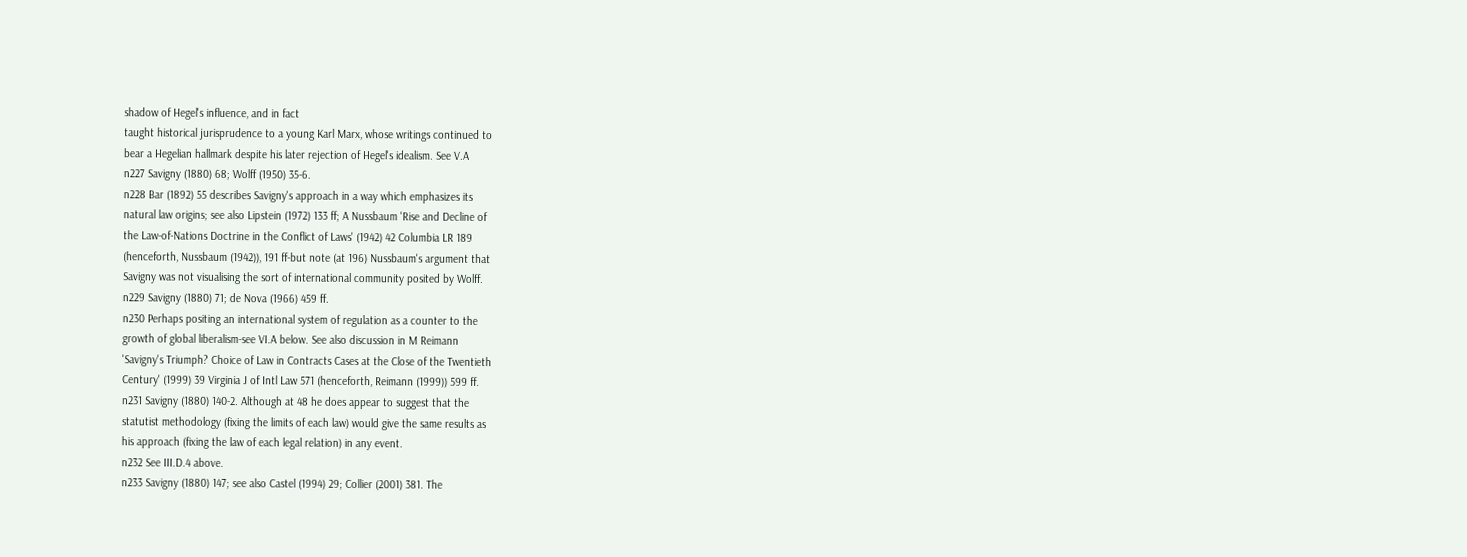shadow of Hegel's influence, and in fact
taught historical jurisprudence to a young Karl Marx, whose writings continued to
bear a Hegelian hallmark despite his later rejection of Hegel's idealism. See V.A
n227 Savigny (1880) 68; Wolff (1950) 35-6.
n228 Bar (1892) 55 describes Savigny's approach in a way which emphasizes its
natural law origins; see also Lipstein (1972) 133 ff; A Nussbaum 'Rise and Decline of
the Law-of-Nations Doctrine in the Conflict of Laws' (1942) 42 Columbia LR 189
(henceforth, Nussbaum (1942)), 191 ff-but note (at 196) Nussbaum's argument that
Savigny was not visualising the sort of international community posited by Wolff.
n229 Savigny (1880) 71; de Nova (1966) 459 ff.
n230 Perhaps positing an international system of regulation as a counter to the
growth of global liberalism-see VI.A below. See also discussion in M Reimann
'Savigny's Triumph? Choice of Law in Contracts Cases at the Close of the Twentieth
Century' (1999) 39 Virginia J of Intl Law 571 (henceforth, Reimann (1999)) 599 ff.
n231 Savigny (1880) 140-2. Although at 48 he does appear to suggest that the
statutist methodology (fixing the limits of each law) would give the same results as
his approach (fixing the law of each legal relation) in any event.
n232 See III.D.4 above.
n233 Savigny (1880) 147; see also Castel (1994) 29; Collier (2001) 381. The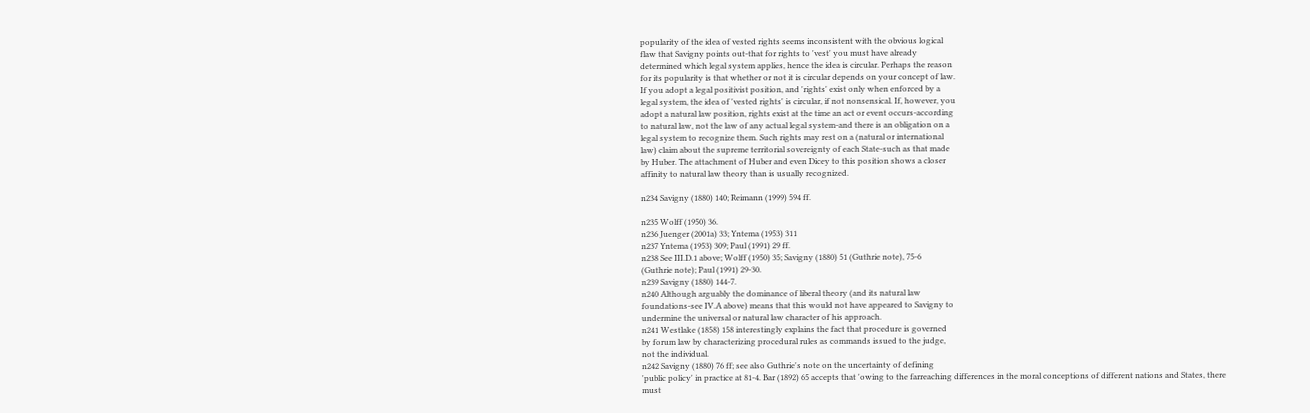popularity of the idea of vested rights seems inconsistent with the obvious logical
flaw that Savigny points out-that for rights to 'vest' you must have already
determined which legal system applies, hence the idea is circular. Perhaps the reason
for its popularity is that whether or not it is circular depends on your concept of law.
If you adopt a legal positivist position, and 'rights' exist only when enforced by a
legal system, the idea of 'vested rights' is circular, if not nonsensical. If, however, you
adopt a natural law position, rights exist at the time an act or event occurs-according
to natural law, not the law of any actual legal system-and there is an obligation on a
legal system to recognize them. Such rights may rest on a (natural or international
law) claim about the supreme territorial sovereignty of each State-such as that made
by Huber. The attachment of Huber and even Dicey to this position shows a closer
affinity to natural law theory than is usually recognized.

n234 Savigny (1880) 140; Reimann (1999) 594 ff.

n235 Wolff (1950) 36.
n236 Juenger (2001a) 33; Yntema (1953) 311
n237 Yntema (1953) 309; Paul (1991) 29 ff.
n238 See III.D.1 above; Wolff (1950) 35; Savigny (1880) 51 (Guthrie note), 75-6
(Guthrie note); Paul (1991) 29-30.
n239 Savigny (1880) 144-7.
n240 Although arguably the dominance of liberal theory (and its natural law
foundations-see IV.A above) means that this would not have appeared to Savigny to
undermine the universal or natural law character of his approach.
n241 Westlake (1858) 158 interestingly explains the fact that procedure is governed
by forum law by characterizing procedural rules as commands issued to the judge,
not the individual.
n242 Savigny (1880) 76 ff; see also Guthrie's note on the uncertainty of defining
'public policy' in practice at 81-4. Bar (1892) 65 accepts that 'owing to the farreaching differences in the moral conceptions of different nations and States, there
must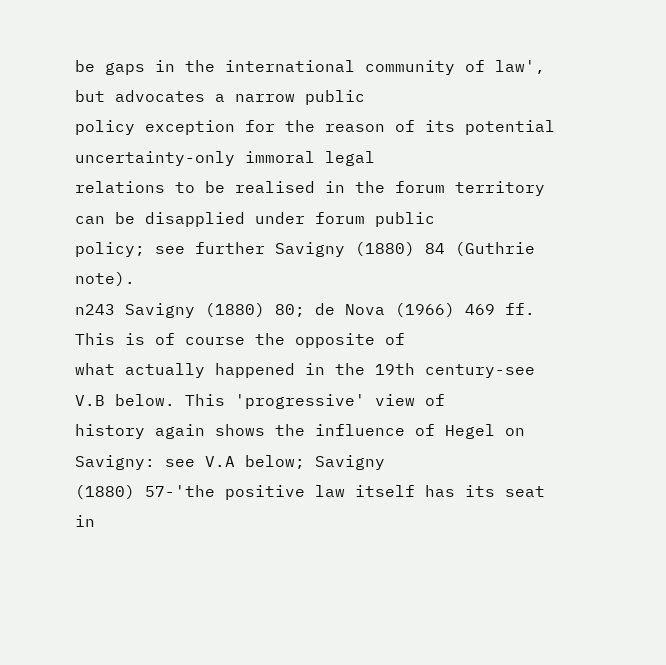be gaps in the international community of law', but advocates a narrow public
policy exception for the reason of its potential uncertainty-only immoral legal
relations to be realised in the forum territory can be disapplied under forum public
policy; see further Savigny (1880) 84 (Guthrie note).
n243 Savigny (1880) 80; de Nova (1966) 469 ff. This is of course the opposite of
what actually happened in the 19th century-see V.B below. This 'progressive' view of
history again shows the influence of Hegel on Savigny: see V.A below; Savigny
(1880) 57-'the positive law itself has its seat in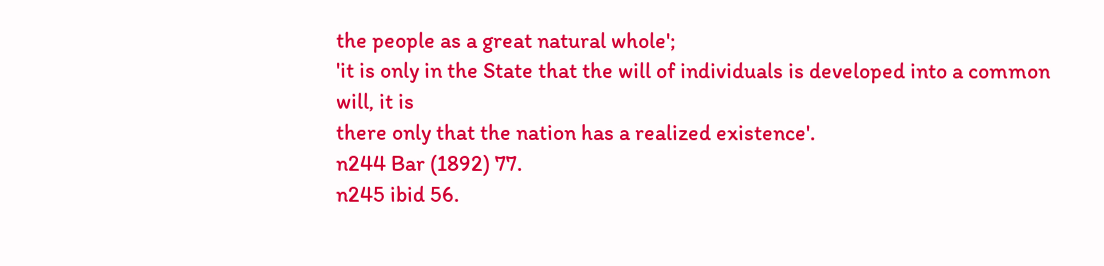the people as a great natural whole';
'it is only in the State that the will of individuals is developed into a common will, it is
there only that the nation has a realized existence'.
n244 Bar (1892) 77.
n245 ibid 56.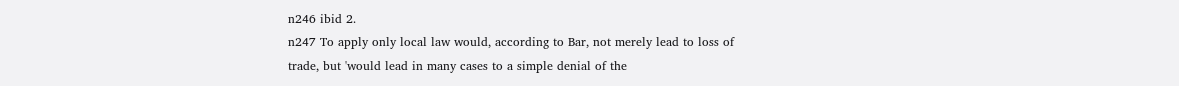n246 ibid 2.
n247 To apply only local law would, according to Bar, not merely lead to loss of
trade, but 'would lead in many cases to a simple denial of the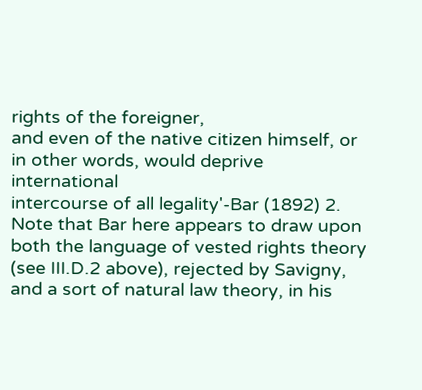rights of the foreigner,
and even of the native citizen himself, or in other words, would deprive international
intercourse of all legality'-Bar (1892) 2. Note that Bar here appears to draw upon
both the language of vested rights theory (see III.D.2 above), rejected by Savigny,
and a sort of natural law theory, in his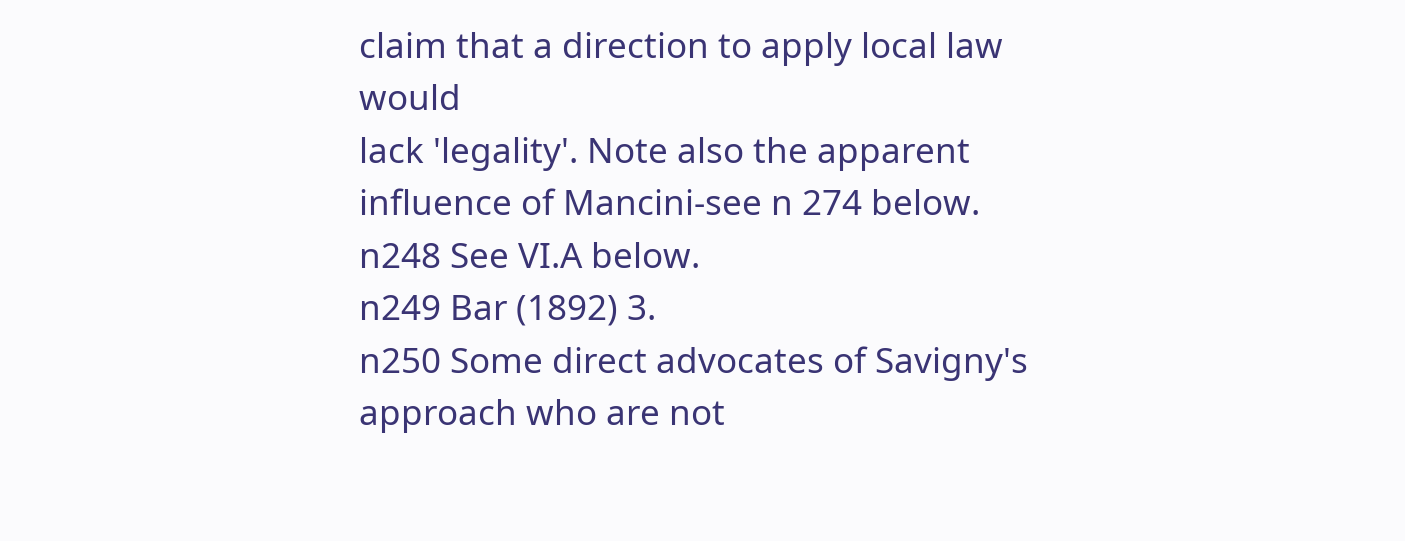claim that a direction to apply local law would
lack 'legality'. Note also the apparent influence of Mancini-see n 274 below.
n248 See VI.A below.
n249 Bar (1892) 3.
n250 Some direct advocates of Savigny's approach who are not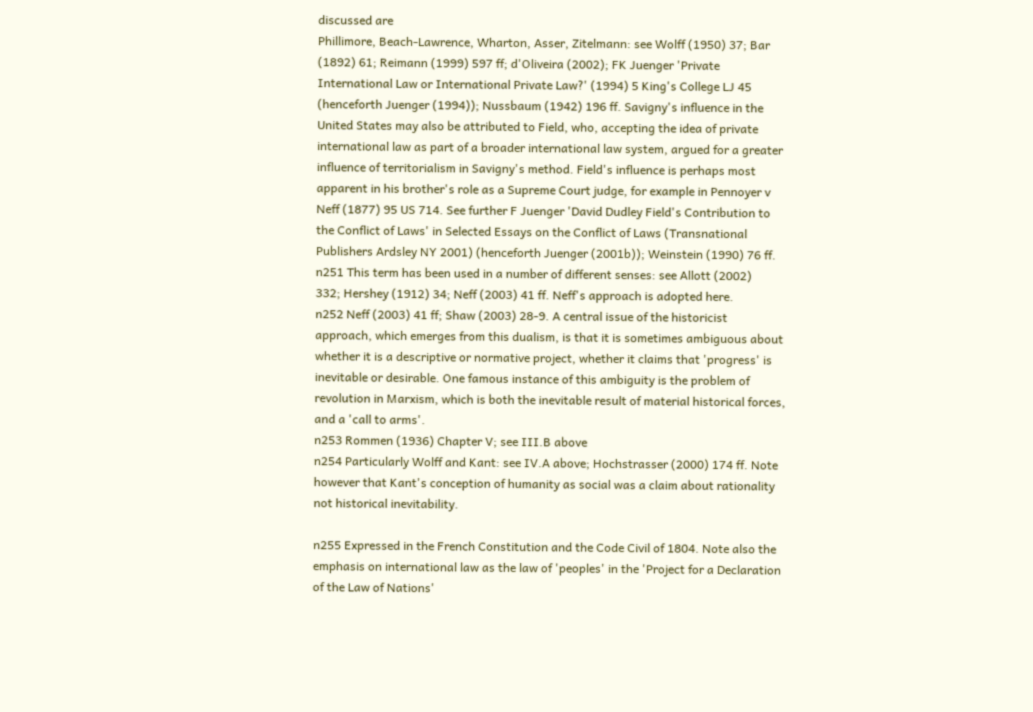discussed are
Phillimore, Beach-Lawrence, Wharton, Asser, Zitelmann: see Wolff (1950) 37; Bar
(1892) 61; Reimann (1999) 597 ff; d'Oliveira (2002); FK Juenger 'Private
International Law or International Private Law?' (1994) 5 King's College LJ 45
(henceforth Juenger (1994)); Nussbaum (1942) 196 ff. Savigny's influence in the
United States may also be attributed to Field, who, accepting the idea of private
international law as part of a broader international law system, argued for a greater
influence of territorialism in Savigny's method. Field's influence is perhaps most
apparent in his brother's role as a Supreme Court judge, for example in Pennoyer v
Neff (1877) 95 US 714. See further F Juenger 'David Dudley Field's Contribution to
the Conflict of Laws' in Selected Essays on the Conflict of Laws (Transnational
Publishers Ardsley NY 2001) (henceforth Juenger (2001b)); Weinstein (1990) 76 ff.
n251 This term has been used in a number of different senses: see Allott (2002)
332; Hershey (1912) 34; Neff (2003) 41 ff. Neff's approach is adopted here.
n252 Neff (2003) 41 ff; Shaw (2003) 28-9. A central issue of the historicist
approach, which emerges from this dualism, is that it is sometimes ambiguous about
whether it is a descriptive or normative project, whether it claims that 'progress' is
inevitable or desirable. One famous instance of this ambiguity is the problem of
revolution in Marxism, which is both the inevitable result of material historical forces,
and a 'call to arms'.
n253 Rommen (1936) Chapter V; see III.B above
n254 Particularly Wolff and Kant: see IV.A above; Hochstrasser (2000) 174 ff. Note
however that Kant's conception of humanity as social was a claim about rationality
not historical inevitability.

n255 Expressed in the French Constitution and the Code Civil of 1804. Note also the
emphasis on international law as the law of 'peoples' in the 'Project for a Declaration
of the Law of Nations'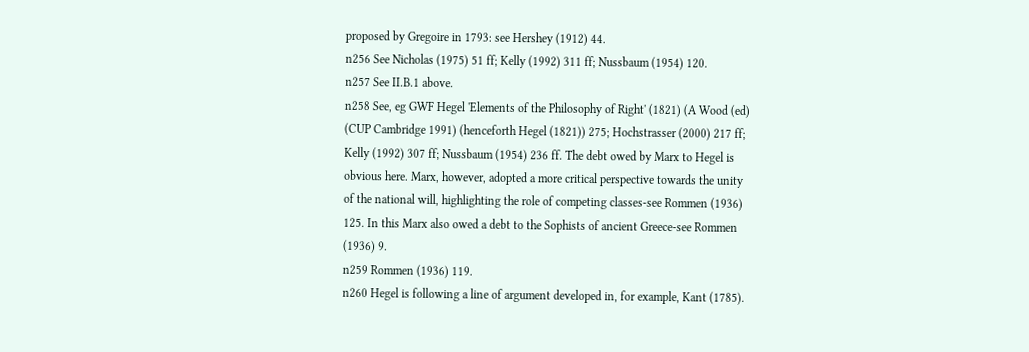proposed by Gregoire in 1793: see Hershey (1912) 44.
n256 See Nicholas (1975) 51 ff; Kelly (1992) 311 ff; Nussbaum (1954) 120.
n257 See II.B.1 above.
n258 See, eg GWF Hegel 'Elements of the Philosophy of Right' (1821) (A Wood (ed)
(CUP Cambridge 1991) (henceforth Hegel (1821)) 275; Hochstrasser (2000) 217 ff;
Kelly (1992) 307 ff; Nussbaum (1954) 236 ff. The debt owed by Marx to Hegel is
obvious here. Marx, however, adopted a more critical perspective towards the unity
of the national will, highlighting the role of competing classes-see Rommen (1936)
125. In this Marx also owed a debt to the Sophists of ancient Greece-see Rommen
(1936) 9.
n259 Rommen (1936) 119.
n260 Hegel is following a line of argument developed in, for example, Kant (1785).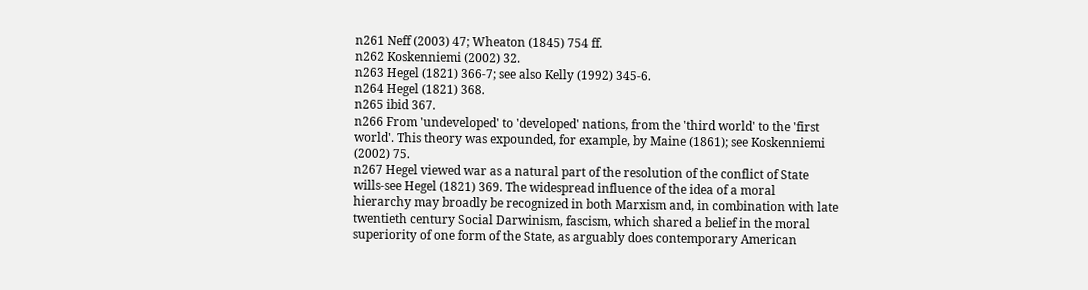n261 Neff (2003) 47; Wheaton (1845) 754 ff.
n262 Koskenniemi (2002) 32.
n263 Hegel (1821) 366-7; see also Kelly (1992) 345-6.
n264 Hegel (1821) 368.
n265 ibid 367.
n266 From 'undeveloped' to 'developed' nations, from the 'third world' to the 'first
world'. This theory was expounded, for example, by Maine (1861); see Koskenniemi
(2002) 75.
n267 Hegel viewed war as a natural part of the resolution of the conflict of State
wills-see Hegel (1821) 369. The widespread influence of the idea of a moral
hierarchy may broadly be recognized in both Marxism and, in combination with late
twentieth century Social Darwinism, fascism, which shared a belief in the moral
superiority of one form of the State, as arguably does contemporary American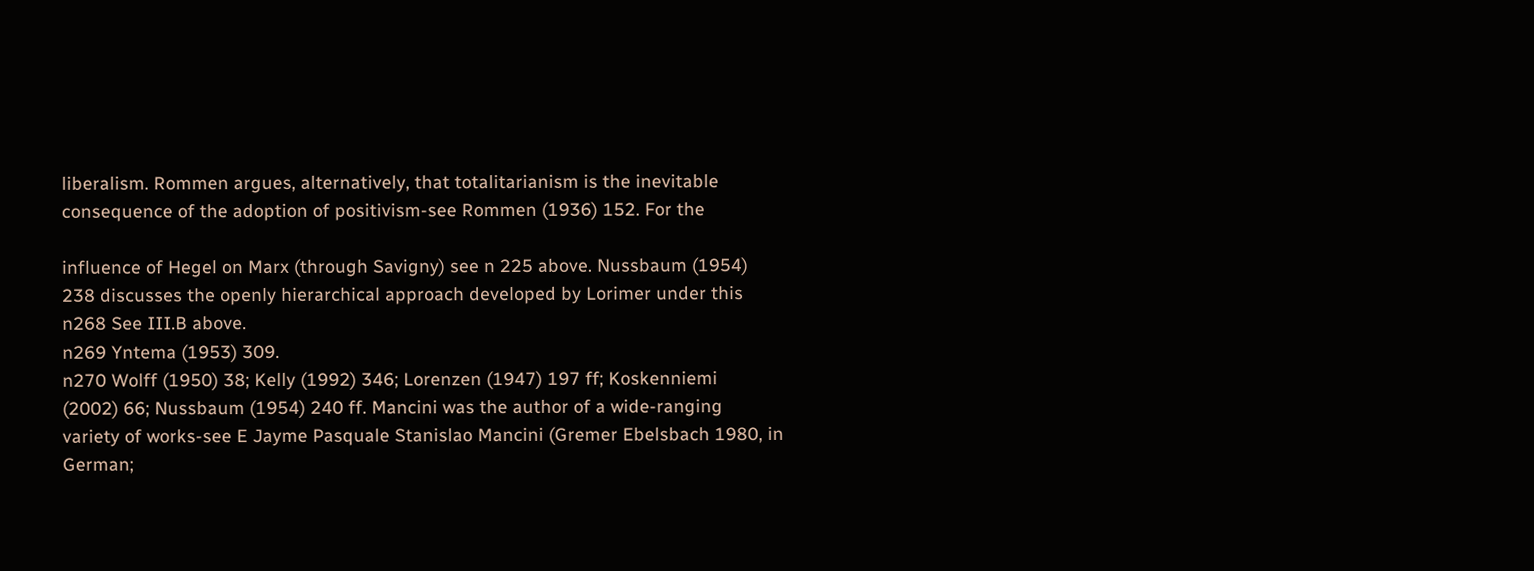liberalism. Rommen argues, alternatively, that totalitarianism is the inevitable
consequence of the adoption of positivism-see Rommen (1936) 152. For the

influence of Hegel on Marx (through Savigny) see n 225 above. Nussbaum (1954)
238 discusses the openly hierarchical approach developed by Lorimer under this
n268 See III.B above.
n269 Yntema (1953) 309.
n270 Wolff (1950) 38; Kelly (1992) 346; Lorenzen (1947) 197 ff; Koskenniemi
(2002) 66; Nussbaum (1954) 240 ff. Mancini was the author of a wide-ranging
variety of works-see E Jayme Pasquale Stanislao Mancini (Gremer Ebelsbach 1980, in
German;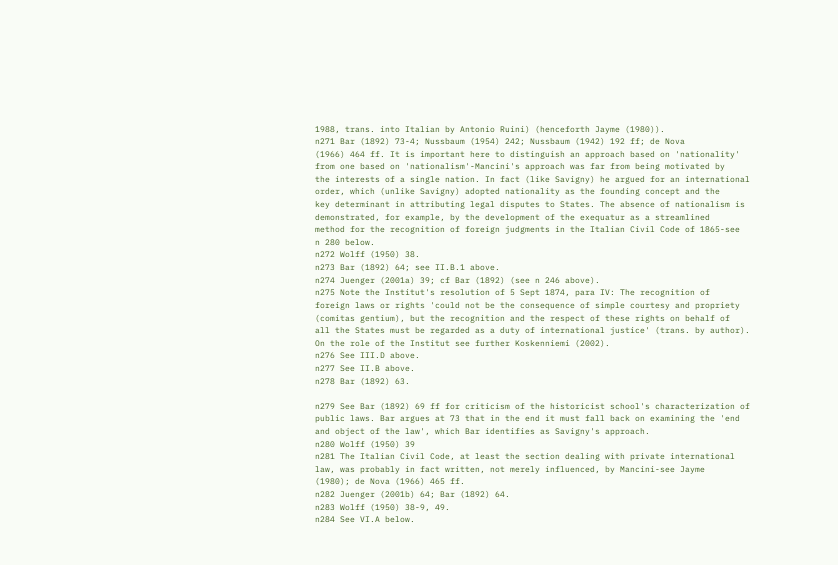1988, trans. into Italian by Antonio Ruini) (henceforth Jayme (1980)).
n271 Bar (1892) 73-4; Nussbaum (1954) 242; Nussbaum (1942) 192 ff; de Nova
(1966) 464 ff. It is important here to distinguish an approach based on 'nationality'
from one based on 'nationalism'-Mancini's approach was far from being motivated by
the interests of a single nation. In fact (like Savigny) he argued for an international
order, which (unlike Savigny) adopted nationality as the founding concept and the
key determinant in attributing legal disputes to States. The absence of nationalism is
demonstrated, for example, by the development of the exequatur as a streamlined
method for the recognition of foreign judgments in the Italian Civil Code of 1865-see
n 280 below.
n272 Wolff (1950) 38.
n273 Bar (1892) 64; see II.B.1 above.
n274 Juenger (2001a) 39; cf Bar (1892) (see n 246 above).
n275 Note the Institut's resolution of 5 Sept 1874, para IV: The recognition of
foreign laws or rights 'could not be the consequence of simple courtesy and propriety
(comitas gentium), but the recognition and the respect of these rights on behalf of
all the States must be regarded as a duty of international justice' (trans. by author).
On the role of the Institut see further Koskenniemi (2002).
n276 See III.D above.
n277 See II.B above.
n278 Bar (1892) 63.

n279 See Bar (1892) 69 ff for criticism of the historicist school's characterization of
public laws. Bar argues at 73 that in the end it must fall back on examining the 'end
and object of the law', which Bar identifies as Savigny's approach.
n280 Wolff (1950) 39
n281 The Italian Civil Code, at least the section dealing with private international
law, was probably in fact written, not merely influenced, by Mancini-see Jayme
(1980); de Nova (1966) 465 ff.
n282 Juenger (2001b) 64; Bar (1892) 64.
n283 Wolff (1950) 38-9, 49.
n284 See VI.A below.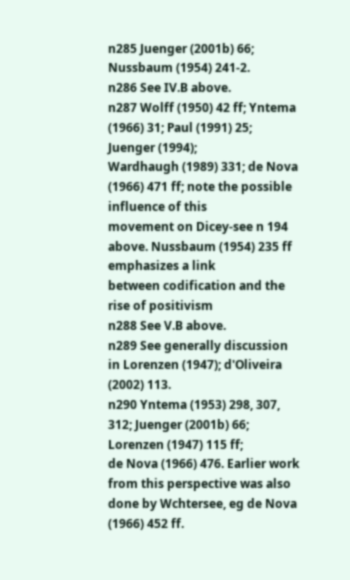n285 Juenger (2001b) 66; Nussbaum (1954) 241-2.
n286 See IV.B above.
n287 Wolff (1950) 42 ff; Yntema (1966) 31; Paul (1991) 25; Juenger (1994);
Wardhaugh (1989) 331; de Nova (1966) 471 ff; note the possible influence of this
movement on Dicey-see n 194 above. Nussbaum (1954) 235 ff emphasizes a link
between codification and the rise of positivism
n288 See V.B above.
n289 See generally discussion in Lorenzen (1947); d'Oliveira (2002) 113.
n290 Yntema (1953) 298, 307, 312; Juenger (2001b) 66; Lorenzen (1947) 115 ff;
de Nova (1966) 476. Earlier work from this perspective was also done by Wchtersee, eg de Nova (1966) 452 ff.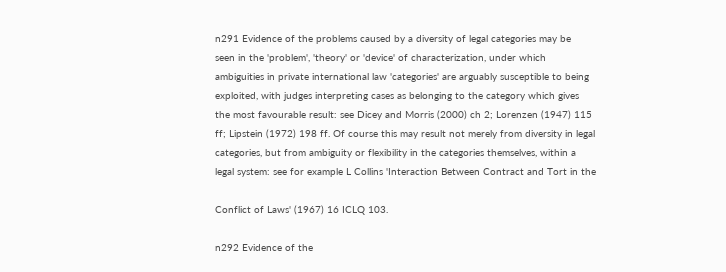n291 Evidence of the problems caused by a diversity of legal categories may be
seen in the 'problem', 'theory' or 'device' of characterization, under which
ambiguities in private international law 'categories' are arguably susceptible to being
exploited, with judges interpreting cases as belonging to the category which gives
the most favourable result: see Dicey and Morris (2000) ch 2; Lorenzen (1947) 115
ff; Lipstein (1972) 198 ff. Of course this may result not merely from diversity in legal
categories, but from ambiguity or flexibility in the categories themselves, within a
legal system: see for example L Collins 'Interaction Between Contract and Tort in the

Conflict of Laws' (1967) 16 ICLQ 103.

n292 Evidence of the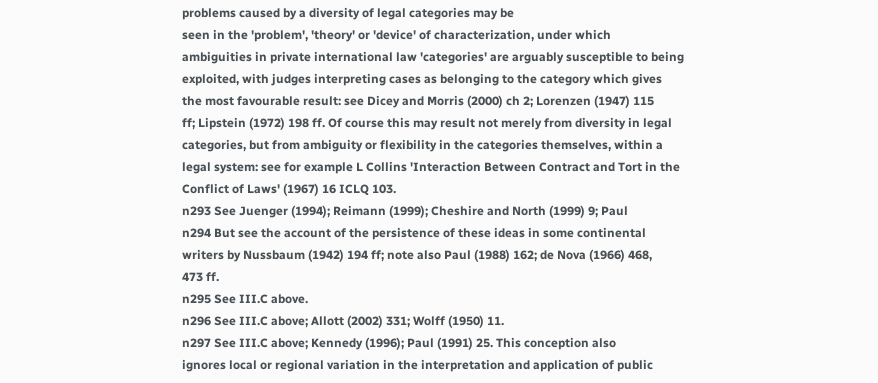problems caused by a diversity of legal categories may be
seen in the 'problem', 'theory' or 'device' of characterization, under which
ambiguities in private international law 'categories' are arguably susceptible to being
exploited, with judges interpreting cases as belonging to the category which gives
the most favourable result: see Dicey and Morris (2000) ch 2; Lorenzen (1947) 115
ff; Lipstein (1972) 198 ff. Of course this may result not merely from diversity in legal
categories, but from ambiguity or flexibility in the categories themselves, within a
legal system: see for example L Collins 'Interaction Between Contract and Tort in the
Conflict of Laws' (1967) 16 ICLQ 103.
n293 See Juenger (1994); Reimann (1999); Cheshire and North (1999) 9; Paul
n294 But see the account of the persistence of these ideas in some continental
writers by Nussbaum (1942) 194 ff; note also Paul (1988) 162; de Nova (1966) 468,
473 ff.
n295 See III.C above.
n296 See III.C above; Allott (2002) 331; Wolff (1950) 11.
n297 See III.C above; Kennedy (1996); Paul (1991) 25. This conception also
ignores local or regional variation in the interpretation and application of public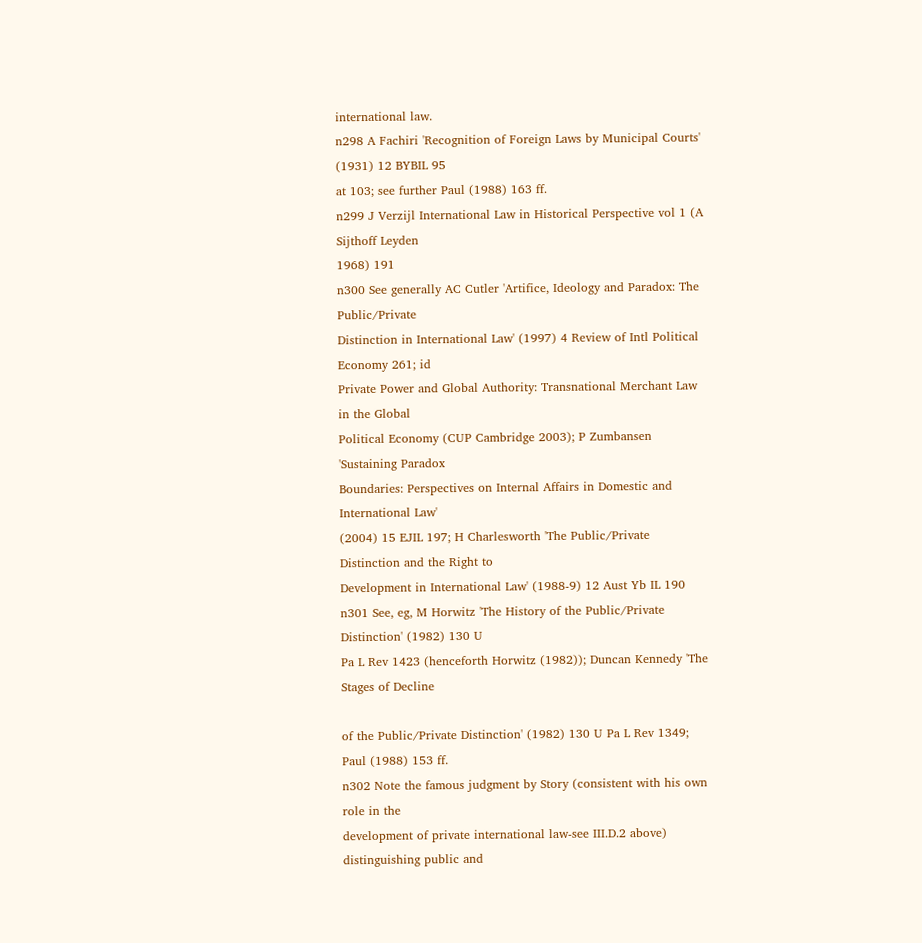international law.
n298 A Fachiri 'Recognition of Foreign Laws by Municipal Courts' (1931) 12 BYBIL 95
at 103; see further Paul (1988) 163 ff.
n299 J Verzijl International Law in Historical Perspective vol 1 (A Sijthoff Leyden
1968) 191
n300 See generally AC Cutler 'Artifice, Ideology and Paradox: The Public/Private
Distinction in International Law' (1997) 4 Review of Intl Political Economy 261; id
Private Power and Global Authority: Transnational Merchant Law in the Global
Political Economy (CUP Cambridge 2003); P Zumbansen 'Sustaining Paradox
Boundaries: Perspectives on Internal Affairs in Domestic and International Law'
(2004) 15 EJIL 197; H Charlesworth 'The Public/Private Distinction and the Right to
Development in International Law' (1988-9) 12 Aust Yb IL 190
n301 See, eg, M Horwitz 'The History of the Public/Private Distinction' (1982) 130 U
Pa L Rev 1423 (henceforth Horwitz (1982)); Duncan Kennedy 'The Stages of Decline

of the Public/Private Distinction' (1982) 130 U Pa L Rev 1349; Paul (1988) 153 ff.
n302 Note the famous judgment by Story (consistent with his own role in the
development of private international law-see III.D.2 above) distinguishing public and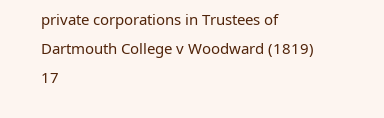private corporations in Trustees of Dartmouth College v Woodward (1819) 17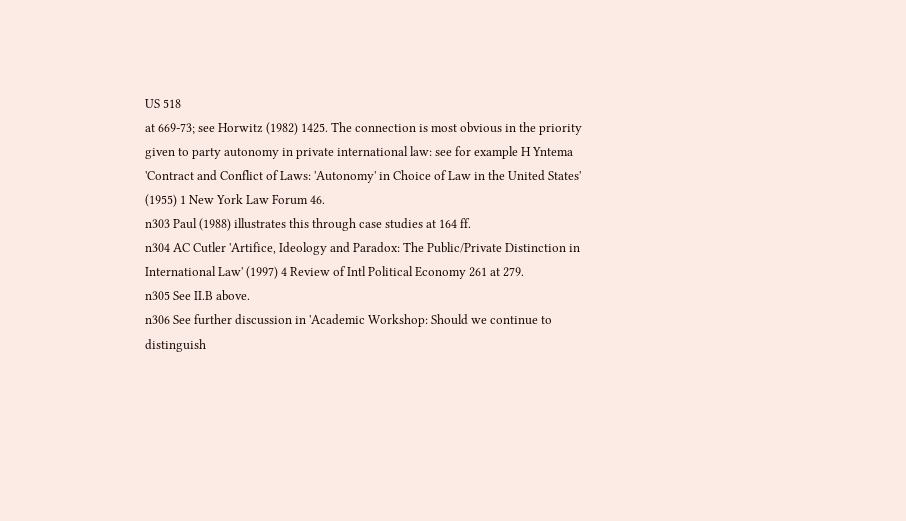US 518
at 669-73; see Horwitz (1982) 1425. The connection is most obvious in the priority
given to party autonomy in private international law: see for example H Yntema
'Contract and Conflict of Laws: 'Autonomy' in Choice of Law in the United States'
(1955) 1 New York Law Forum 46.
n303 Paul (1988) illustrates this through case studies at 164 ff.
n304 AC Cutler 'Artifice, Ideology and Paradox: The Public/Private Distinction in
International Law' (1997) 4 Review of Intl Political Economy 261 at 279.
n305 See II.B above.
n306 See further discussion in 'Academic Workshop: Should we continue to
distinguish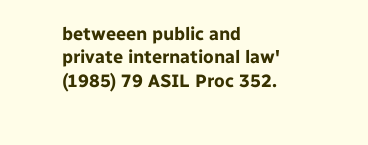betweeen public and private international law' (1985) 79 ASIL Proc 352.